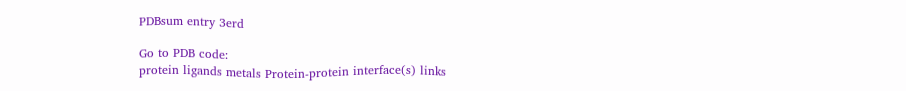PDBsum entry 3erd

Go to PDB code:
protein ligands metals Protein-protein interface(s) links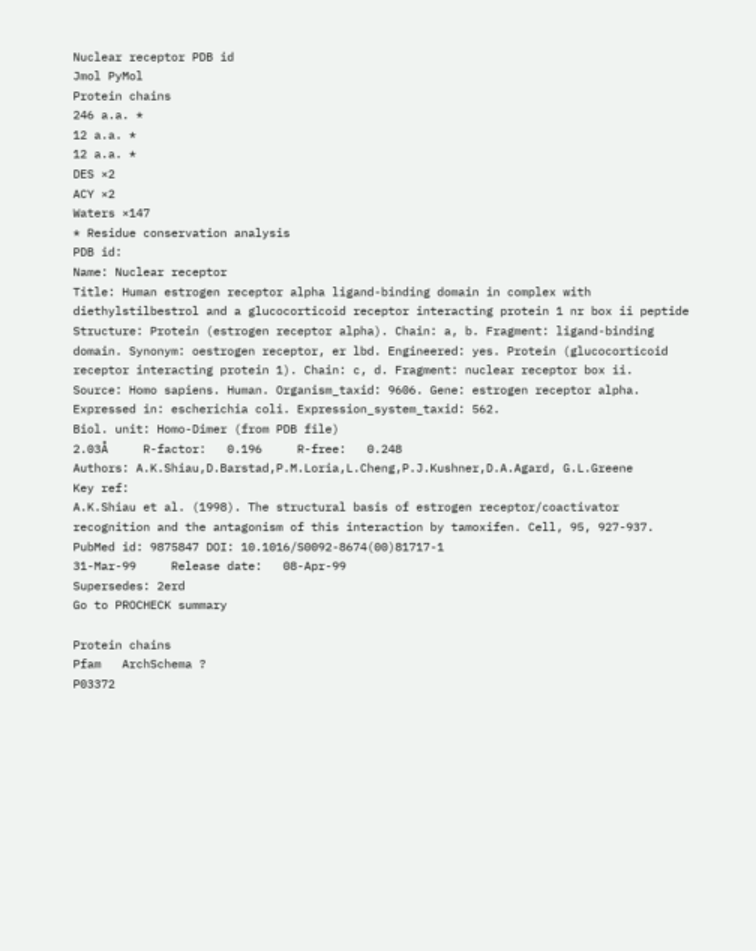Nuclear receptor PDB id
Jmol PyMol
Protein chains
246 a.a. *
12 a.a. *
12 a.a. *
DES ×2
ACY ×2
Waters ×147
* Residue conservation analysis
PDB id:
Name: Nuclear receptor
Title: Human estrogen receptor alpha ligand-binding domain in complex with diethylstilbestrol and a glucocorticoid receptor interacting protein 1 nr box ii peptide
Structure: Protein (estrogen receptor alpha). Chain: a, b. Fragment: ligand-binding domain. Synonym: oestrogen receptor, er lbd. Engineered: yes. Protein (glucocorticoid receptor interacting protein 1). Chain: c, d. Fragment: nuclear receptor box ii.
Source: Homo sapiens. Human. Organism_taxid: 9606. Gene: estrogen receptor alpha. Expressed in: escherichia coli. Expression_system_taxid: 562.
Biol. unit: Homo-Dimer (from PDB file)
2.03Å     R-factor:   0.196     R-free:   0.248
Authors: A.K.Shiau,D.Barstad,P.M.Loria,L.Cheng,P.J.Kushner,D.A.Agard, G.L.Greene
Key ref:
A.K.Shiau et al. (1998). The structural basis of estrogen receptor/coactivator recognition and the antagonism of this interaction by tamoxifen. Cell, 95, 927-937. PubMed id: 9875847 DOI: 10.1016/S0092-8674(00)81717-1
31-Mar-99     Release date:   08-Apr-99
Supersedes: 2erd
Go to PROCHECK summary

Protein chains
Pfam   ArchSchema ?
P03372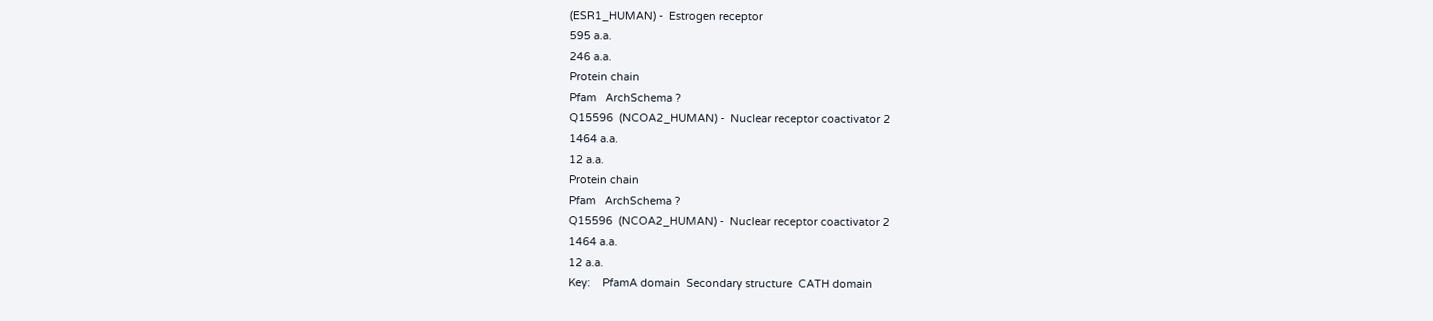(ESR1_HUMAN) -  Estrogen receptor
595 a.a.
246 a.a.
Protein chain
Pfam   ArchSchema ?
Q15596  (NCOA2_HUMAN) -  Nuclear receptor coactivator 2
1464 a.a.
12 a.a.
Protein chain
Pfam   ArchSchema ?
Q15596  (NCOA2_HUMAN) -  Nuclear receptor coactivator 2
1464 a.a.
12 a.a.
Key:    PfamA domain  Secondary structure  CATH domain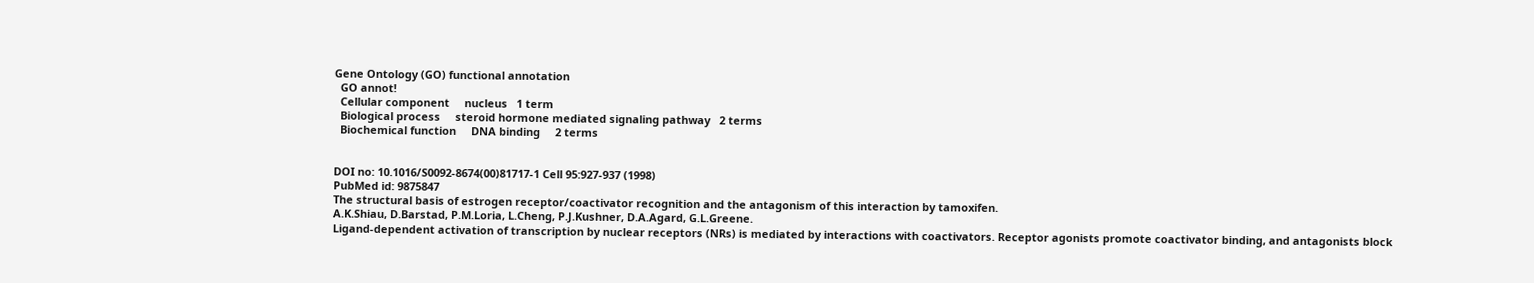Gene Ontology (GO) functional annotation
  GO annot!
  Cellular component     nucleus   1 term
  Biological process     steroid hormone mediated signaling pathway   2 terms
  Biochemical function     DNA binding     2 terms


DOI no: 10.1016/S0092-8674(00)81717-1 Cell 95:927-937 (1998)
PubMed id: 9875847
The structural basis of estrogen receptor/coactivator recognition and the antagonism of this interaction by tamoxifen.
A.K.Shiau, D.Barstad, P.M.Loria, L.Cheng, P.J.Kushner, D.A.Agard, G.L.Greene.
Ligand-dependent activation of transcription by nuclear receptors (NRs) is mediated by interactions with coactivators. Receptor agonists promote coactivator binding, and antagonists block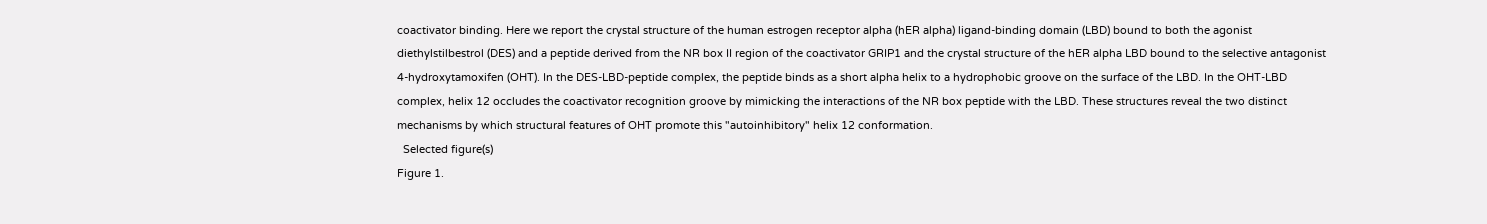coactivator binding. Here we report the crystal structure of the human estrogen receptor alpha (hER alpha) ligand-binding domain (LBD) bound to both the agonist diethylstilbestrol (DES) and a peptide derived from the NR box II region of the coactivator GRIP1 and the crystal structure of the hER alpha LBD bound to the selective antagonist 4-hydroxytamoxifen (OHT). In the DES-LBD-peptide complex, the peptide binds as a short alpha helix to a hydrophobic groove on the surface of the LBD. In the OHT-LBD complex, helix 12 occludes the coactivator recognition groove by mimicking the interactions of the NR box peptide with the LBD. These structures reveal the two distinct mechanisms by which structural features of OHT promote this "autoinhibitory" helix 12 conformation.
  Selected figure(s)
Figure 1.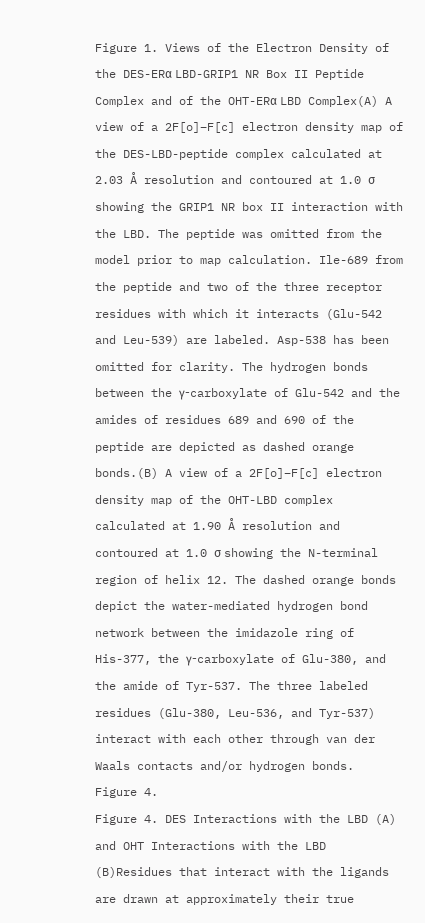Figure 1. Views of the Electron Density of the DES-ERα LBD-GRIP1 NR Box II Peptide Complex and of the OHT-ERα LBD Complex(A) A view of a 2F[o]−F[c] electron density map of the DES-LBD-peptide complex calculated at 2.03 Å resolution and contoured at 1.0 σ showing the GRIP1 NR box II interaction with the LBD. The peptide was omitted from the model prior to map calculation. Ile-689 from the peptide and two of the three receptor residues with which it interacts (Glu-542 and Leu-539) are labeled. Asp-538 has been omitted for clarity. The hydrogen bonds between the γ-carboxylate of Glu-542 and the amides of residues 689 and 690 of the peptide are depicted as dashed orange bonds.(B) A view of a 2F[o]−F[c] electron density map of the OHT-LBD complex calculated at 1.90 Å resolution and contoured at 1.0 σ showing the N-terminal region of helix 12. The dashed orange bonds depict the water-mediated hydrogen bond network between the imidazole ring of His-377, the γ-carboxylate of Glu-380, and the amide of Tyr-537. The three labeled residues (Glu-380, Leu-536, and Tyr-537) interact with each other through van der Waals contacts and/or hydrogen bonds.
Figure 4.
Figure 4. DES Interactions with the LBD (A) and OHT Interactions with the LBD (B)Residues that interact with the ligands are drawn at approximately their true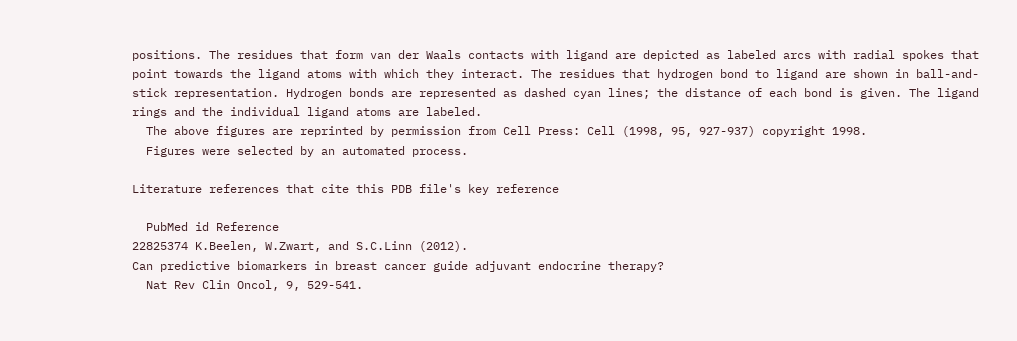positions. The residues that form van der Waals contacts with ligand are depicted as labeled arcs with radial spokes that point towards the ligand atoms with which they interact. The residues that hydrogen bond to ligand are shown in ball-and-stick representation. Hydrogen bonds are represented as dashed cyan lines; the distance of each bond is given. The ligand rings and the individual ligand atoms are labeled.
  The above figures are reprinted by permission from Cell Press: Cell (1998, 95, 927-937) copyright 1998.
  Figures were selected by an automated process.

Literature references that cite this PDB file's key reference

  PubMed id Reference
22825374 K.Beelen, W.Zwart, and S.C.Linn (2012).
Can predictive biomarkers in breast cancer guide adjuvant endocrine therapy?
  Nat Rev Clin Oncol, 9, 529-541.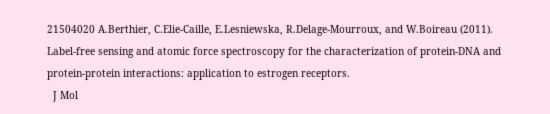21504020 A.Berthier, C.Elie-Caille, E.Lesniewska, R.Delage-Mourroux, and W.Boireau (2011).
Label-free sensing and atomic force spectroscopy for the characterization of protein-DNA and protein-protein interactions: application to estrogen receptors.
  J Mol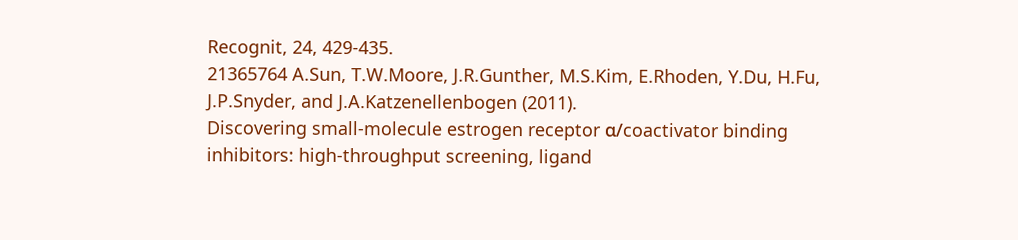Recognit, 24, 429-435.
21365764 A.Sun, T.W.Moore, J.R.Gunther, M.S.Kim, E.Rhoden, Y.Du, H.Fu, J.P.Snyder, and J.A.Katzenellenbogen (2011).
Discovering small-molecule estrogen receptor α/coactivator binding inhibitors: high-throughput screening, ligand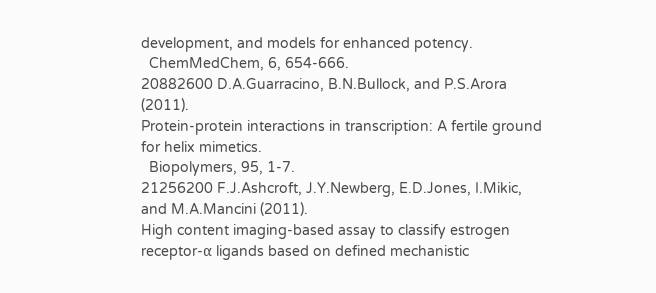development, and models for enhanced potency.
  ChemMedChem, 6, 654-666.
20882600 D.A.Guarracino, B.N.Bullock, and P.S.Arora (2011).
Protein-protein interactions in transcription: A fertile ground for helix mimetics.
  Biopolymers, 95, 1-7.
21256200 F.J.Ashcroft, J.Y.Newberg, E.D.Jones, I.Mikic, and M.A.Mancini (2011).
High content imaging-based assay to classify estrogen receptor-α ligands based on defined mechanistic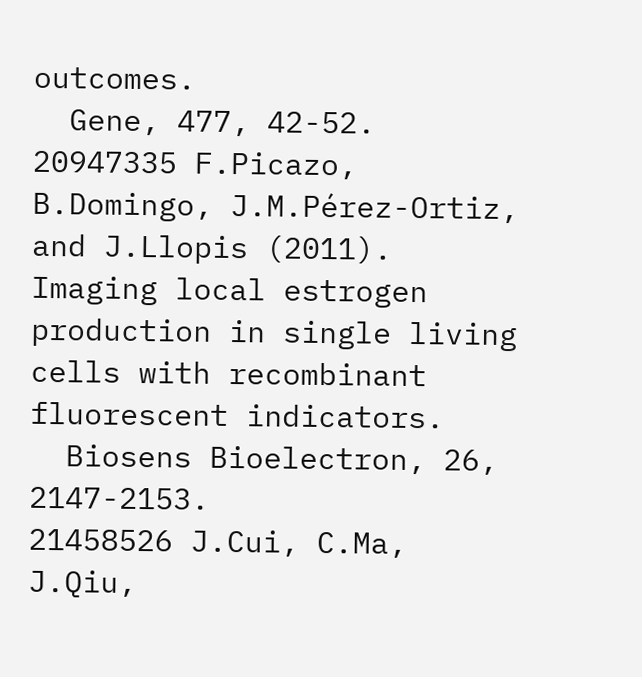outcomes.
  Gene, 477, 42-52.
20947335 F.Picazo, B.Domingo, J.M.Pérez-Ortiz, and J.Llopis (2011).
Imaging local estrogen production in single living cells with recombinant fluorescent indicators.
  Biosens Bioelectron, 26, 2147-2153.
21458526 J.Cui, C.Ma, J.Qiu,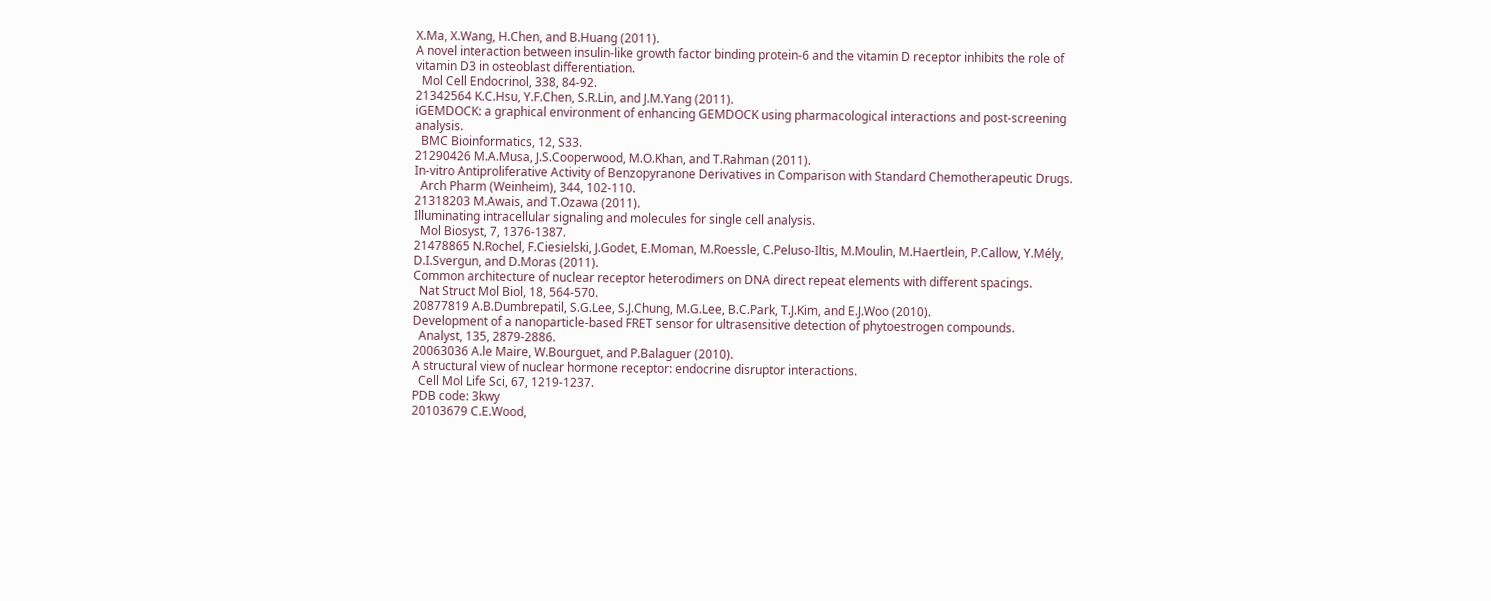X.Ma, X.Wang, H.Chen, and B.Huang (2011).
A novel interaction between insulin-like growth factor binding protein-6 and the vitamin D receptor inhibits the role of vitamin D3 in osteoblast differentiation.
  Mol Cell Endocrinol, 338, 84-92.
21342564 K.C.Hsu, Y.F.Chen, S.R.Lin, and J.M.Yang (2011).
iGEMDOCK: a graphical environment of enhancing GEMDOCK using pharmacological interactions and post-screening analysis.
  BMC Bioinformatics, 12, S33.
21290426 M.A.Musa, J.S.Cooperwood, M.O.Khan, and T.Rahman (2011).
In-vitro Antiproliferative Activity of Benzopyranone Derivatives in Comparison with Standard Chemotherapeutic Drugs.
  Arch Pharm (Weinheim), 344, 102-110.
21318203 M.Awais, and T.Ozawa (2011).
Illuminating intracellular signaling and molecules for single cell analysis.
  Mol Biosyst, 7, 1376-1387.
21478865 N.Rochel, F.Ciesielski, J.Godet, E.Moman, M.Roessle, C.Peluso-Iltis, M.Moulin, M.Haertlein, P.Callow, Y.Mély, D.I.Svergun, and D.Moras (2011).
Common architecture of nuclear receptor heterodimers on DNA direct repeat elements with different spacings.
  Nat Struct Mol Biol, 18, 564-570.
20877819 A.B.Dumbrepatil, S.G.Lee, S.J.Chung, M.G.Lee, B.C.Park, T.J.Kim, and E.J.Woo (2010).
Development of a nanoparticle-based FRET sensor for ultrasensitive detection of phytoestrogen compounds.
  Analyst, 135, 2879-2886.
20063036 A.le Maire, W.Bourguet, and P.Balaguer (2010).
A structural view of nuclear hormone receptor: endocrine disruptor interactions.
  Cell Mol Life Sci, 67, 1219-1237.
PDB code: 3kwy
20103679 C.E.Wood,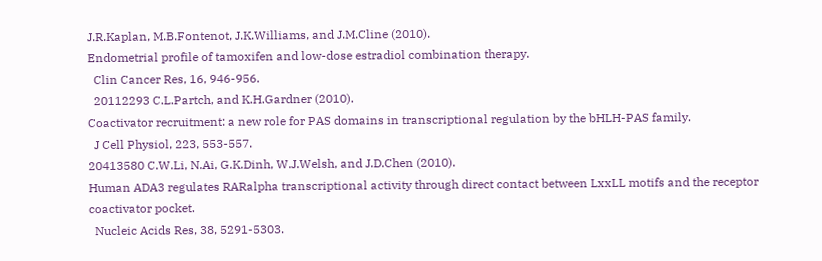J.R.Kaplan, M.B.Fontenot, J.K.Williams, and J.M.Cline (2010).
Endometrial profile of tamoxifen and low-dose estradiol combination therapy.
  Clin Cancer Res, 16, 946-956.
  20112293 C.L.Partch, and K.H.Gardner (2010).
Coactivator recruitment: a new role for PAS domains in transcriptional regulation by the bHLH-PAS family.
  J Cell Physiol, 223, 553-557.
20413580 C.W.Li, N.Ai, G.K.Dinh, W.J.Welsh, and J.D.Chen (2010).
Human ADA3 regulates RARalpha transcriptional activity through direct contact between LxxLL motifs and the receptor coactivator pocket.
  Nucleic Acids Res, 38, 5291-5303.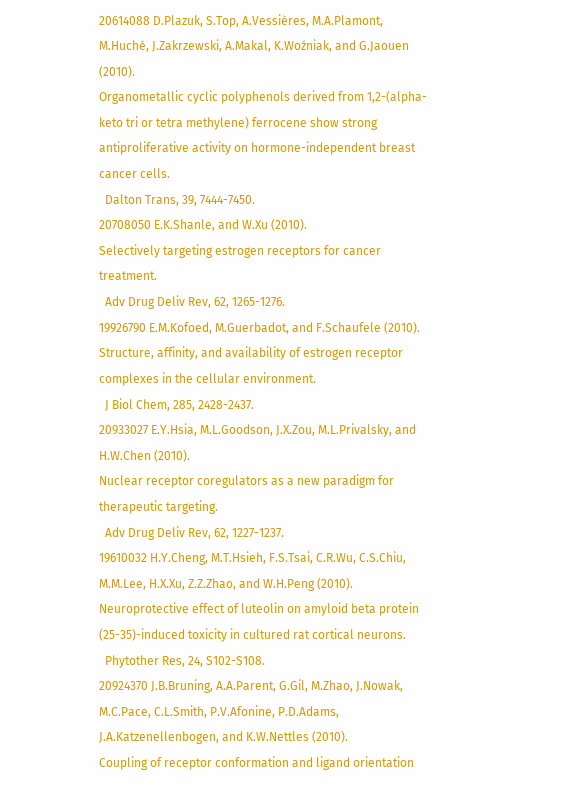20614088 D.Plazuk, S.Top, A.Vessières, M.A.Plamont, M.Huché, J.Zakrzewski, A.Makal, K.Woźniak, and G.Jaouen (2010).
Organometallic cyclic polyphenols derived from 1,2-(alpha-keto tri or tetra methylene) ferrocene show strong antiproliferative activity on hormone-independent breast cancer cells.
  Dalton Trans, 39, 7444-7450.
20708050 E.K.Shanle, and W.Xu (2010).
Selectively targeting estrogen receptors for cancer treatment.
  Adv Drug Deliv Rev, 62, 1265-1276.
19926790 E.M.Kofoed, M.Guerbadot, and F.Schaufele (2010).
Structure, affinity, and availability of estrogen receptor complexes in the cellular environment.
  J Biol Chem, 285, 2428-2437.
20933027 E.Y.Hsia, M.L.Goodson, J.X.Zou, M.L.Privalsky, and H.W.Chen (2010).
Nuclear receptor coregulators as a new paradigm for therapeutic targeting.
  Adv Drug Deliv Rev, 62, 1227-1237.
19610032 H.Y.Cheng, M.T.Hsieh, F.S.Tsai, C.R.Wu, C.S.Chiu, M.M.Lee, H.X.Xu, Z.Z.Zhao, and W.H.Peng (2010).
Neuroprotective effect of luteolin on amyloid beta protein (25-35)-induced toxicity in cultured rat cortical neurons.
  Phytother Res, 24, S102-S108.
20924370 J.B.Bruning, A.A.Parent, G.Gil, M.Zhao, J.Nowak, M.C.Pace, C.L.Smith, P.V.Afonine, P.D.Adams, J.A.Katzenellenbogen, and K.W.Nettles (2010).
Coupling of receptor conformation and ligand orientation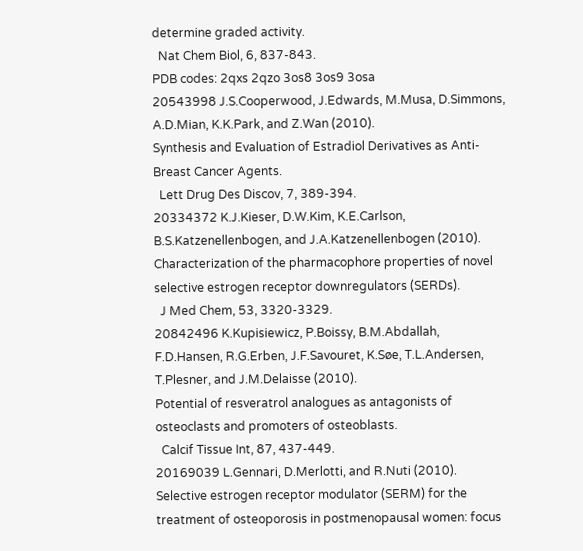determine graded activity.
  Nat Chem Biol, 6, 837-843.
PDB codes: 2qxs 2qzo 3os8 3os9 3osa
20543998 J.S.Cooperwood, J.Edwards, M.Musa, D.Simmons, A.D.Mian, K.K.Park, and Z.Wan (2010).
Synthesis and Evaluation of Estradiol Derivatives as Anti-Breast Cancer Agents.
  Lett Drug Des Discov, 7, 389-394.
20334372 K.J.Kieser, D.W.Kim, K.E.Carlson, B.S.Katzenellenbogen, and J.A.Katzenellenbogen (2010).
Characterization of the pharmacophore properties of novel selective estrogen receptor downregulators (SERDs).
  J Med Chem, 53, 3320-3329.
20842496 K.Kupisiewicz, P.Boissy, B.M.Abdallah, F.D.Hansen, R.G.Erben, J.F.Savouret, K.Søe, T.L.Andersen, T.Plesner, and J.M.Delaisse (2010).
Potential of resveratrol analogues as antagonists of osteoclasts and promoters of osteoblasts.
  Calcif Tissue Int, 87, 437-449.
20169039 L.Gennari, D.Merlotti, and R.Nuti (2010).
Selective estrogen receptor modulator (SERM) for the treatment of osteoporosis in postmenopausal women: focus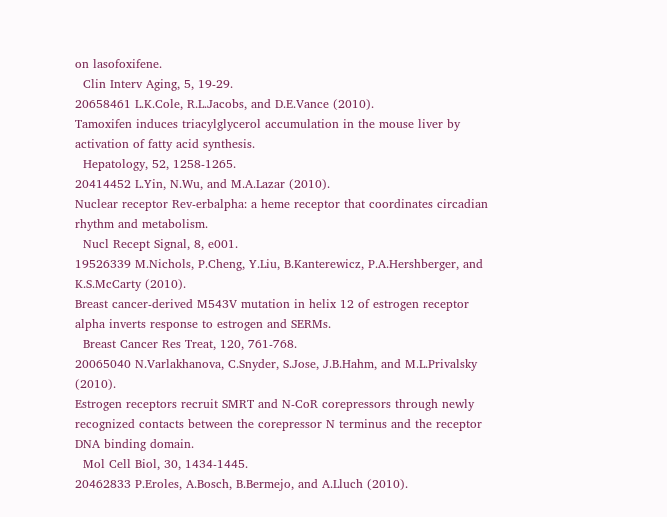on lasofoxifene.
  Clin Interv Aging, 5, 19-29.
20658461 L.K.Cole, R.L.Jacobs, and D.E.Vance (2010).
Tamoxifen induces triacylglycerol accumulation in the mouse liver by activation of fatty acid synthesis.
  Hepatology, 52, 1258-1265.
20414452 L.Yin, N.Wu, and M.A.Lazar (2010).
Nuclear receptor Rev-erbalpha: a heme receptor that coordinates circadian rhythm and metabolism.
  Nucl Recept Signal, 8, e001.
19526339 M.Nichols, P.Cheng, Y.Liu, B.Kanterewicz, P.A.Hershberger, and K.S.McCarty (2010).
Breast cancer-derived M543V mutation in helix 12 of estrogen receptor alpha inverts response to estrogen and SERMs.
  Breast Cancer Res Treat, 120, 761-768.
20065040 N.Varlakhanova, C.Snyder, S.Jose, J.B.Hahm, and M.L.Privalsky (2010).
Estrogen receptors recruit SMRT and N-CoR corepressors through newly recognized contacts between the corepressor N terminus and the receptor DNA binding domain.
  Mol Cell Biol, 30, 1434-1445.
20462833 P.Eroles, A.Bosch, B.Bermejo, and A.Lluch (2010).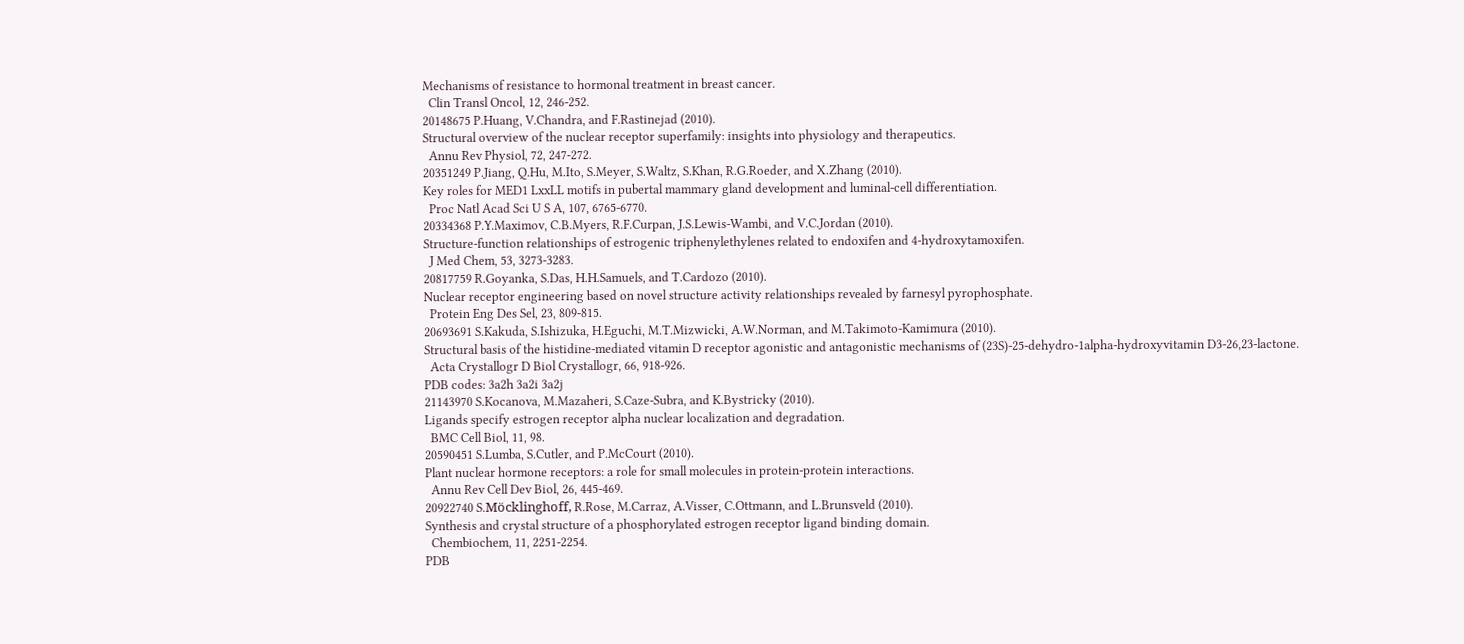Mechanisms of resistance to hormonal treatment in breast cancer.
  Clin Transl Oncol, 12, 246-252.
20148675 P.Huang, V.Chandra, and F.Rastinejad (2010).
Structural overview of the nuclear receptor superfamily: insights into physiology and therapeutics.
  Annu Rev Physiol, 72, 247-272.
20351249 P.Jiang, Q.Hu, M.Ito, S.Meyer, S.Waltz, S.Khan, R.G.Roeder, and X.Zhang (2010).
Key roles for MED1 LxxLL motifs in pubertal mammary gland development and luminal-cell differentiation.
  Proc Natl Acad Sci U S A, 107, 6765-6770.
20334368 P.Y.Maximov, C.B.Myers, R.F.Curpan, J.S.Lewis-Wambi, and V.C.Jordan (2010).
Structure-function relationships of estrogenic triphenylethylenes related to endoxifen and 4-hydroxytamoxifen.
  J Med Chem, 53, 3273-3283.
20817759 R.Goyanka, S.Das, H.H.Samuels, and T.Cardozo (2010).
Nuclear receptor engineering based on novel structure activity relationships revealed by farnesyl pyrophosphate.
  Protein Eng Des Sel, 23, 809-815.
20693691 S.Kakuda, S.Ishizuka, H.Eguchi, M.T.Mizwicki, A.W.Norman, and M.Takimoto-Kamimura (2010).
Structural basis of the histidine-mediated vitamin D receptor agonistic and antagonistic mechanisms of (23S)-25-dehydro-1alpha-hydroxyvitamin D3-26,23-lactone.
  Acta Crystallogr D Biol Crystallogr, 66, 918-926.
PDB codes: 3a2h 3a2i 3a2j
21143970 S.Kocanova, M.Mazaheri, S.Caze-Subra, and K.Bystricky (2010).
Ligands specify estrogen receptor alpha nuclear localization and degradation.
  BMC Cell Biol, 11, 98.
20590451 S.Lumba, S.Cutler, and P.McCourt (2010).
Plant nuclear hormone receptors: a role for small molecules in protein-protein interactions.
  Annu Rev Cell Dev Biol, 26, 445-469.
20922740 S.Möcklinghoff, R.Rose, M.Carraz, A.Visser, C.Ottmann, and L.Brunsveld (2010).
Synthesis and crystal structure of a phosphorylated estrogen receptor ligand binding domain.
  Chembiochem, 11, 2251-2254.
PDB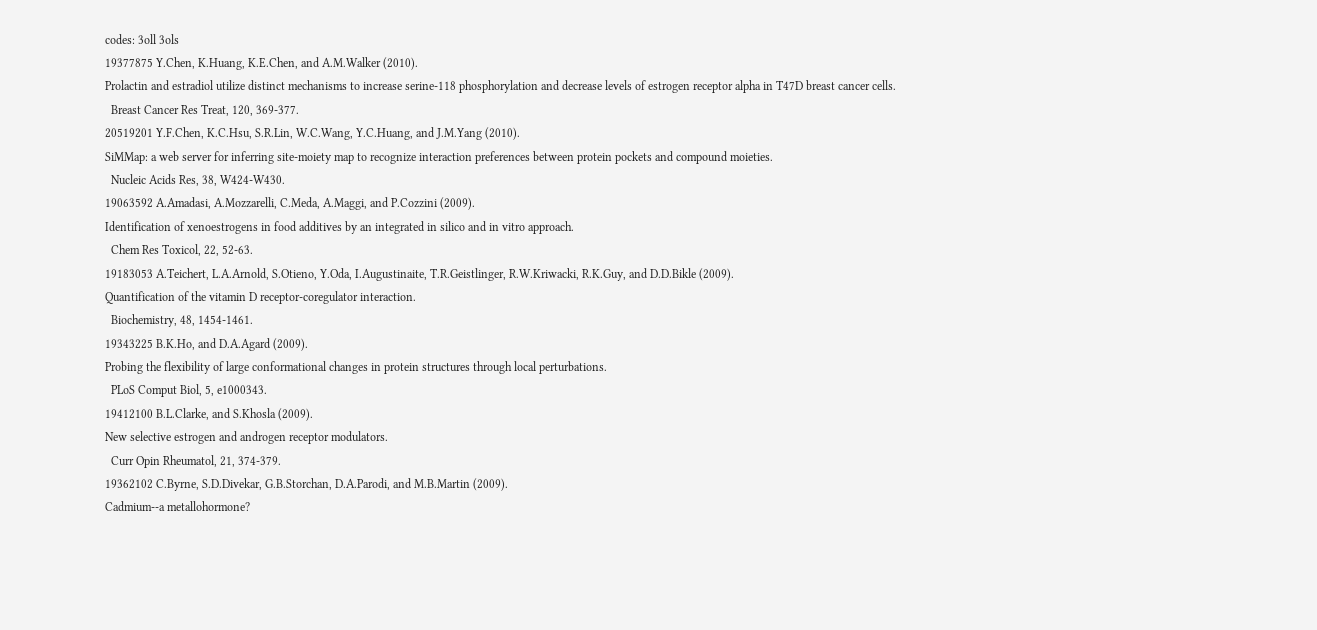codes: 3oll 3ols
19377875 Y.Chen, K.Huang, K.E.Chen, and A.M.Walker (2010).
Prolactin and estradiol utilize distinct mechanisms to increase serine-118 phosphorylation and decrease levels of estrogen receptor alpha in T47D breast cancer cells.
  Breast Cancer Res Treat, 120, 369-377.
20519201 Y.F.Chen, K.C.Hsu, S.R.Lin, W.C.Wang, Y.C.Huang, and J.M.Yang (2010).
SiMMap: a web server for inferring site-moiety map to recognize interaction preferences between protein pockets and compound moieties.
  Nucleic Acids Res, 38, W424-W430.
19063592 A.Amadasi, A.Mozzarelli, C.Meda, A.Maggi, and P.Cozzini (2009).
Identification of xenoestrogens in food additives by an integrated in silico and in vitro approach.
  Chem Res Toxicol, 22, 52-63.
19183053 A.Teichert, L.A.Arnold, S.Otieno, Y.Oda, I.Augustinaite, T.R.Geistlinger, R.W.Kriwacki, R.K.Guy, and D.D.Bikle (2009).
Quantification of the vitamin D receptor-coregulator interaction.
  Biochemistry, 48, 1454-1461.
19343225 B.K.Ho, and D.A.Agard (2009).
Probing the flexibility of large conformational changes in protein structures through local perturbations.
  PLoS Comput Biol, 5, e1000343.
19412100 B.L.Clarke, and S.Khosla (2009).
New selective estrogen and androgen receptor modulators.
  Curr Opin Rheumatol, 21, 374-379.
19362102 C.Byrne, S.D.Divekar, G.B.Storchan, D.A.Parodi, and M.B.Martin (2009).
Cadmium--a metallohormone?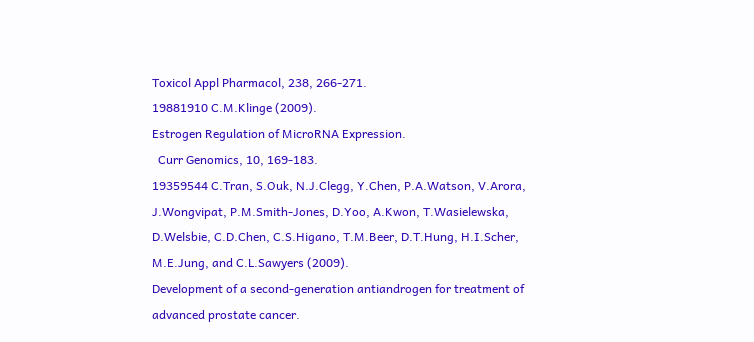Toxicol Appl Pharmacol, 238, 266-271.
19881910 C.M.Klinge (2009).
Estrogen Regulation of MicroRNA Expression.
  Curr Genomics, 10, 169-183.
19359544 C.Tran, S.Ouk, N.J.Clegg, Y.Chen, P.A.Watson, V.Arora, J.Wongvipat, P.M.Smith-Jones, D.Yoo, A.Kwon, T.Wasielewska, D.Welsbie, C.D.Chen, C.S.Higano, T.M.Beer, D.T.Hung, H.I.Scher, M.E.Jung, and C.L.Sawyers (2009).
Development of a second-generation antiandrogen for treatment of advanced prostate cancer.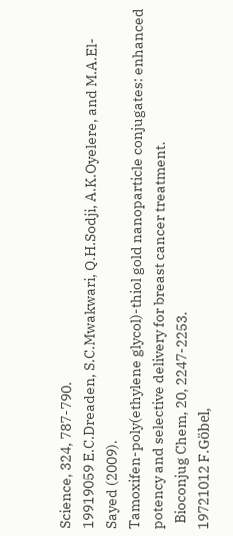Science, 324, 787-790.
19919059 E.C.Dreaden, S.C.Mwakwari, Q.H.Sodji, A.K.Oyelere, and M.A.El-Sayed (2009).
Tamoxifen-poly(ethylene glycol)-thiol gold nanoparticle conjugates: enhanced potency and selective delivery for breast cancer treatment.
  Bioconjug Chem, 20, 2247-2253.
19721012 F.Göbel,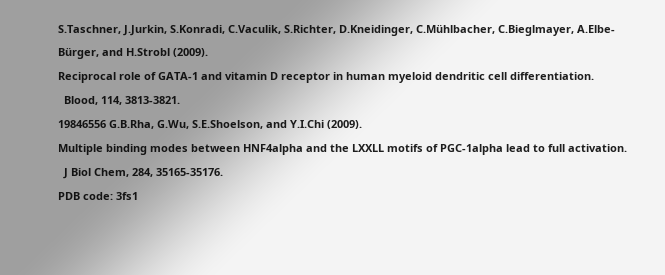S.Taschner, J.Jurkin, S.Konradi, C.Vaculik, S.Richter, D.Kneidinger, C.Mühlbacher, C.Bieglmayer, A.Elbe-Bürger, and H.Strobl (2009).
Reciprocal role of GATA-1 and vitamin D receptor in human myeloid dendritic cell differentiation.
  Blood, 114, 3813-3821.
19846556 G.B.Rha, G.Wu, S.E.Shoelson, and Y.I.Chi (2009).
Multiple binding modes between HNF4alpha and the LXXLL motifs of PGC-1alpha lead to full activation.
  J Biol Chem, 284, 35165-35176.
PDB code: 3fs1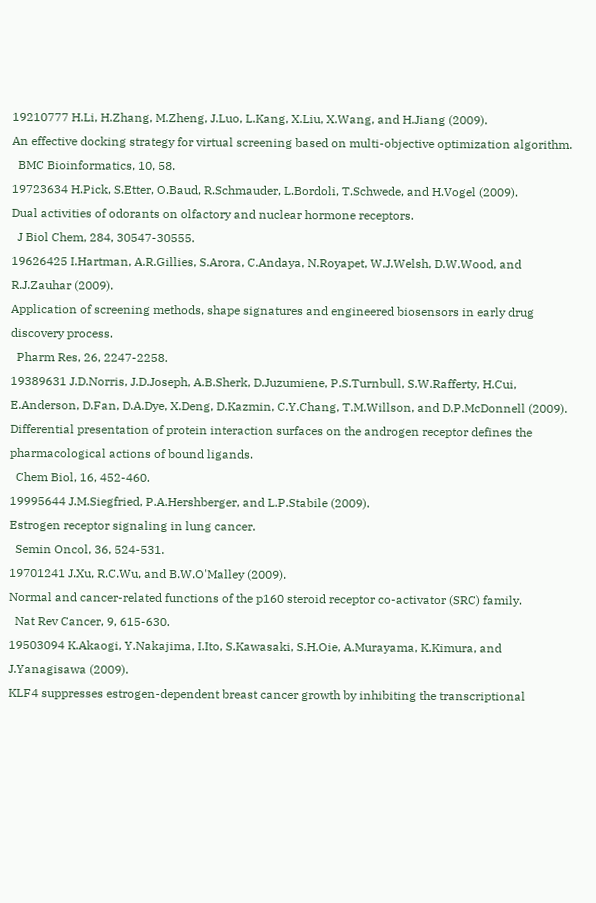19210777 H.Li, H.Zhang, M.Zheng, J.Luo, L.Kang, X.Liu, X.Wang, and H.Jiang (2009).
An effective docking strategy for virtual screening based on multi-objective optimization algorithm.
  BMC Bioinformatics, 10, 58.
19723634 H.Pick, S.Etter, O.Baud, R.Schmauder, L.Bordoli, T.Schwede, and H.Vogel (2009).
Dual activities of odorants on olfactory and nuclear hormone receptors.
  J Biol Chem, 284, 30547-30555.
19626425 I.Hartman, A.R.Gillies, S.Arora, C.Andaya, N.Royapet, W.J.Welsh, D.W.Wood, and R.J.Zauhar (2009).
Application of screening methods, shape signatures and engineered biosensors in early drug discovery process.
  Pharm Res, 26, 2247-2258.
19389631 J.D.Norris, J.D.Joseph, A.B.Sherk, D.Juzumiene, P.S.Turnbull, S.W.Rafferty, H.Cui, E.Anderson, D.Fan, D.A.Dye, X.Deng, D.Kazmin, C.Y.Chang, T.M.Willson, and D.P.McDonnell (2009).
Differential presentation of protein interaction surfaces on the androgen receptor defines the pharmacological actions of bound ligands.
  Chem Biol, 16, 452-460.
19995644 J.M.Siegfried, P.A.Hershberger, and L.P.Stabile (2009).
Estrogen receptor signaling in lung cancer.
  Semin Oncol, 36, 524-531.
19701241 J.Xu, R.C.Wu, and B.W.O'Malley (2009).
Normal and cancer-related functions of the p160 steroid receptor co-activator (SRC) family.
  Nat Rev Cancer, 9, 615-630.
19503094 K.Akaogi, Y.Nakajima, I.Ito, S.Kawasaki, S.H.Oie, A.Murayama, K.Kimura, and J.Yanagisawa (2009).
KLF4 suppresses estrogen-dependent breast cancer growth by inhibiting the transcriptional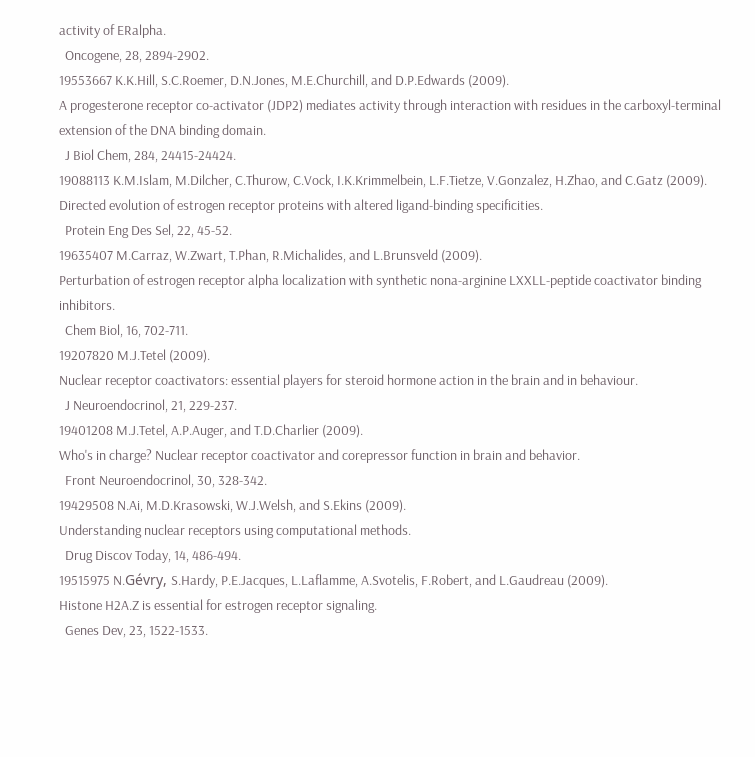activity of ERalpha.
  Oncogene, 28, 2894-2902.
19553667 K.K.Hill, S.C.Roemer, D.N.Jones, M.E.Churchill, and D.P.Edwards (2009).
A progesterone receptor co-activator (JDP2) mediates activity through interaction with residues in the carboxyl-terminal extension of the DNA binding domain.
  J Biol Chem, 284, 24415-24424.
19088113 K.M.Islam, M.Dilcher, C.Thurow, C.Vock, I.K.Krimmelbein, L.F.Tietze, V.Gonzalez, H.Zhao, and C.Gatz (2009).
Directed evolution of estrogen receptor proteins with altered ligand-binding specificities.
  Protein Eng Des Sel, 22, 45-52.
19635407 M.Carraz, W.Zwart, T.Phan, R.Michalides, and L.Brunsveld (2009).
Perturbation of estrogen receptor alpha localization with synthetic nona-arginine LXXLL-peptide coactivator binding inhibitors.
  Chem Biol, 16, 702-711.
19207820 M.J.Tetel (2009).
Nuclear receptor coactivators: essential players for steroid hormone action in the brain and in behaviour.
  J Neuroendocrinol, 21, 229-237.
19401208 M.J.Tetel, A.P.Auger, and T.D.Charlier (2009).
Who's in charge? Nuclear receptor coactivator and corepressor function in brain and behavior.
  Front Neuroendocrinol, 30, 328-342.
19429508 N.Ai, M.D.Krasowski, W.J.Welsh, and S.Ekins (2009).
Understanding nuclear receptors using computational methods.
  Drug Discov Today, 14, 486-494.
19515975 N.Gévry, S.Hardy, P.E.Jacques, L.Laflamme, A.Svotelis, F.Robert, and L.Gaudreau (2009).
Histone H2A.Z is essential for estrogen receptor signaling.
  Genes Dev, 23, 1522-1533.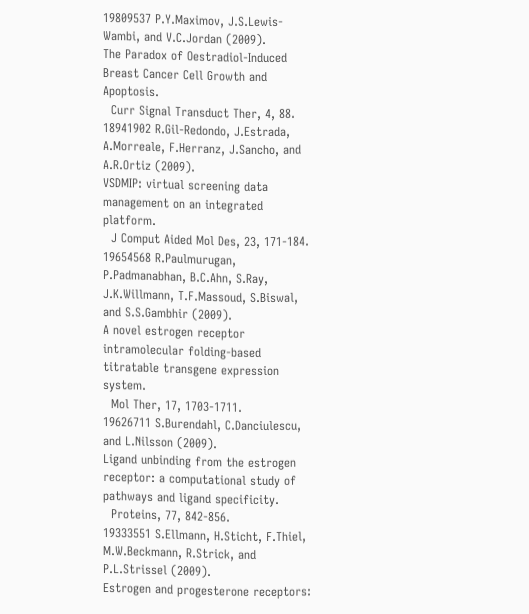19809537 P.Y.Maximov, J.S.Lewis-Wambi, and V.C.Jordan (2009).
The Paradox of Oestradiol-Induced Breast Cancer Cell Growth and Apoptosis.
  Curr Signal Transduct Ther, 4, 88.
18941902 R.Gil-Redondo, J.Estrada, A.Morreale, F.Herranz, J.Sancho, and A.R.Ortiz (2009).
VSDMIP: virtual screening data management on an integrated platform.
  J Comput Aided Mol Des, 23, 171-184.
19654568 R.Paulmurugan, P.Padmanabhan, B.C.Ahn, S.Ray, J.K.Willmann, T.F.Massoud, S.Biswal, and S.S.Gambhir (2009).
A novel estrogen receptor intramolecular folding-based titratable transgene expression system.
  Mol Ther, 17, 1703-1711.
19626711 S.Burendahl, C.Danciulescu, and L.Nilsson (2009).
Ligand unbinding from the estrogen receptor: a computational study of pathways and ligand specificity.
  Proteins, 77, 842-856.
19333551 S.Ellmann, H.Sticht, F.Thiel, M.W.Beckmann, R.Strick, and P.L.Strissel (2009).
Estrogen and progesterone receptors: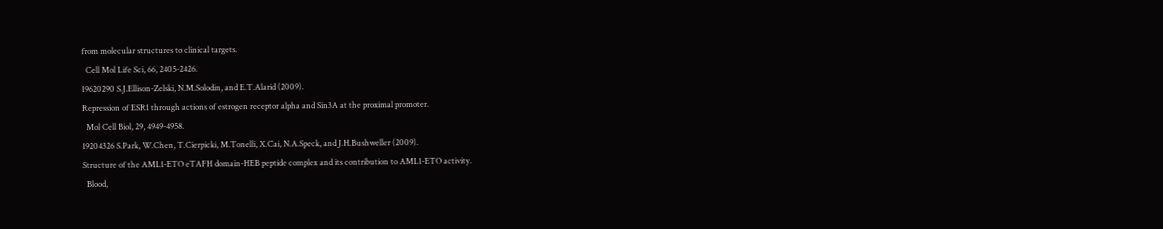from molecular structures to clinical targets.
  Cell Mol Life Sci, 66, 2405-2426.
19620290 S.J.Ellison-Zelski, N.M.Solodin, and E.T.Alarid (2009).
Repression of ESR1 through actions of estrogen receptor alpha and Sin3A at the proximal promoter.
  Mol Cell Biol, 29, 4949-4958.
19204326 S.Park, W.Chen, T.Cierpicki, M.Tonelli, X.Cai, N.A.Speck, and J.H.Bushweller (2009).
Structure of the AML1-ETO eTAFH domain-HEB peptide complex and its contribution to AML1-ETO activity.
  Blood,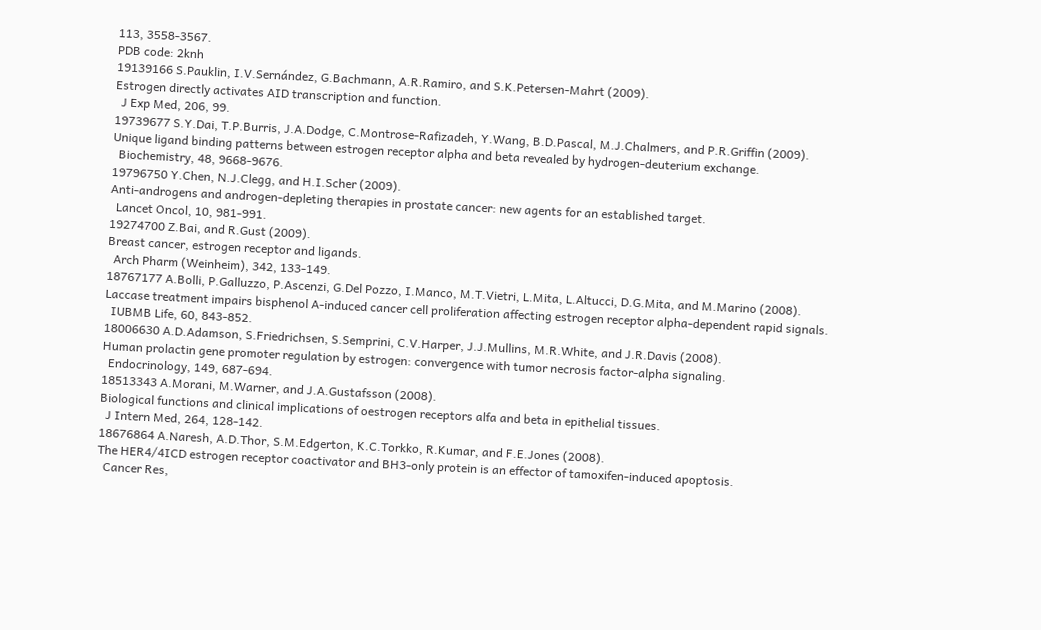113, 3558-3567.
PDB code: 2knh
19139166 S.Pauklin, I.V.Sernández, G.Bachmann, A.R.Ramiro, and S.K.Petersen-Mahrt (2009).
Estrogen directly activates AID transcription and function.
  J Exp Med, 206, 99.
19739677 S.Y.Dai, T.P.Burris, J.A.Dodge, C.Montrose-Rafizadeh, Y.Wang, B.D.Pascal, M.J.Chalmers, and P.R.Griffin (2009).
Unique ligand binding patterns between estrogen receptor alpha and beta revealed by hydrogen-deuterium exchange.
  Biochemistry, 48, 9668-9676.
19796750 Y.Chen, N.J.Clegg, and H.I.Scher (2009).
Anti-androgens and androgen-depleting therapies in prostate cancer: new agents for an established target.
  Lancet Oncol, 10, 981-991.
19274700 Z.Bai, and R.Gust (2009).
Breast cancer, estrogen receptor and ligands.
  Arch Pharm (Weinheim), 342, 133-149.
18767177 A.Bolli, P.Galluzzo, P.Ascenzi, G.Del Pozzo, I.Manco, M.T.Vietri, L.Mita, L.Altucci, D.G.Mita, and M.Marino (2008).
Laccase treatment impairs bisphenol A-induced cancer cell proliferation affecting estrogen receptor alpha-dependent rapid signals.
  IUBMB Life, 60, 843-852.
18006630 A.D.Adamson, S.Friedrichsen, S.Semprini, C.V.Harper, J.J.Mullins, M.R.White, and J.R.Davis (2008).
Human prolactin gene promoter regulation by estrogen: convergence with tumor necrosis factor-alpha signaling.
  Endocrinology, 149, 687-694.
18513343 A.Morani, M.Warner, and J.A.Gustafsson (2008).
Biological functions and clinical implications of oestrogen receptors alfa and beta in epithelial tissues.
  J Intern Med, 264, 128-142.
18676864 A.Naresh, A.D.Thor, S.M.Edgerton, K.C.Torkko, R.Kumar, and F.E.Jones (2008).
The HER4/4ICD estrogen receptor coactivator and BH3-only protein is an effector of tamoxifen-induced apoptosis.
  Cancer Res,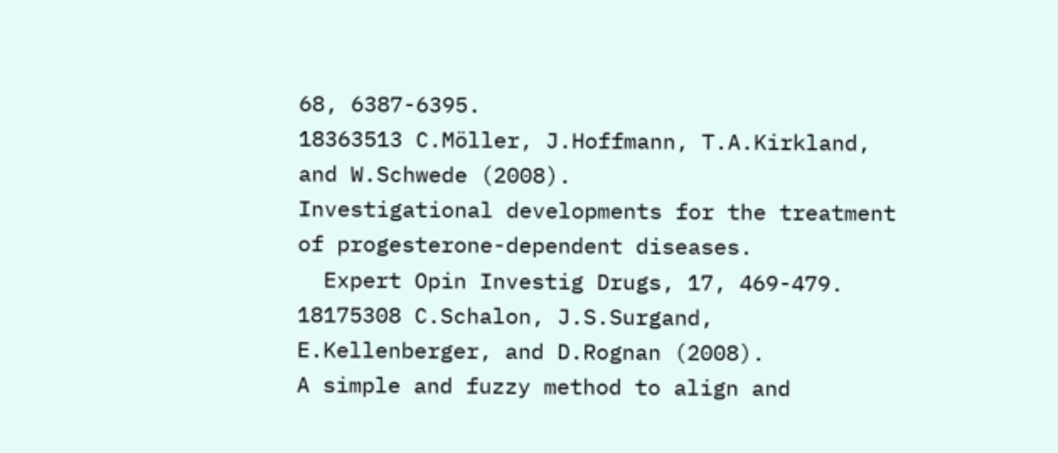68, 6387-6395.
18363513 C.Möller, J.Hoffmann, T.A.Kirkland, and W.Schwede (2008).
Investigational developments for the treatment of progesterone-dependent diseases.
  Expert Opin Investig Drugs, 17, 469-479.
18175308 C.Schalon, J.S.Surgand, E.Kellenberger, and D.Rognan (2008).
A simple and fuzzy method to align and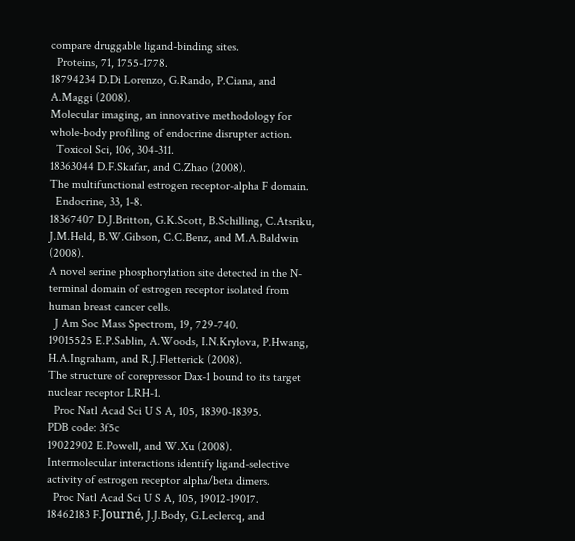compare druggable ligand-binding sites.
  Proteins, 71, 1755-1778.
18794234 D.Di Lorenzo, G.Rando, P.Ciana, and A.Maggi (2008).
Molecular imaging, an innovative methodology for whole-body profiling of endocrine disrupter action.
  Toxicol Sci, 106, 304-311.
18363044 D.F.Skafar, and C.Zhao (2008).
The multifunctional estrogen receptor-alpha F domain.
  Endocrine, 33, 1-8.
18367407 D.J.Britton, G.K.Scott, B.Schilling, C.Atsriku, J.M.Held, B.W.Gibson, C.C.Benz, and M.A.Baldwin (2008).
A novel serine phosphorylation site detected in the N-terminal domain of estrogen receptor isolated from human breast cancer cells.
  J Am Soc Mass Spectrom, 19, 729-740.
19015525 E.P.Sablin, A.Woods, I.N.Krylova, P.Hwang, H.A.Ingraham, and R.J.Fletterick (2008).
The structure of corepressor Dax-1 bound to its target nuclear receptor LRH-1.
  Proc Natl Acad Sci U S A, 105, 18390-18395.
PDB code: 3f5c
19022902 E.Powell, and W.Xu (2008).
Intermolecular interactions identify ligand-selective activity of estrogen receptor alpha/beta dimers.
  Proc Natl Acad Sci U S A, 105, 19012-19017.
18462183 F.Journé, J.J.Body, G.Leclercq, and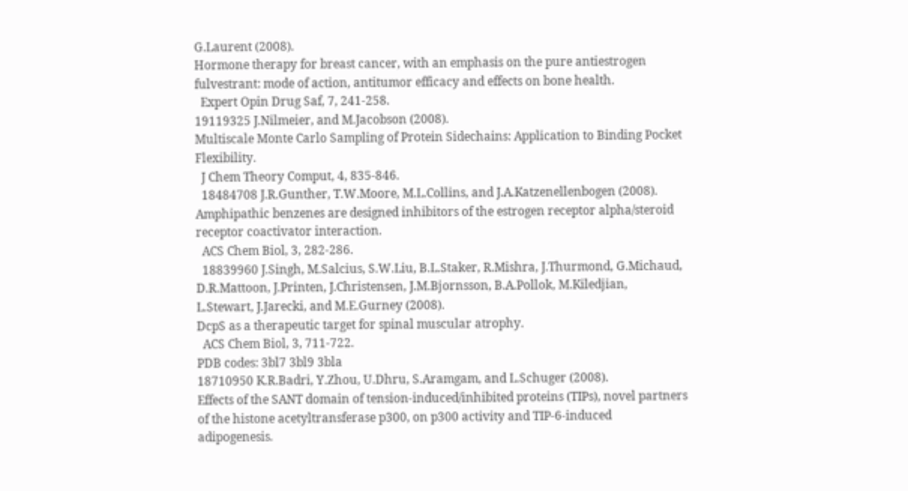G.Laurent (2008).
Hormone therapy for breast cancer, with an emphasis on the pure antiestrogen fulvestrant: mode of action, antitumor efficacy and effects on bone health.
  Expert Opin Drug Saf, 7, 241-258.
19119325 J.Nilmeier, and M.Jacobson (2008).
Multiscale Monte Carlo Sampling of Protein Sidechains: Application to Binding Pocket Flexibility.
  J Chem Theory Comput, 4, 835-846.
  18484708 J.R.Gunther, T.W.Moore, M.L.Collins, and J.A.Katzenellenbogen (2008).
Amphipathic benzenes are designed inhibitors of the estrogen receptor alpha/steroid receptor coactivator interaction.
  ACS Chem Biol, 3, 282-286.
  18839960 J.Singh, M.Salcius, S.W.Liu, B.L.Staker, R.Mishra, J.Thurmond, G.Michaud, D.R.Mattoon, J.Printen, J.Christensen, J.M.Bjornsson, B.A.Pollok, M.Kiledjian, L.Stewart, J.Jarecki, and M.E.Gurney (2008).
DcpS as a therapeutic target for spinal muscular atrophy.
  ACS Chem Biol, 3, 711-722.
PDB codes: 3bl7 3bl9 3bla
18710950 K.R.Badri, Y.Zhou, U.Dhru, S.Aramgam, and L.Schuger (2008).
Effects of the SANT domain of tension-induced/inhibited proteins (TIPs), novel partners of the histone acetyltransferase p300, on p300 activity and TIP-6-induced adipogenesis.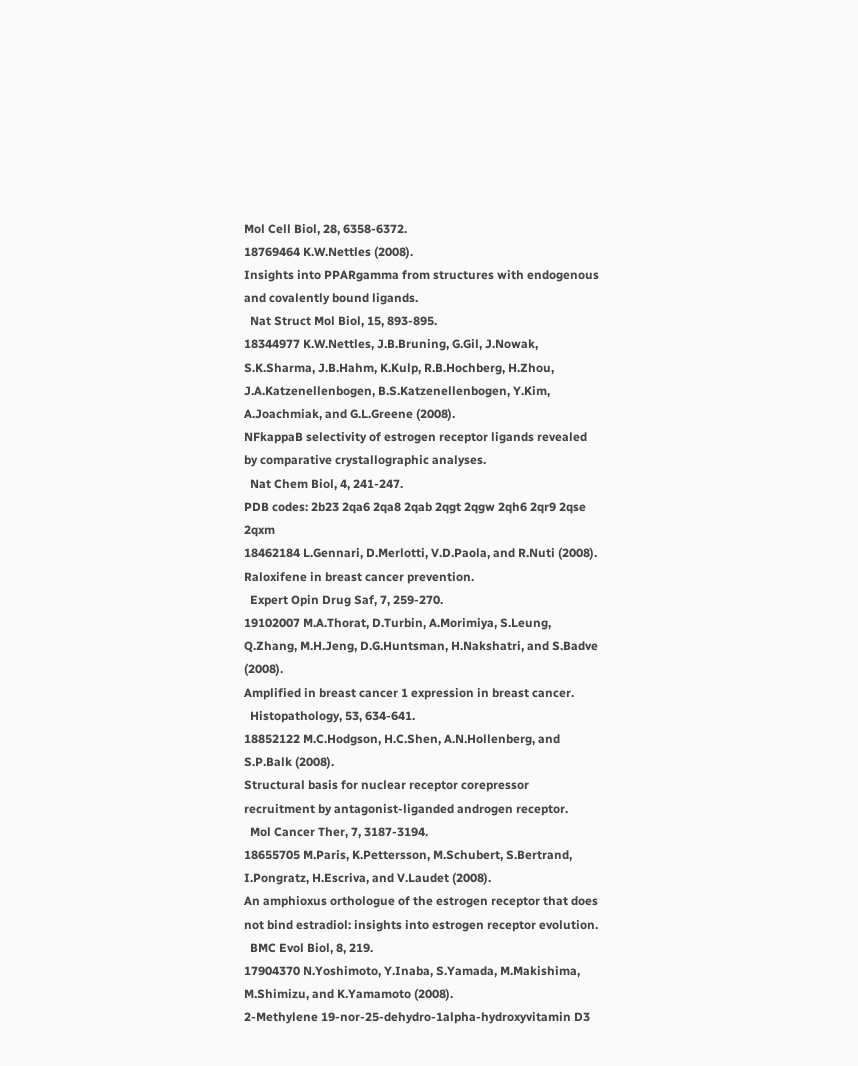Mol Cell Biol, 28, 6358-6372.
18769464 K.W.Nettles (2008).
Insights into PPARgamma from structures with endogenous and covalently bound ligands.
  Nat Struct Mol Biol, 15, 893-895.
18344977 K.W.Nettles, J.B.Bruning, G.Gil, J.Nowak, S.K.Sharma, J.B.Hahm, K.Kulp, R.B.Hochberg, H.Zhou, J.A.Katzenellenbogen, B.S.Katzenellenbogen, Y.Kim, A.Joachmiak, and G.L.Greene (2008).
NFkappaB selectivity of estrogen receptor ligands revealed by comparative crystallographic analyses.
  Nat Chem Biol, 4, 241-247.
PDB codes: 2b23 2qa6 2qa8 2qab 2qgt 2qgw 2qh6 2qr9 2qse 2qxm
18462184 L.Gennari, D.Merlotti, V.D.Paola, and R.Nuti (2008).
Raloxifene in breast cancer prevention.
  Expert Opin Drug Saf, 7, 259-270.
19102007 M.A.Thorat, D.Turbin, A.Morimiya, S.Leung, Q.Zhang, M.H.Jeng, D.G.Huntsman, H.Nakshatri, and S.Badve (2008).
Amplified in breast cancer 1 expression in breast cancer.
  Histopathology, 53, 634-641.
18852122 M.C.Hodgson, H.C.Shen, A.N.Hollenberg, and S.P.Balk (2008).
Structural basis for nuclear receptor corepressor recruitment by antagonist-liganded androgen receptor.
  Mol Cancer Ther, 7, 3187-3194.
18655705 M.Paris, K.Pettersson, M.Schubert, S.Bertrand, I.Pongratz, H.Escriva, and V.Laudet (2008).
An amphioxus orthologue of the estrogen receptor that does not bind estradiol: insights into estrogen receptor evolution.
  BMC Evol Biol, 8, 219.
17904370 N.Yoshimoto, Y.Inaba, S.Yamada, M.Makishima, M.Shimizu, and K.Yamamoto (2008).
2-Methylene 19-nor-25-dehydro-1alpha-hydroxyvitamin D3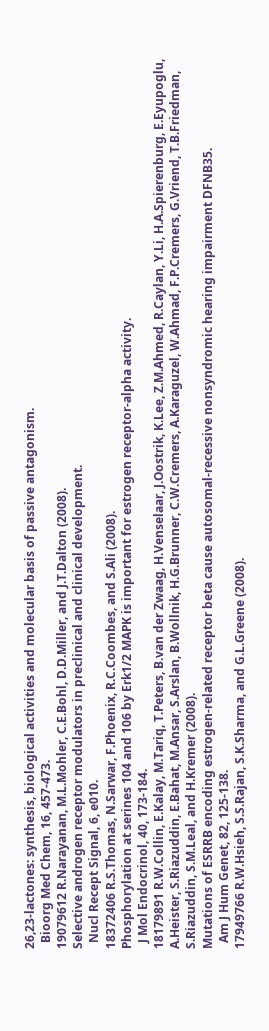26,23-lactones: synthesis, biological activities and molecular basis of passive antagonism.
  Bioorg Med Chem, 16, 457-473.
19079612 R.Narayanan, M.L.Mohler, C.E.Bohl, D.D.Miller, and J.T.Dalton (2008).
Selective androgen receptor modulators in preclinical and clinical development.
  Nucl Recept Signal, 6, e010.
18372406 R.S.Thomas, N.Sarwar, F.Phoenix, R.C.Coombes, and S.Ali (2008).
Phosphorylation at serines 104 and 106 by Erk1/2 MAPK is important for estrogen receptor-alpha activity.
  J Mol Endocrinol, 40, 173-184.
18179891 R.W.Collin, E.Kalay, M.Tariq, T.Peters, B.van der Zwaag, H.Venselaar, J.Oostrik, K.Lee, Z.M.Ahmed, R.Caylan, Y.Li, H.A.Spierenburg, E.Eyupoglu, A.Heister, S.Riazuddin, E.Bahat, M.Ansar, S.Arslan, B.Wollnik, H.G.Brunner, C.W.Cremers, A.Karaguzel, W.Ahmad, F.P.Cremers, G.Vriend, T.B.Friedman, S.Riazuddin, S.M.Leal, and H.Kremer (2008).
Mutations of ESRRB encoding estrogen-related receptor beta cause autosomal-recessive nonsyndromic hearing impairment DFNB35.
  Am J Hum Genet, 82, 125-138.
17949766 R.W.Hsieh, S.S.Rajan, S.K.Sharma, and G.L.Greene (2008).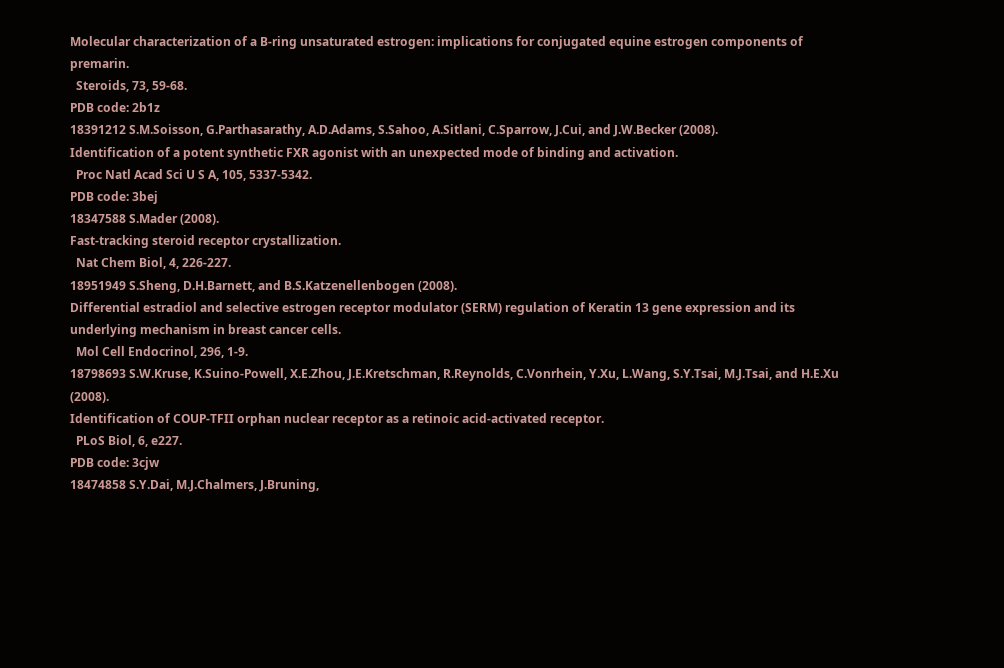Molecular characterization of a B-ring unsaturated estrogen: implications for conjugated equine estrogen components of premarin.
  Steroids, 73, 59-68.
PDB code: 2b1z
18391212 S.M.Soisson, G.Parthasarathy, A.D.Adams, S.Sahoo, A.Sitlani, C.Sparrow, J.Cui, and J.W.Becker (2008).
Identification of a potent synthetic FXR agonist with an unexpected mode of binding and activation.
  Proc Natl Acad Sci U S A, 105, 5337-5342.
PDB code: 3bej
18347588 S.Mader (2008).
Fast-tracking steroid receptor crystallization.
  Nat Chem Biol, 4, 226-227.
18951949 S.Sheng, D.H.Barnett, and B.S.Katzenellenbogen (2008).
Differential estradiol and selective estrogen receptor modulator (SERM) regulation of Keratin 13 gene expression and its underlying mechanism in breast cancer cells.
  Mol Cell Endocrinol, 296, 1-9.
18798693 S.W.Kruse, K.Suino-Powell, X.E.Zhou, J.E.Kretschman, R.Reynolds, C.Vonrhein, Y.Xu, L.Wang, S.Y.Tsai, M.J.Tsai, and H.E.Xu (2008).
Identification of COUP-TFII orphan nuclear receptor as a retinoic acid-activated receptor.
  PLoS Biol, 6, e227.
PDB code: 3cjw
18474858 S.Y.Dai, M.J.Chalmers, J.Bruning,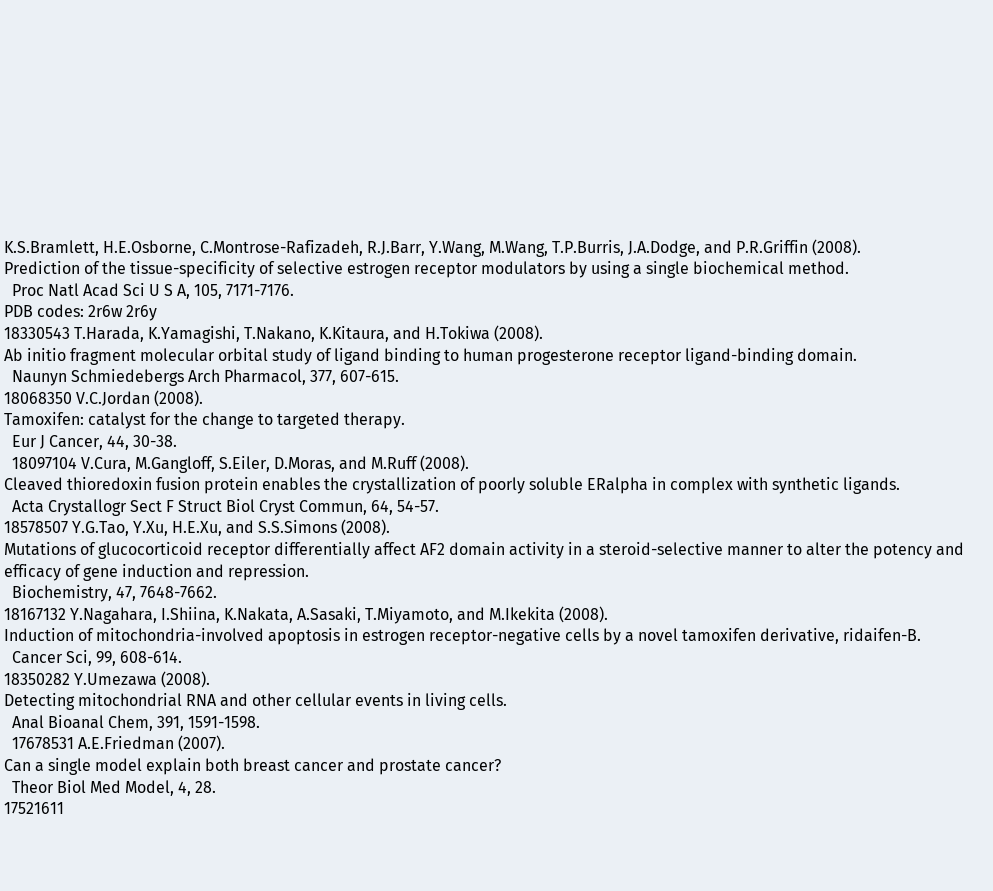K.S.Bramlett, H.E.Osborne, C.Montrose-Rafizadeh, R.J.Barr, Y.Wang, M.Wang, T.P.Burris, J.A.Dodge, and P.R.Griffin (2008).
Prediction of the tissue-specificity of selective estrogen receptor modulators by using a single biochemical method.
  Proc Natl Acad Sci U S A, 105, 7171-7176.
PDB codes: 2r6w 2r6y
18330543 T.Harada, K.Yamagishi, T.Nakano, K.Kitaura, and H.Tokiwa (2008).
Ab initio fragment molecular orbital study of ligand binding to human progesterone receptor ligand-binding domain.
  Naunyn Schmiedebergs Arch Pharmacol, 377, 607-615.
18068350 V.C.Jordan (2008).
Tamoxifen: catalyst for the change to targeted therapy.
  Eur J Cancer, 44, 30-38.
  18097104 V.Cura, M.Gangloff, S.Eiler, D.Moras, and M.Ruff (2008).
Cleaved thioredoxin fusion protein enables the crystallization of poorly soluble ERalpha in complex with synthetic ligands.
  Acta Crystallogr Sect F Struct Biol Cryst Commun, 64, 54-57.
18578507 Y.G.Tao, Y.Xu, H.E.Xu, and S.S.Simons (2008).
Mutations of glucocorticoid receptor differentially affect AF2 domain activity in a steroid-selective manner to alter the potency and efficacy of gene induction and repression.
  Biochemistry, 47, 7648-7662.
18167132 Y.Nagahara, I.Shiina, K.Nakata, A.Sasaki, T.Miyamoto, and M.Ikekita (2008).
Induction of mitochondria-involved apoptosis in estrogen receptor-negative cells by a novel tamoxifen derivative, ridaifen-B.
  Cancer Sci, 99, 608-614.
18350282 Y.Umezawa (2008).
Detecting mitochondrial RNA and other cellular events in living cells.
  Anal Bioanal Chem, 391, 1591-1598.
  17678531 A.E.Friedman (2007).
Can a single model explain both breast cancer and prostate cancer?
  Theor Biol Med Model, 4, 28.
17521611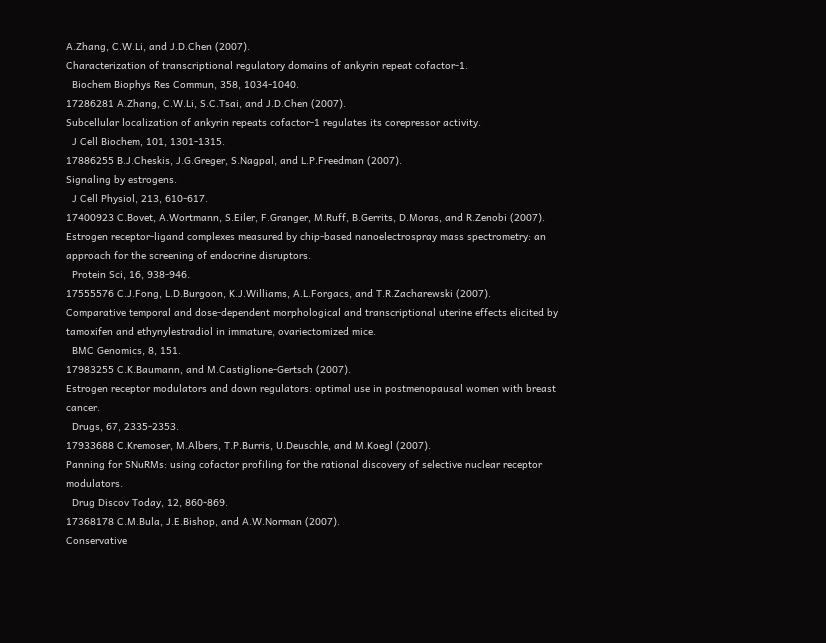A.Zhang, C.W.Li, and J.D.Chen (2007).
Characterization of transcriptional regulatory domains of ankyrin repeat cofactor-1.
  Biochem Biophys Res Commun, 358, 1034-1040.
17286281 A.Zhang, C.W.Li, S.C.Tsai, and J.D.Chen (2007).
Subcellular localization of ankyrin repeats cofactor-1 regulates its corepressor activity.
  J Cell Biochem, 101, 1301-1315.
17886255 B.J.Cheskis, J.G.Greger, S.Nagpal, and L.P.Freedman (2007).
Signaling by estrogens.
  J Cell Physiol, 213, 610-617.
17400923 C.Bovet, A.Wortmann, S.Eiler, F.Granger, M.Ruff, B.Gerrits, D.Moras, and R.Zenobi (2007).
Estrogen receptor-ligand complexes measured by chip-based nanoelectrospray mass spectrometry: an approach for the screening of endocrine disruptors.
  Protein Sci, 16, 938-946.
17555576 C.J.Fong, L.D.Burgoon, K.J.Williams, A.L.Forgacs, and T.R.Zacharewski (2007).
Comparative temporal and dose-dependent morphological and transcriptional uterine effects elicited by tamoxifen and ethynylestradiol in immature, ovariectomized mice.
  BMC Genomics, 8, 151.
17983255 C.K.Baumann, and M.Castiglione-Gertsch (2007).
Estrogen receptor modulators and down regulators: optimal use in postmenopausal women with breast cancer.
  Drugs, 67, 2335-2353.
17933688 C.Kremoser, M.Albers, T.P.Burris, U.Deuschle, and M.Koegl (2007).
Panning for SNuRMs: using cofactor profiling for the rational discovery of selective nuclear receptor modulators.
  Drug Discov Today, 12, 860-869.
17368178 C.M.Bula, J.E.Bishop, and A.W.Norman (2007).
Conservative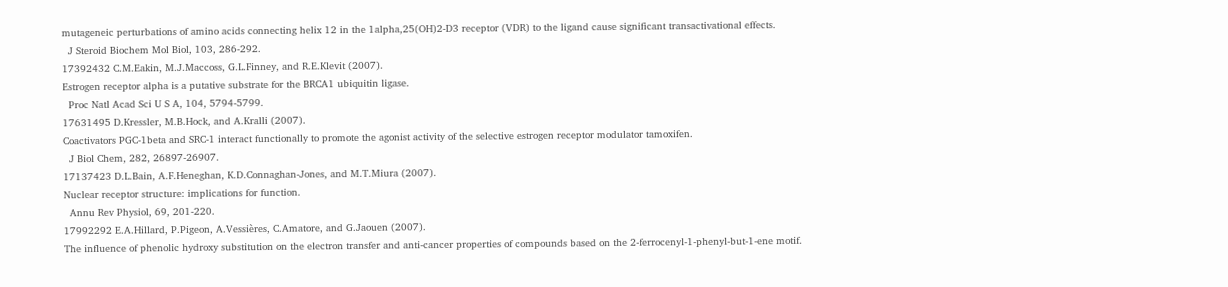mutageneic perturbations of amino acids connecting helix 12 in the 1alpha,25(OH)2-D3 receptor (VDR) to the ligand cause significant transactivational effects.
  J Steroid Biochem Mol Biol, 103, 286-292.
17392432 C.M.Eakin, M.J.Maccoss, G.L.Finney, and R.E.Klevit (2007).
Estrogen receptor alpha is a putative substrate for the BRCA1 ubiquitin ligase.
  Proc Natl Acad Sci U S A, 104, 5794-5799.
17631495 D.Kressler, M.B.Hock, and A.Kralli (2007).
Coactivators PGC-1beta and SRC-1 interact functionally to promote the agonist activity of the selective estrogen receptor modulator tamoxifen.
  J Biol Chem, 282, 26897-26907.
17137423 D.L.Bain, A.F.Heneghan, K.D.Connaghan-Jones, and M.T.Miura (2007).
Nuclear receptor structure: implications for function.
  Annu Rev Physiol, 69, 201-220.
17992292 E.A.Hillard, P.Pigeon, A.Vessières, C.Amatore, and G.Jaouen (2007).
The influence of phenolic hydroxy substitution on the electron transfer and anti-cancer properties of compounds based on the 2-ferrocenyl-1-phenyl-but-1-ene motif.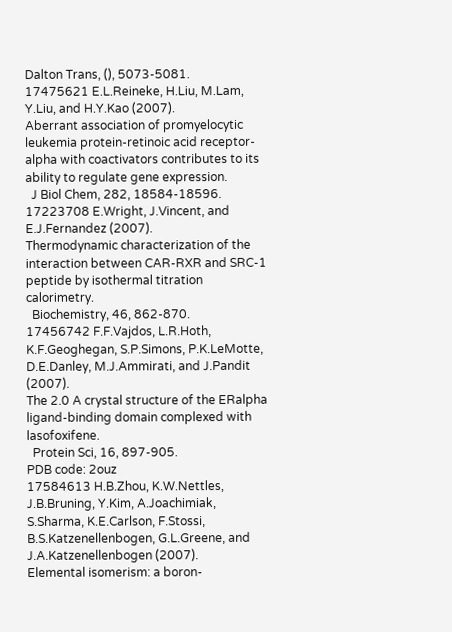Dalton Trans, (), 5073-5081.
17475621 E.L.Reineke, H.Liu, M.Lam, Y.Liu, and H.Y.Kao (2007).
Aberrant association of promyelocytic leukemia protein-retinoic acid receptor-alpha with coactivators contributes to its ability to regulate gene expression.
  J Biol Chem, 282, 18584-18596.
17223708 E.Wright, J.Vincent, and E.J.Fernandez (2007).
Thermodynamic characterization of the interaction between CAR-RXR and SRC-1 peptide by isothermal titration calorimetry.
  Biochemistry, 46, 862-870.
17456742 F.F.Vajdos, L.R.Hoth, K.F.Geoghegan, S.P.Simons, P.K.LeMotte, D.E.Danley, M.J.Ammirati, and J.Pandit (2007).
The 2.0 A crystal structure of the ERalpha ligand-binding domain complexed with lasofoxifene.
  Protein Sci, 16, 897-905.
PDB code: 2ouz
17584613 H.B.Zhou, K.W.Nettles, J.B.Bruning, Y.Kim, A.Joachimiak, S.Sharma, K.E.Carlson, F.Stossi, B.S.Katzenellenbogen, G.L.Greene, and J.A.Katzenellenbogen (2007).
Elemental isomerism: a boron-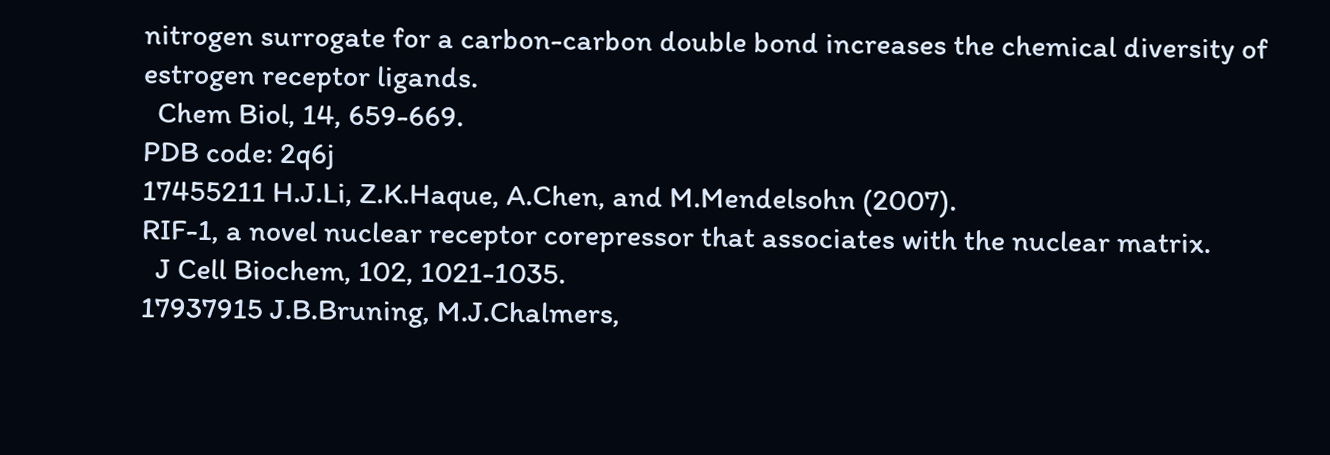nitrogen surrogate for a carbon-carbon double bond increases the chemical diversity of estrogen receptor ligands.
  Chem Biol, 14, 659-669.
PDB code: 2q6j
17455211 H.J.Li, Z.K.Haque, A.Chen, and M.Mendelsohn (2007).
RIF-1, a novel nuclear receptor corepressor that associates with the nuclear matrix.
  J Cell Biochem, 102, 1021-1035.
17937915 J.B.Bruning, M.J.Chalmers,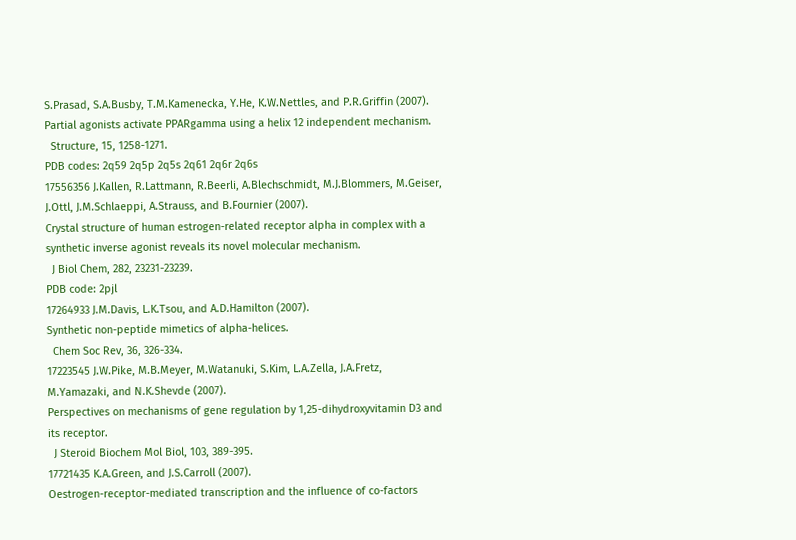S.Prasad, S.A.Busby, T.M.Kamenecka, Y.He, K.W.Nettles, and P.R.Griffin (2007).
Partial agonists activate PPARgamma using a helix 12 independent mechanism.
  Structure, 15, 1258-1271.
PDB codes: 2q59 2q5p 2q5s 2q61 2q6r 2q6s
17556356 J.Kallen, R.Lattmann, R.Beerli, A.Blechschmidt, M.J.Blommers, M.Geiser, J.Ottl, J.M.Schlaeppi, A.Strauss, and B.Fournier (2007).
Crystal structure of human estrogen-related receptor alpha in complex with a synthetic inverse agonist reveals its novel molecular mechanism.
  J Biol Chem, 282, 23231-23239.
PDB code: 2pjl
17264933 J.M.Davis, L.K.Tsou, and A.D.Hamilton (2007).
Synthetic non-peptide mimetics of alpha-helices.
  Chem Soc Rev, 36, 326-334.
17223545 J.W.Pike, M.B.Meyer, M.Watanuki, S.Kim, L.A.Zella, J.A.Fretz, M.Yamazaki, and N.K.Shevde (2007).
Perspectives on mechanisms of gene regulation by 1,25-dihydroxyvitamin D3 and its receptor.
  J Steroid Biochem Mol Biol, 103, 389-395.
17721435 K.A.Green, and J.S.Carroll (2007).
Oestrogen-receptor-mediated transcription and the influence of co-factors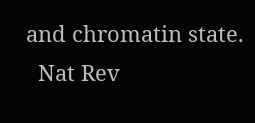and chromatin state.
  Nat Rev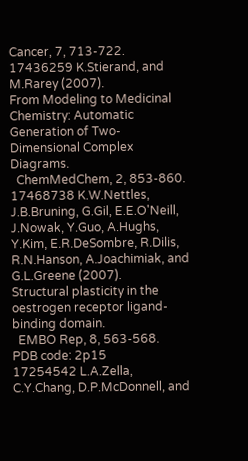Cancer, 7, 713-722.
17436259 K.Stierand, and M.Rarey (2007).
From Modeling to Medicinal Chemistry: Automatic Generation of Two-Dimensional Complex Diagrams.
  ChemMedChem, 2, 853-860.
17468738 K.W.Nettles, J.B.Bruning, G.Gil, E.E.O'Neill, J.Nowak, Y.Guo, A.Hughs, Y.Kim, E.R.DeSombre, R.Dilis, R.N.Hanson, A.Joachimiak, and G.L.Greene (2007).
Structural plasticity in the oestrogen receptor ligand-binding domain.
  EMBO Rep, 8, 563-568.
PDB code: 2p15
17254542 L.A.Zella, C.Y.Chang, D.P.McDonnell, and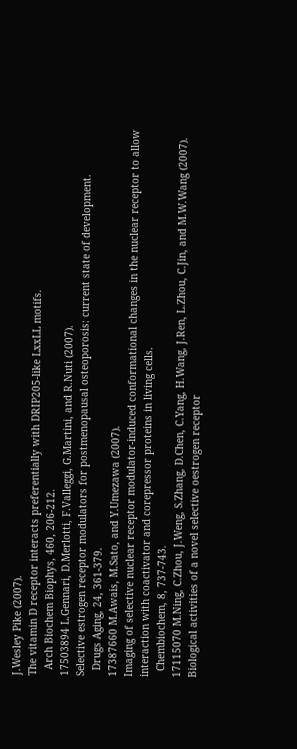J.Wesley Pike (2007).
The vitamin D receptor interacts preferentially with DRIP205-like LxxLL motifs.
  Arch Biochem Biophys, 460, 206-212.
17503894 L.Gennari, D.Merlotti, F.Valleggi, G.Martini, and R.Nuti (2007).
Selective estrogen receptor modulators for postmenopausal osteoporosis: current state of development.
  Drugs Aging, 24, 361-379.
17387660 M.Awais, M.Sato, and Y.Umezawa (2007).
Imaging of selective nuclear receptor modulator-induced conformational changes in the nuclear receptor to allow interaction with coactivator and corepressor proteins in living cells.
  Chembiochem, 8, 737-743.
17115070 M.Ning, C.Zhou, J.Weng, S.Zhang, D.Chen, C.Yang, H.Wang, J.Ren, L.Zhou, C.Jin, and M.W.Wang (2007).
Biological activities of a novel selective oestrogen receptor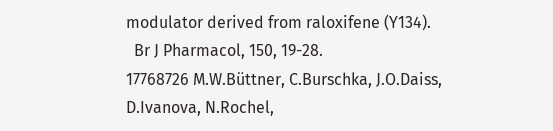modulator derived from raloxifene (Y134).
  Br J Pharmacol, 150, 19-28.
17768726 M.W.Büttner, C.Burschka, J.O.Daiss, D.Ivanova, N.Rochel,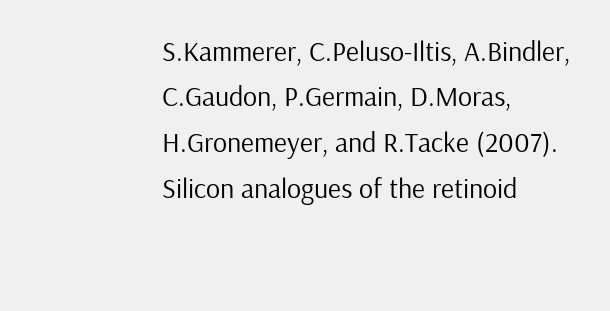S.Kammerer, C.Peluso-Iltis, A.Bindler, C.Gaudon, P.Germain, D.Moras, H.Gronemeyer, and R.Tacke (2007).
Silicon analogues of the retinoid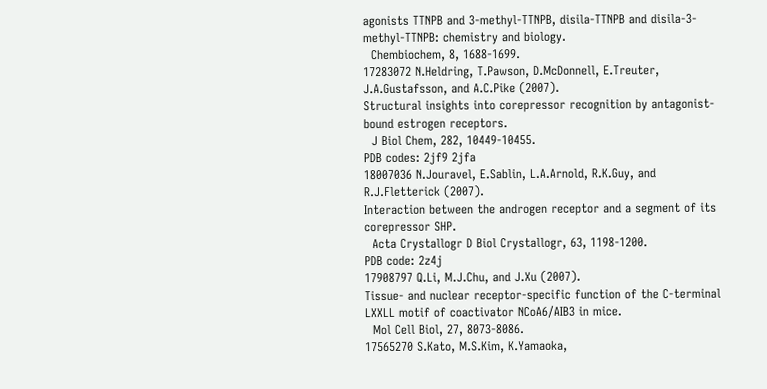agonists TTNPB and 3-methyl-TTNPB, disila-TTNPB and disila-3-methyl-TTNPB: chemistry and biology.
  Chembiochem, 8, 1688-1699.
17283072 N.Heldring, T.Pawson, D.McDonnell, E.Treuter, J.A.Gustafsson, and A.C.Pike (2007).
Structural insights into corepressor recognition by antagonist-bound estrogen receptors.
  J Biol Chem, 282, 10449-10455.
PDB codes: 2jf9 2jfa
18007036 N.Jouravel, E.Sablin, L.A.Arnold, R.K.Guy, and R.J.Fletterick (2007).
Interaction between the androgen receptor and a segment of its corepressor SHP.
  Acta Crystallogr D Biol Crystallogr, 63, 1198-1200.
PDB code: 2z4j
17908797 Q.Li, M.J.Chu, and J.Xu (2007).
Tissue- and nuclear receptor-specific function of the C-terminal LXXLL motif of coactivator NCoA6/AIB3 in mice.
  Mol Cell Biol, 27, 8073-8086.
17565270 S.Kato, M.S.Kim, K.Yamaoka,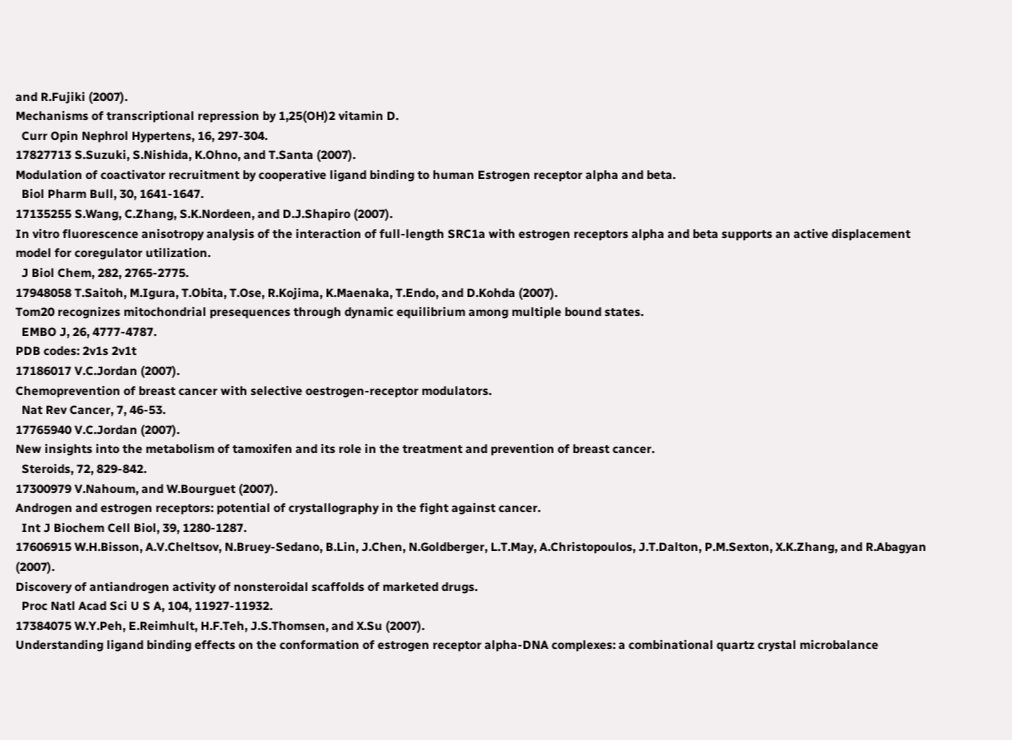and R.Fujiki (2007).
Mechanisms of transcriptional repression by 1,25(OH)2 vitamin D.
  Curr Opin Nephrol Hypertens, 16, 297-304.
17827713 S.Suzuki, S.Nishida, K.Ohno, and T.Santa (2007).
Modulation of coactivator recruitment by cooperative ligand binding to human Estrogen receptor alpha and beta.
  Biol Pharm Bull, 30, 1641-1647.
17135255 S.Wang, C.Zhang, S.K.Nordeen, and D.J.Shapiro (2007).
In vitro fluorescence anisotropy analysis of the interaction of full-length SRC1a with estrogen receptors alpha and beta supports an active displacement model for coregulator utilization.
  J Biol Chem, 282, 2765-2775.
17948058 T.Saitoh, M.Igura, T.Obita, T.Ose, R.Kojima, K.Maenaka, T.Endo, and D.Kohda (2007).
Tom20 recognizes mitochondrial presequences through dynamic equilibrium among multiple bound states.
  EMBO J, 26, 4777-4787.
PDB codes: 2v1s 2v1t
17186017 V.C.Jordan (2007).
Chemoprevention of breast cancer with selective oestrogen-receptor modulators.
  Nat Rev Cancer, 7, 46-53.
17765940 V.C.Jordan (2007).
New insights into the metabolism of tamoxifen and its role in the treatment and prevention of breast cancer.
  Steroids, 72, 829-842.
17300979 V.Nahoum, and W.Bourguet (2007).
Androgen and estrogen receptors: potential of crystallography in the fight against cancer.
  Int J Biochem Cell Biol, 39, 1280-1287.
17606915 W.H.Bisson, A.V.Cheltsov, N.Bruey-Sedano, B.Lin, J.Chen, N.Goldberger, L.T.May, A.Christopoulos, J.T.Dalton, P.M.Sexton, X.K.Zhang, and R.Abagyan (2007).
Discovery of antiandrogen activity of nonsteroidal scaffolds of marketed drugs.
  Proc Natl Acad Sci U S A, 104, 11927-11932.
17384075 W.Y.Peh, E.Reimhult, H.F.Teh, J.S.Thomsen, and X.Su (2007).
Understanding ligand binding effects on the conformation of estrogen receptor alpha-DNA complexes: a combinational quartz crystal microbalance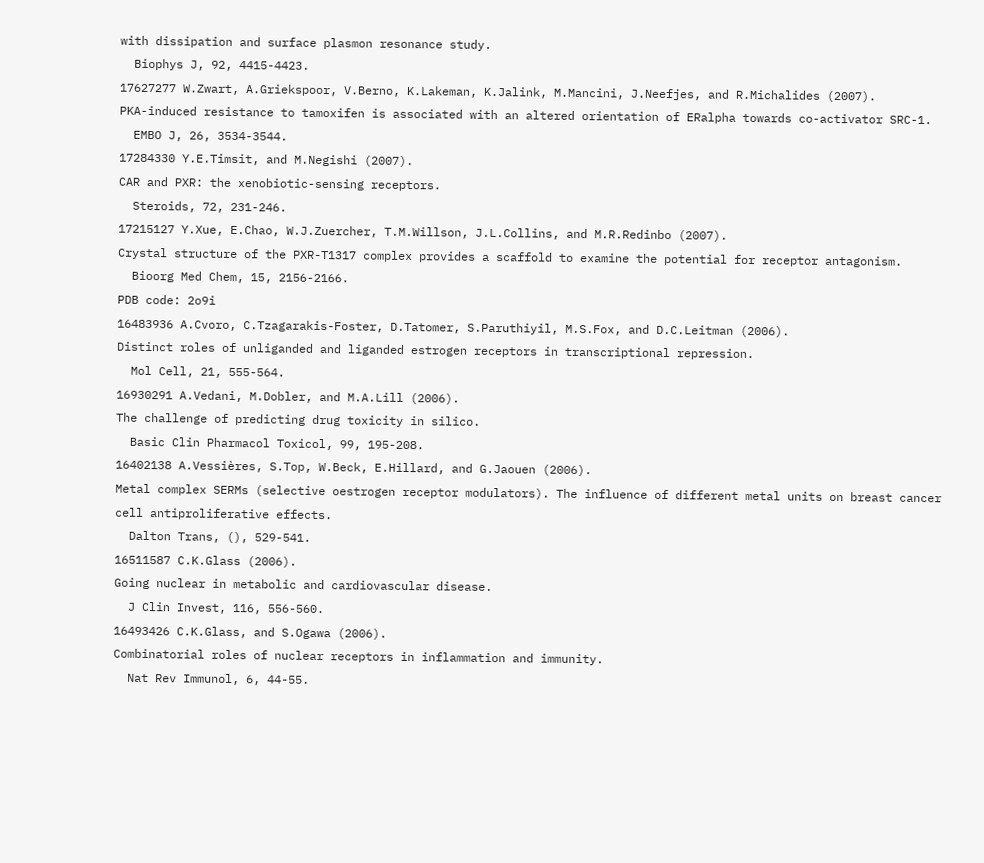with dissipation and surface plasmon resonance study.
  Biophys J, 92, 4415-4423.
17627277 W.Zwart, A.Griekspoor, V.Berno, K.Lakeman, K.Jalink, M.Mancini, J.Neefjes, and R.Michalides (2007).
PKA-induced resistance to tamoxifen is associated with an altered orientation of ERalpha towards co-activator SRC-1.
  EMBO J, 26, 3534-3544.
17284330 Y.E.Timsit, and M.Negishi (2007).
CAR and PXR: the xenobiotic-sensing receptors.
  Steroids, 72, 231-246.
17215127 Y.Xue, E.Chao, W.J.Zuercher, T.M.Willson, J.L.Collins, and M.R.Redinbo (2007).
Crystal structure of the PXR-T1317 complex provides a scaffold to examine the potential for receptor antagonism.
  Bioorg Med Chem, 15, 2156-2166.
PDB code: 2o9i
16483936 A.Cvoro, C.Tzagarakis-Foster, D.Tatomer, S.Paruthiyil, M.S.Fox, and D.C.Leitman (2006).
Distinct roles of unliganded and liganded estrogen receptors in transcriptional repression.
  Mol Cell, 21, 555-564.
16930291 A.Vedani, M.Dobler, and M.A.Lill (2006).
The challenge of predicting drug toxicity in silico.
  Basic Clin Pharmacol Toxicol, 99, 195-208.
16402138 A.Vessières, S.Top, W.Beck, E.Hillard, and G.Jaouen (2006).
Metal complex SERMs (selective oestrogen receptor modulators). The influence of different metal units on breast cancer cell antiproliferative effects.
  Dalton Trans, (), 529-541.
16511587 C.K.Glass (2006).
Going nuclear in metabolic and cardiovascular disease.
  J Clin Invest, 116, 556-560.
16493426 C.K.Glass, and S.Ogawa (2006).
Combinatorial roles of nuclear receptors in inflammation and immunity.
  Nat Rev Immunol, 6, 44-55.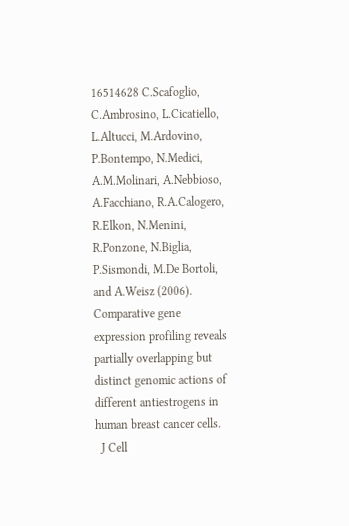16514628 C.Scafoglio, C.Ambrosino, L.Cicatiello, L.Altucci, M.Ardovino, P.Bontempo, N.Medici, A.M.Molinari, A.Nebbioso, A.Facchiano, R.A.Calogero, R.Elkon, N.Menini, R.Ponzone, N.Biglia, P.Sismondi, M.De Bortoli, and A.Weisz (2006).
Comparative gene expression profiling reveals partially overlapping but distinct genomic actions of different antiestrogens in human breast cancer cells.
  J Cell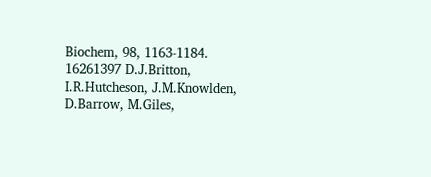Biochem, 98, 1163-1184.
16261397 D.J.Britton, I.R.Hutcheson, J.M.Knowlden, D.Barrow, M.Giles,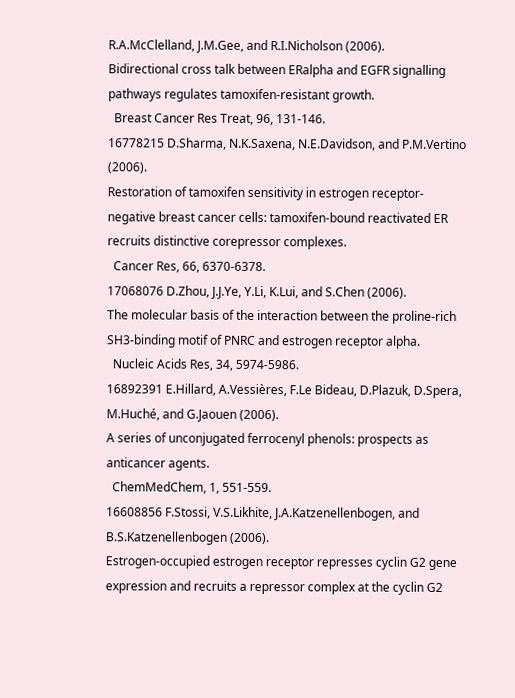R.A.McClelland, J.M.Gee, and R.I.Nicholson (2006).
Bidirectional cross talk between ERalpha and EGFR signalling pathways regulates tamoxifen-resistant growth.
  Breast Cancer Res Treat, 96, 131-146.
16778215 D.Sharma, N.K.Saxena, N.E.Davidson, and P.M.Vertino (2006).
Restoration of tamoxifen sensitivity in estrogen receptor-negative breast cancer cells: tamoxifen-bound reactivated ER recruits distinctive corepressor complexes.
  Cancer Res, 66, 6370-6378.
17068076 D.Zhou, J.J.Ye, Y.Li, K.Lui, and S.Chen (2006).
The molecular basis of the interaction between the proline-rich SH3-binding motif of PNRC and estrogen receptor alpha.
  Nucleic Acids Res, 34, 5974-5986.
16892391 E.Hillard, A.Vessières, F.Le Bideau, D.Plazuk, D.Spera, M.Huché, and G.Jaouen (2006).
A series of unconjugated ferrocenyl phenols: prospects as anticancer agents.
  ChemMedChem, 1, 551-559.
16608856 F.Stossi, V.S.Likhite, J.A.Katzenellenbogen, and B.S.Katzenellenbogen (2006).
Estrogen-occupied estrogen receptor represses cyclin G2 gene expression and recruits a repressor complex at the cyclin G2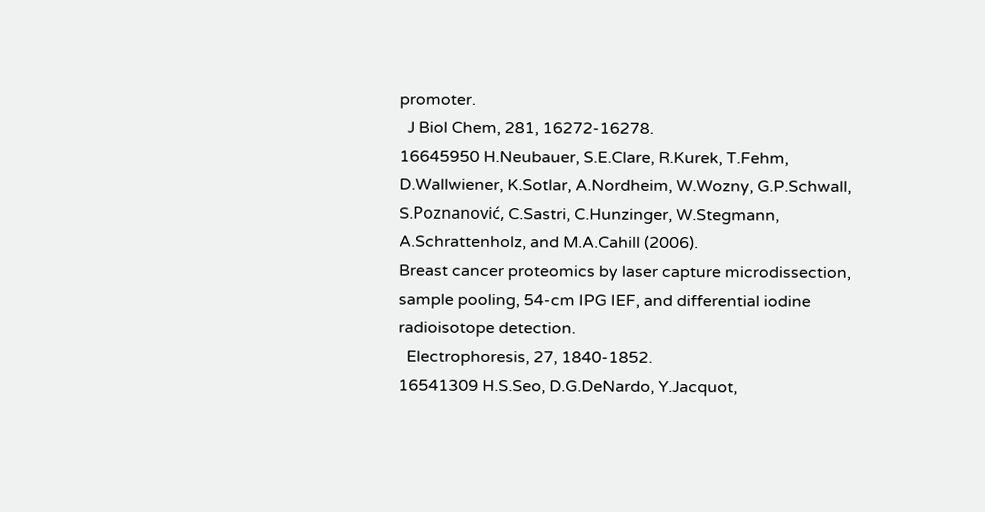promoter.
  J Biol Chem, 281, 16272-16278.
16645950 H.Neubauer, S.E.Clare, R.Kurek, T.Fehm, D.Wallwiener, K.Sotlar, A.Nordheim, W.Wozny, G.P.Schwall, S.Poznanović, C.Sastri, C.Hunzinger, W.Stegmann, A.Schrattenholz, and M.A.Cahill (2006).
Breast cancer proteomics by laser capture microdissection, sample pooling, 54-cm IPG IEF, and differential iodine radioisotope detection.
  Electrophoresis, 27, 1840-1852.
16541309 H.S.Seo, D.G.DeNardo, Y.Jacquot,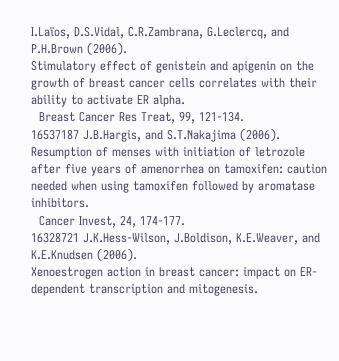I.Laïos, D.S.Vidal, C.R.Zambrana, G.Leclercq, and P.H.Brown (2006).
Stimulatory effect of genistein and apigenin on the growth of breast cancer cells correlates with their ability to activate ER alpha.
  Breast Cancer Res Treat, 99, 121-134.
16537187 J.B.Hargis, and S.T.Nakajima (2006).
Resumption of menses with initiation of letrozole after five years of amenorrhea on tamoxifen: caution needed when using tamoxifen followed by aromatase inhibitors.
  Cancer Invest, 24, 174-177.
16328721 J.K.Hess-Wilson, J.Boldison, K.E.Weaver, and K.E.Knudsen (2006).
Xenoestrogen action in breast cancer: impact on ER-dependent transcription and mitogenesis.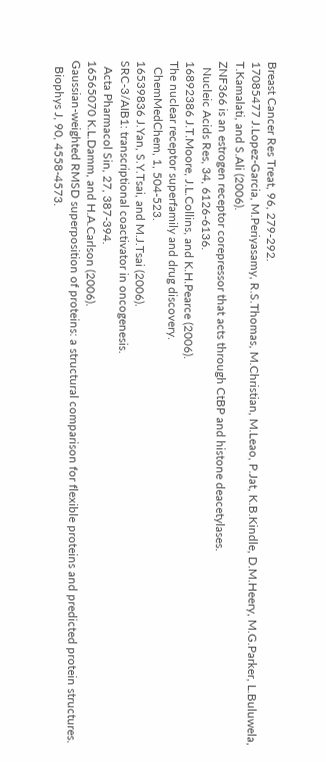Breast Cancer Res Treat, 96, 279-292.
17085477 J.Lopez-Garcia, M.Periyasamy, R.S.Thomas, M.Christian, M.Leao, P.Jat, K.B.Kindle, D.M.Heery, M.G.Parker, L.Buluwela, T.Kamalati, and S.Ali (2006).
ZNF366 is an estrogen receptor corepressor that acts through CtBP and histone deacetylases.
  Nucleic Acids Res, 34, 6126-6136.
16892386 J.T.Moore, J.L.Collins, and K.H.Pearce (2006).
The nuclear receptor superfamily and drug discovery.
  ChemMedChem, 1, 504-523.
16539836 J.Yan, S.Y.Tsai, and M.J.Tsai (2006).
SRC-3/AIB1: transcriptional coactivator in oncogenesis.
  Acta Pharmacol Sin, 27, 387-394.
16565070 K.L.Damm, and H.A.Carlson (2006).
Gaussian-weighted RMSD superposition of proteins: a structural comparison for flexible proteins and predicted protein structures.
  Biophys J, 90, 4558-4573.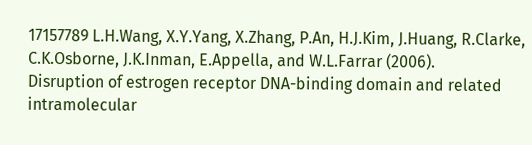17157789 L.H.Wang, X.Y.Yang, X.Zhang, P.An, H.J.Kim, J.Huang, R.Clarke, C.K.Osborne, J.K.Inman, E.Appella, and W.L.Farrar (2006).
Disruption of estrogen receptor DNA-binding domain and related intramolecular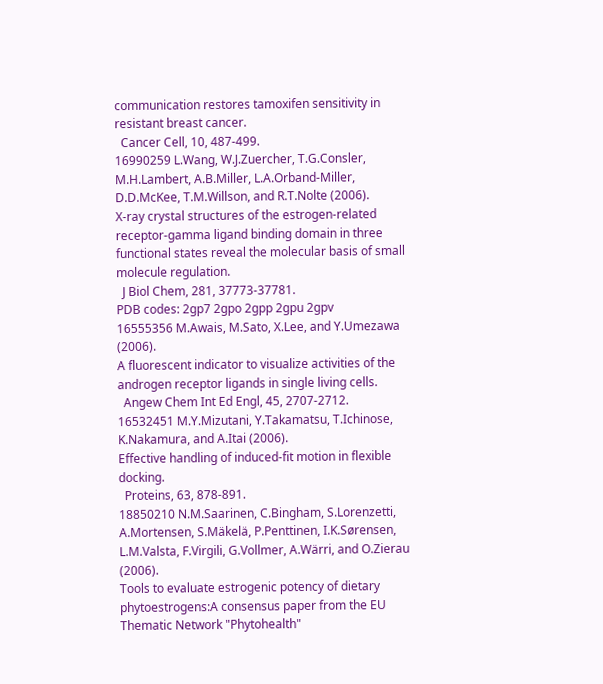communication restores tamoxifen sensitivity in resistant breast cancer.
  Cancer Cell, 10, 487-499.
16990259 L.Wang, W.J.Zuercher, T.G.Consler, M.H.Lambert, A.B.Miller, L.A.Orband-Miller, D.D.McKee, T.M.Willson, and R.T.Nolte (2006).
X-ray crystal structures of the estrogen-related receptor-gamma ligand binding domain in three functional states reveal the molecular basis of small molecule regulation.
  J Biol Chem, 281, 37773-37781.
PDB codes: 2gp7 2gpo 2gpp 2gpu 2gpv
16555356 M.Awais, M.Sato, X.Lee, and Y.Umezawa (2006).
A fluorescent indicator to visualize activities of the androgen receptor ligands in single living cells.
  Angew Chem Int Ed Engl, 45, 2707-2712.
16532451 M.Y.Mizutani, Y.Takamatsu, T.Ichinose, K.Nakamura, and A.Itai (2006).
Effective handling of induced-fit motion in flexible docking.
  Proteins, 63, 878-891.
18850210 N.M.Saarinen, C.Bingham, S.Lorenzetti, A.Mortensen, S.Mäkelä, P.Penttinen, I.K.Sørensen, L.M.Valsta, F.Virgili, G.Vollmer, A.Wärri, and O.Zierau (2006).
Tools to evaluate estrogenic potency of dietary phytoestrogens:A consensus paper from the EU Thematic Network "Phytohealth"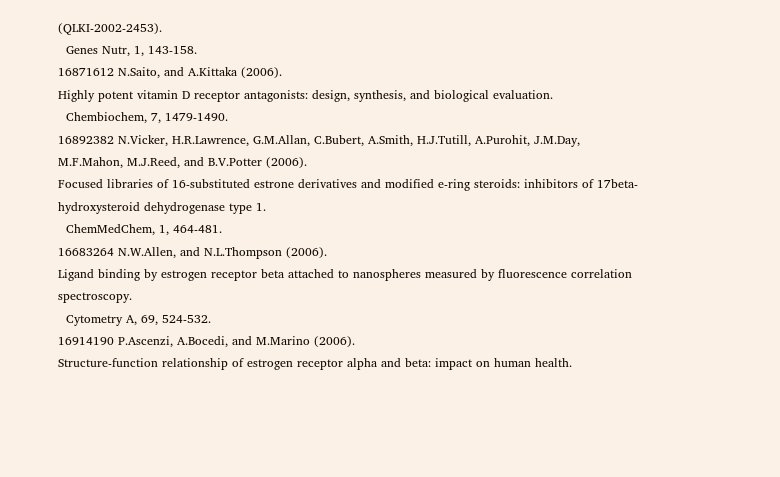(QLKI-2002-2453).
  Genes Nutr, 1, 143-158.
16871612 N.Saito, and A.Kittaka (2006).
Highly potent vitamin D receptor antagonists: design, synthesis, and biological evaluation.
  Chembiochem, 7, 1479-1490.
16892382 N.Vicker, H.R.Lawrence, G.M.Allan, C.Bubert, A.Smith, H.J.Tutill, A.Purohit, J.M.Day, M.F.Mahon, M.J.Reed, and B.V.Potter (2006).
Focused libraries of 16-substituted estrone derivatives and modified e-ring steroids: inhibitors of 17beta-hydroxysteroid dehydrogenase type 1.
  ChemMedChem, 1, 464-481.
16683264 N.W.Allen, and N.L.Thompson (2006).
Ligand binding by estrogen receptor beta attached to nanospheres measured by fluorescence correlation spectroscopy.
  Cytometry A, 69, 524-532.
16914190 P.Ascenzi, A.Bocedi, and M.Marino (2006).
Structure-function relationship of estrogen receptor alpha and beta: impact on human health.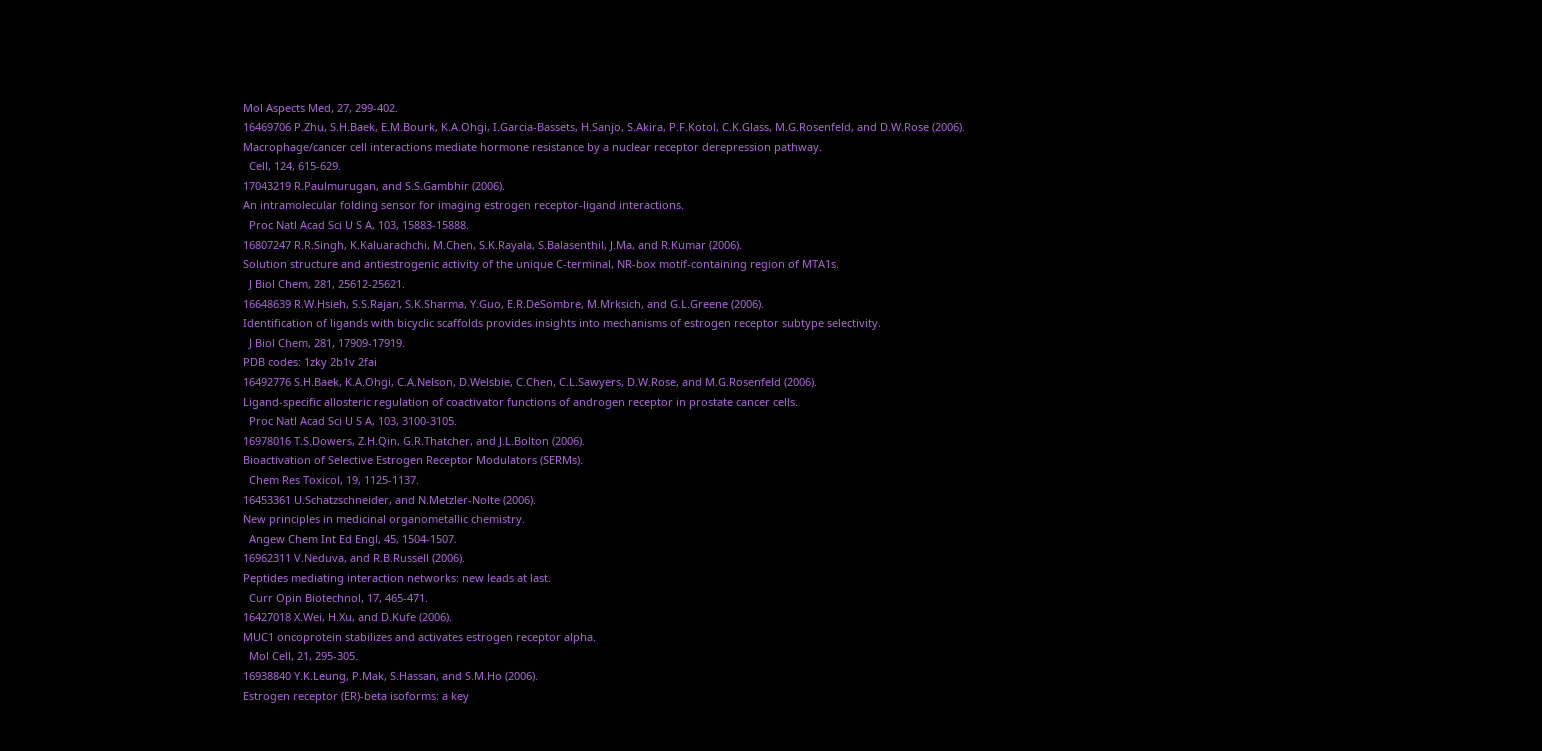Mol Aspects Med, 27, 299-402.
16469706 P.Zhu, S.H.Baek, E.M.Bourk, K.A.Ohgi, I.Garcia-Bassets, H.Sanjo, S.Akira, P.F.Kotol, C.K.Glass, M.G.Rosenfeld, and D.W.Rose (2006).
Macrophage/cancer cell interactions mediate hormone resistance by a nuclear receptor derepression pathway.
  Cell, 124, 615-629.
17043219 R.Paulmurugan, and S.S.Gambhir (2006).
An intramolecular folding sensor for imaging estrogen receptor-ligand interactions.
  Proc Natl Acad Sci U S A, 103, 15883-15888.
16807247 R.R.Singh, K.Kaluarachchi, M.Chen, S.K.Rayala, S.Balasenthil, J.Ma, and R.Kumar (2006).
Solution structure and antiestrogenic activity of the unique C-terminal, NR-box motif-containing region of MTA1s.
  J Biol Chem, 281, 25612-25621.
16648639 R.W.Hsieh, S.S.Rajan, S.K.Sharma, Y.Guo, E.R.DeSombre, M.Mrksich, and G.L.Greene (2006).
Identification of ligands with bicyclic scaffolds provides insights into mechanisms of estrogen receptor subtype selectivity.
  J Biol Chem, 281, 17909-17919.
PDB codes: 1zky 2b1v 2fai
16492776 S.H.Baek, K.A.Ohgi, C.A.Nelson, D.Welsbie, C.Chen, C.L.Sawyers, D.W.Rose, and M.G.Rosenfeld (2006).
Ligand-specific allosteric regulation of coactivator functions of androgen receptor in prostate cancer cells.
  Proc Natl Acad Sci U S A, 103, 3100-3105.
16978016 T.S.Dowers, Z.H.Qin, G.R.Thatcher, and J.L.Bolton (2006).
Bioactivation of Selective Estrogen Receptor Modulators (SERMs).
  Chem Res Toxicol, 19, 1125-1137.
16453361 U.Schatzschneider, and N.Metzler-Nolte (2006).
New principles in medicinal organometallic chemistry.
  Angew Chem Int Ed Engl, 45, 1504-1507.
16962311 V.Neduva, and R.B.Russell (2006).
Peptides mediating interaction networks: new leads at last.
  Curr Opin Biotechnol, 17, 465-471.
16427018 X.Wei, H.Xu, and D.Kufe (2006).
MUC1 oncoprotein stabilizes and activates estrogen receptor alpha.
  Mol Cell, 21, 295-305.
16938840 Y.K.Leung, P.Mak, S.Hassan, and S.M.Ho (2006).
Estrogen receptor (ER)-beta isoforms: a key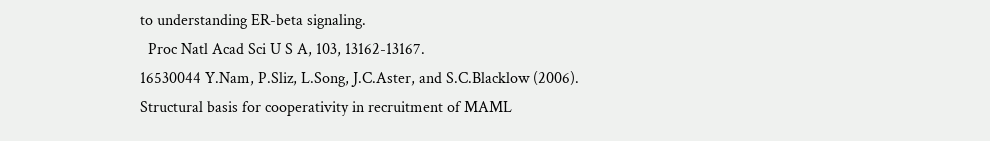to understanding ER-beta signaling.
  Proc Natl Acad Sci U S A, 103, 13162-13167.
16530044 Y.Nam, P.Sliz, L.Song, J.C.Aster, and S.C.Blacklow (2006).
Structural basis for cooperativity in recruitment of MAML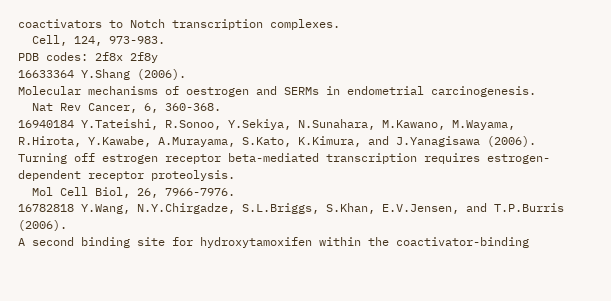coactivators to Notch transcription complexes.
  Cell, 124, 973-983.
PDB codes: 2f8x 2f8y
16633364 Y.Shang (2006).
Molecular mechanisms of oestrogen and SERMs in endometrial carcinogenesis.
  Nat Rev Cancer, 6, 360-368.
16940184 Y.Tateishi, R.Sonoo, Y.Sekiya, N.Sunahara, M.Kawano, M.Wayama, R.Hirota, Y.Kawabe, A.Murayama, S.Kato, K.Kimura, and J.Yanagisawa (2006).
Turning off estrogen receptor beta-mediated transcription requires estrogen-dependent receptor proteolysis.
  Mol Cell Biol, 26, 7966-7976.
16782818 Y.Wang, N.Y.Chirgadze, S.L.Briggs, S.Khan, E.V.Jensen, and T.P.Burris (2006).
A second binding site for hydroxytamoxifen within the coactivator-binding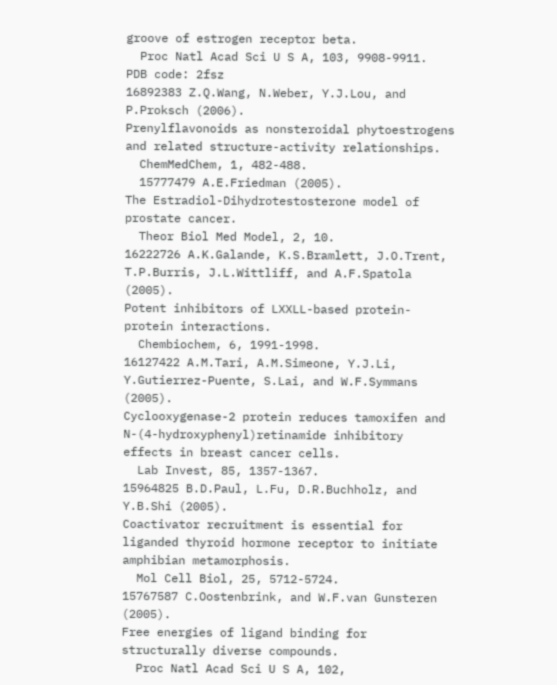groove of estrogen receptor beta.
  Proc Natl Acad Sci U S A, 103, 9908-9911.
PDB code: 2fsz
16892383 Z.Q.Wang, N.Weber, Y.J.Lou, and P.Proksch (2006).
Prenylflavonoids as nonsteroidal phytoestrogens and related structure-activity relationships.
  ChemMedChem, 1, 482-488.
  15777479 A.E.Friedman (2005).
The Estradiol-Dihydrotestosterone model of prostate cancer.
  Theor Biol Med Model, 2, 10.
16222726 A.K.Galande, K.S.Bramlett, J.O.Trent, T.P.Burris, J.L.Wittliff, and A.F.Spatola (2005).
Potent inhibitors of LXXLL-based protein-protein interactions.
  Chembiochem, 6, 1991-1998.
16127422 A.M.Tari, A.M.Simeone, Y.J.Li, Y.Gutierrez-Puente, S.Lai, and W.F.Symmans (2005).
Cyclooxygenase-2 protein reduces tamoxifen and N-(4-hydroxyphenyl)retinamide inhibitory effects in breast cancer cells.
  Lab Invest, 85, 1357-1367.
15964825 B.D.Paul, L.Fu, D.R.Buchholz, and Y.B.Shi (2005).
Coactivator recruitment is essential for liganded thyroid hormone receptor to initiate amphibian metamorphosis.
  Mol Cell Biol, 25, 5712-5724.
15767587 C.Oostenbrink, and W.F.van Gunsteren (2005).
Free energies of ligand binding for structurally diverse compounds.
  Proc Natl Acad Sci U S A, 102,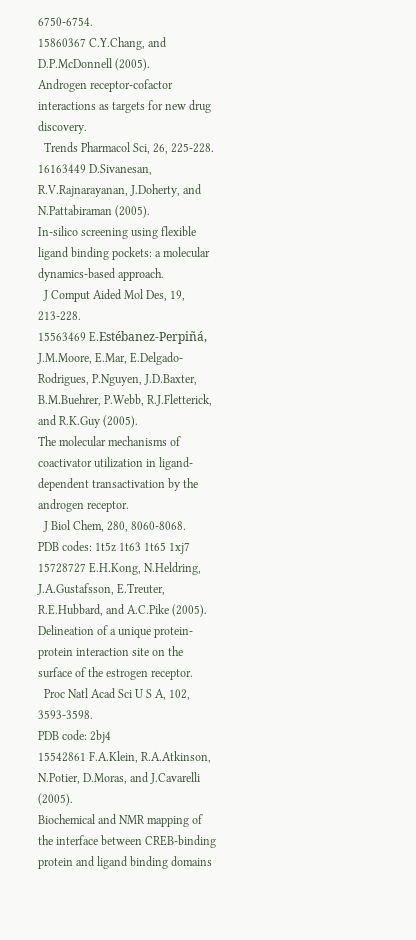6750-6754.
15860367 C.Y.Chang, and D.P.McDonnell (2005).
Androgen receptor-cofactor interactions as targets for new drug discovery.
  Trends Pharmacol Sci, 26, 225-228.
16163449 D.Sivanesan, R.V.Rajnarayanan, J.Doherty, and N.Pattabiraman (2005).
In-silico screening using flexible ligand binding pockets: a molecular dynamics-based approach.
  J Comput Aided Mol Des, 19, 213-228.
15563469 E.Estébanez-Perpiñá, J.M.Moore, E.Mar, E.Delgado-Rodrigues, P.Nguyen, J.D.Baxter, B.M.Buehrer, P.Webb, R.J.Fletterick, and R.K.Guy (2005).
The molecular mechanisms of coactivator utilization in ligand-dependent transactivation by the androgen receptor.
  J Biol Chem, 280, 8060-8068.
PDB codes: 1t5z 1t63 1t65 1xj7
15728727 E.H.Kong, N.Heldring, J.A.Gustafsson, E.Treuter, R.E.Hubbard, and A.C.Pike (2005).
Delineation of a unique protein-protein interaction site on the surface of the estrogen receptor.
  Proc Natl Acad Sci U S A, 102, 3593-3598.
PDB code: 2bj4
15542861 F.A.Klein, R.A.Atkinson, N.Potier, D.Moras, and J.Cavarelli (2005).
Biochemical and NMR mapping of the interface between CREB-binding protein and ligand binding domains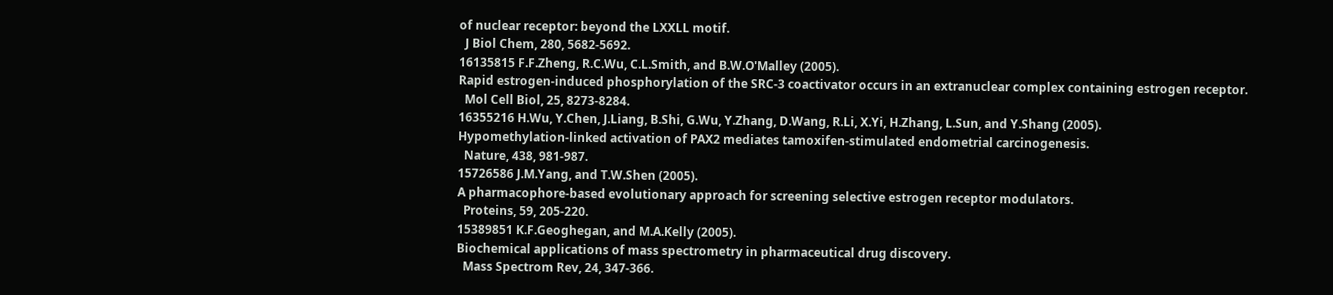of nuclear receptor: beyond the LXXLL motif.
  J Biol Chem, 280, 5682-5692.
16135815 F.F.Zheng, R.C.Wu, C.L.Smith, and B.W.O'Malley (2005).
Rapid estrogen-induced phosphorylation of the SRC-3 coactivator occurs in an extranuclear complex containing estrogen receptor.
  Mol Cell Biol, 25, 8273-8284.
16355216 H.Wu, Y.Chen, J.Liang, B.Shi, G.Wu, Y.Zhang, D.Wang, R.Li, X.Yi, H.Zhang, L.Sun, and Y.Shang (2005).
Hypomethylation-linked activation of PAX2 mediates tamoxifen-stimulated endometrial carcinogenesis.
  Nature, 438, 981-987.
15726586 J.M.Yang, and T.W.Shen (2005).
A pharmacophore-based evolutionary approach for screening selective estrogen receptor modulators.
  Proteins, 59, 205-220.
15389851 K.F.Geoghegan, and M.A.Kelly (2005).
Biochemical applications of mass spectrometry in pharmaceutical drug discovery.
  Mass Spectrom Rev, 24, 347-366.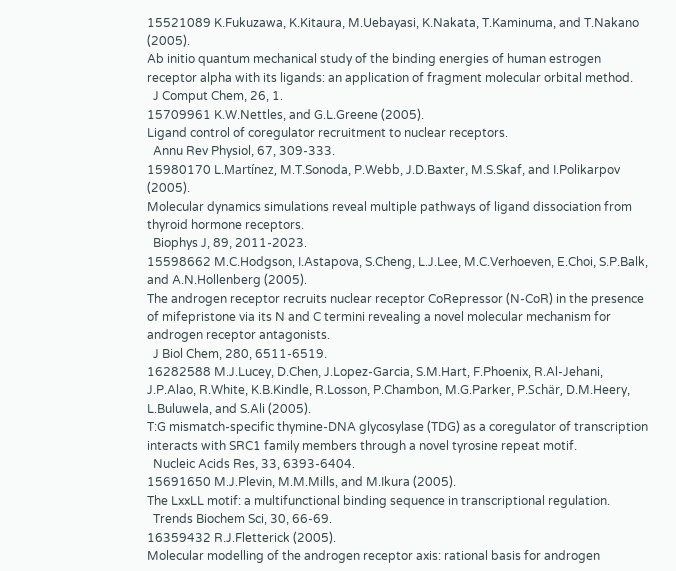15521089 K.Fukuzawa, K.Kitaura, M.Uebayasi, K.Nakata, T.Kaminuma, and T.Nakano (2005).
Ab initio quantum mechanical study of the binding energies of human estrogen receptor alpha with its ligands: an application of fragment molecular orbital method.
  J Comput Chem, 26, 1.
15709961 K.W.Nettles, and G.L.Greene (2005).
Ligand control of coregulator recruitment to nuclear receptors.
  Annu Rev Physiol, 67, 309-333.
15980170 L.Martínez, M.T.Sonoda, P.Webb, J.D.Baxter, M.S.Skaf, and I.Polikarpov (2005).
Molecular dynamics simulations reveal multiple pathways of ligand dissociation from thyroid hormone receptors.
  Biophys J, 89, 2011-2023.
15598662 M.C.Hodgson, I.Astapova, S.Cheng, L.J.Lee, M.C.Verhoeven, E.Choi, S.P.Balk, and A.N.Hollenberg (2005).
The androgen receptor recruits nuclear receptor CoRepressor (N-CoR) in the presence of mifepristone via its N and C termini revealing a novel molecular mechanism for androgen receptor antagonists.
  J Biol Chem, 280, 6511-6519.
16282588 M.J.Lucey, D.Chen, J.Lopez-Garcia, S.M.Hart, F.Phoenix, R.Al-Jehani, J.P.Alao, R.White, K.B.Kindle, R.Losson, P.Chambon, M.G.Parker, P.Schär, D.M.Heery, L.Buluwela, and S.Ali (2005).
T:G mismatch-specific thymine-DNA glycosylase (TDG) as a coregulator of transcription interacts with SRC1 family members through a novel tyrosine repeat motif.
  Nucleic Acids Res, 33, 6393-6404.
15691650 M.J.Plevin, M.M.Mills, and M.Ikura (2005).
The LxxLL motif: a multifunctional binding sequence in transcriptional regulation.
  Trends Biochem Sci, 30, 66-69.
16359432 R.J.Fletterick (2005).
Molecular modelling of the androgen receptor axis: rational basis for androgen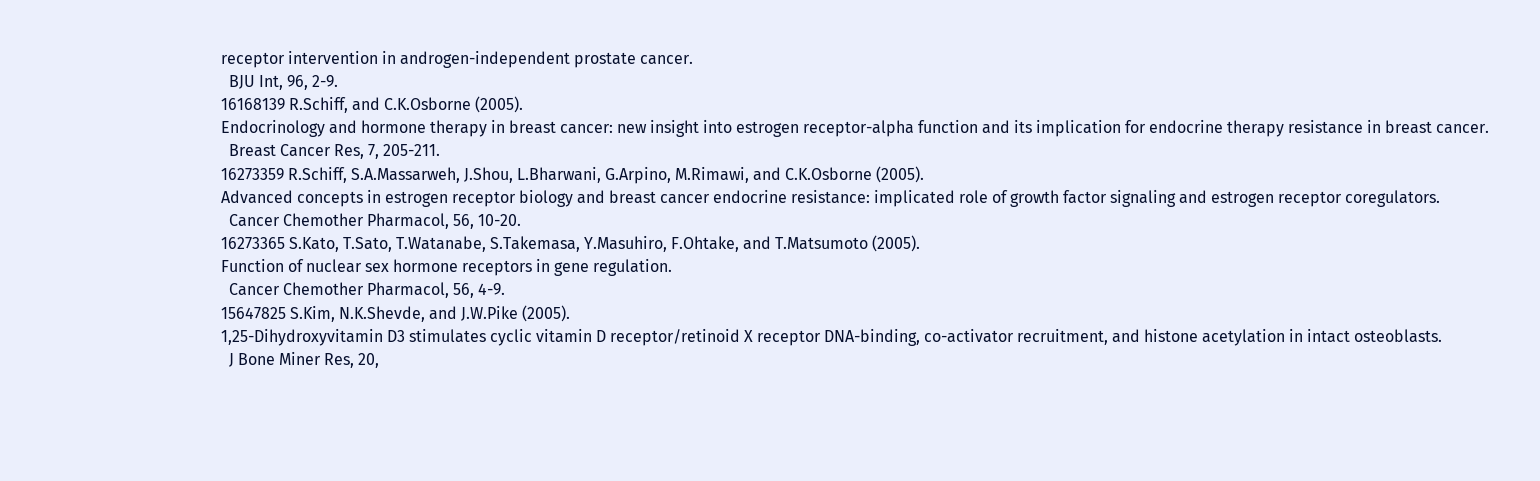receptor intervention in androgen-independent prostate cancer.
  BJU Int, 96, 2-9.
16168139 R.Schiff, and C.K.Osborne (2005).
Endocrinology and hormone therapy in breast cancer: new insight into estrogen receptor-alpha function and its implication for endocrine therapy resistance in breast cancer.
  Breast Cancer Res, 7, 205-211.
16273359 R.Schiff, S.A.Massarweh, J.Shou, L.Bharwani, G.Arpino, M.Rimawi, and C.K.Osborne (2005).
Advanced concepts in estrogen receptor biology and breast cancer endocrine resistance: implicated role of growth factor signaling and estrogen receptor coregulators.
  Cancer Chemother Pharmacol, 56, 10-20.
16273365 S.Kato, T.Sato, T.Watanabe, S.Takemasa, Y.Masuhiro, F.Ohtake, and T.Matsumoto (2005).
Function of nuclear sex hormone receptors in gene regulation.
  Cancer Chemother Pharmacol, 56, 4-9.
15647825 S.Kim, N.K.Shevde, and J.W.Pike (2005).
1,25-Dihydroxyvitamin D3 stimulates cyclic vitamin D receptor/retinoid X receptor DNA-binding, co-activator recruitment, and histone acetylation in intact osteoblasts.
  J Bone Miner Res, 20,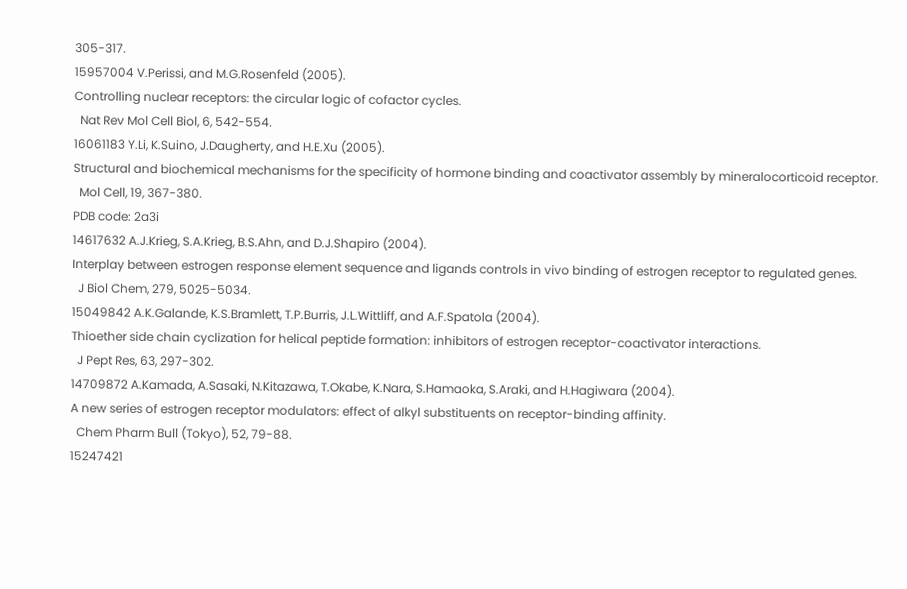305-317.
15957004 V.Perissi, and M.G.Rosenfeld (2005).
Controlling nuclear receptors: the circular logic of cofactor cycles.
  Nat Rev Mol Cell Biol, 6, 542-554.
16061183 Y.Li, K.Suino, J.Daugherty, and H.E.Xu (2005).
Structural and biochemical mechanisms for the specificity of hormone binding and coactivator assembly by mineralocorticoid receptor.
  Mol Cell, 19, 367-380.
PDB code: 2a3i
14617632 A.J.Krieg, S.A.Krieg, B.S.Ahn, and D.J.Shapiro (2004).
Interplay between estrogen response element sequence and ligands controls in vivo binding of estrogen receptor to regulated genes.
  J Biol Chem, 279, 5025-5034.
15049842 A.K.Galande, K.S.Bramlett, T.P.Burris, J.L.Wittliff, and A.F.Spatola (2004).
Thioether side chain cyclization for helical peptide formation: inhibitors of estrogen receptor-coactivator interactions.
  J Pept Res, 63, 297-302.
14709872 A.Kamada, A.Sasaki, N.Kitazawa, T.Okabe, K.Nara, S.Hamaoka, S.Araki, and H.Hagiwara (2004).
A new series of estrogen receptor modulators: effect of alkyl substituents on receptor-binding affinity.
  Chem Pharm Bull (Tokyo), 52, 79-88.
15247421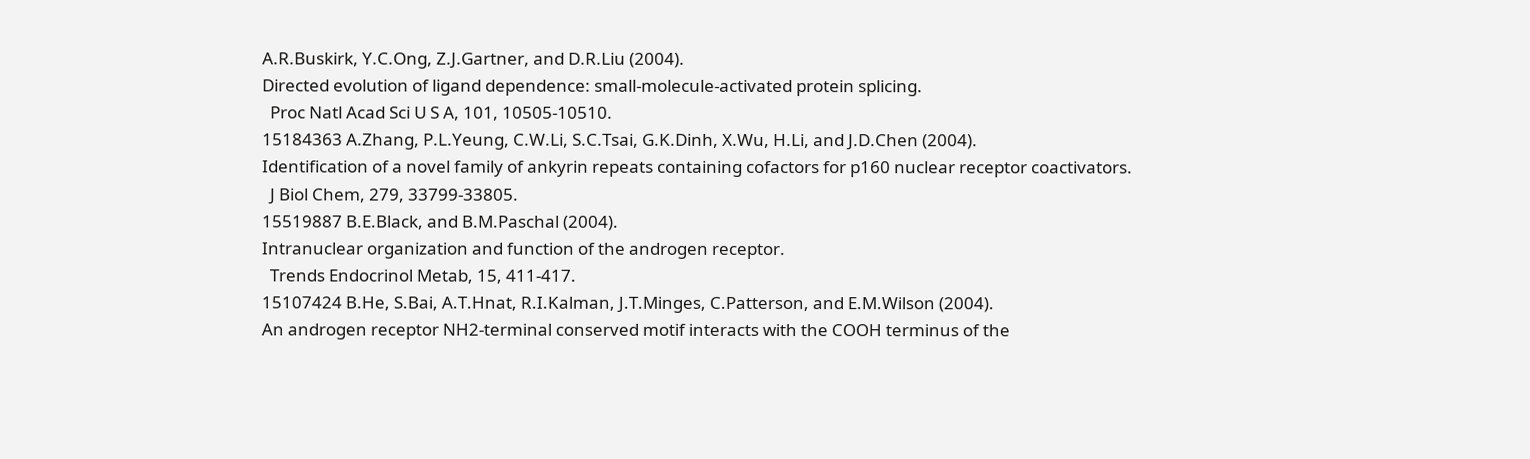A.R.Buskirk, Y.C.Ong, Z.J.Gartner, and D.R.Liu (2004).
Directed evolution of ligand dependence: small-molecule-activated protein splicing.
  Proc Natl Acad Sci U S A, 101, 10505-10510.
15184363 A.Zhang, P.L.Yeung, C.W.Li, S.C.Tsai, G.K.Dinh, X.Wu, H.Li, and J.D.Chen (2004).
Identification of a novel family of ankyrin repeats containing cofactors for p160 nuclear receptor coactivators.
  J Biol Chem, 279, 33799-33805.
15519887 B.E.Black, and B.M.Paschal (2004).
Intranuclear organization and function of the androgen receptor.
  Trends Endocrinol Metab, 15, 411-417.
15107424 B.He, S.Bai, A.T.Hnat, R.I.Kalman, J.T.Minges, C.Patterson, and E.M.Wilson (2004).
An androgen receptor NH2-terminal conserved motif interacts with the COOH terminus of the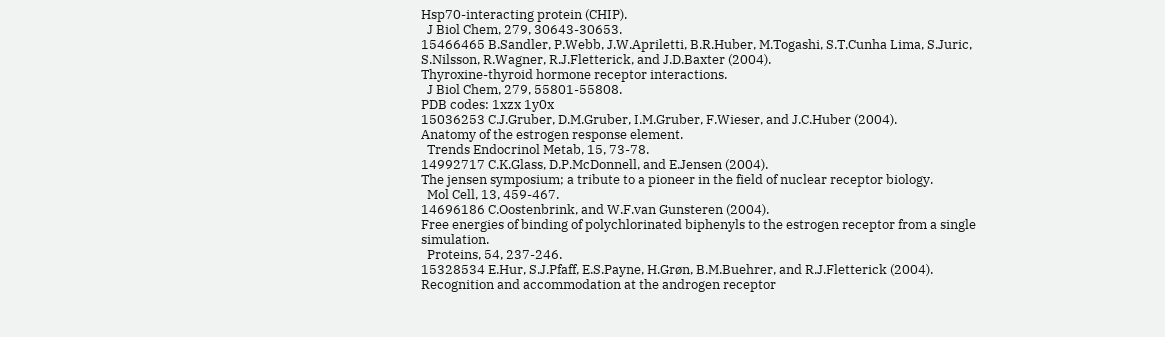Hsp70-interacting protein (CHIP).
  J Biol Chem, 279, 30643-30653.
15466465 B.Sandler, P.Webb, J.W.Apriletti, B.R.Huber, M.Togashi, S.T.Cunha Lima, S.Juric, S.Nilsson, R.Wagner, R.J.Fletterick, and J.D.Baxter (2004).
Thyroxine-thyroid hormone receptor interactions.
  J Biol Chem, 279, 55801-55808.
PDB codes: 1xzx 1y0x
15036253 C.J.Gruber, D.M.Gruber, I.M.Gruber, F.Wieser, and J.C.Huber (2004).
Anatomy of the estrogen response element.
  Trends Endocrinol Metab, 15, 73-78.
14992717 C.K.Glass, D.P.McDonnell, and E.Jensen (2004).
The jensen symposium; a tribute to a pioneer in the field of nuclear receptor biology.
  Mol Cell, 13, 459-467.
14696186 C.Oostenbrink, and W.F.van Gunsteren (2004).
Free energies of binding of polychlorinated biphenyls to the estrogen receptor from a single simulation.
  Proteins, 54, 237-246.
15328534 E.Hur, S.J.Pfaff, E.S.Payne, H.Grøn, B.M.Buehrer, and R.J.Fletterick (2004).
Recognition and accommodation at the androgen receptor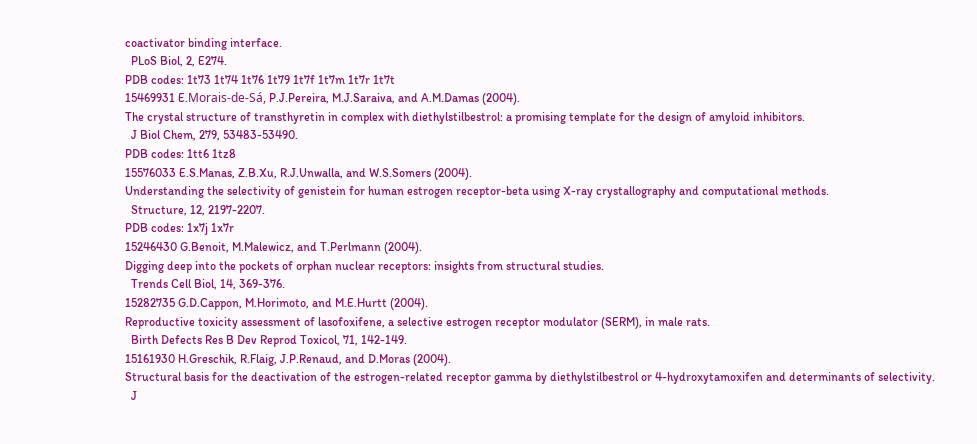coactivator binding interface.
  PLoS Biol, 2, E274.
PDB codes: 1t73 1t74 1t76 1t79 1t7f 1t7m 1t7r 1t7t
15469931 E.Morais-de-Sá, P.J.Pereira, M.J.Saraiva, and A.M.Damas (2004).
The crystal structure of transthyretin in complex with diethylstilbestrol: a promising template for the design of amyloid inhibitors.
  J Biol Chem, 279, 53483-53490.
PDB codes: 1tt6 1tz8
15576033 E.S.Manas, Z.B.Xu, R.J.Unwalla, and W.S.Somers (2004).
Understanding the selectivity of genistein for human estrogen receptor-beta using X-ray crystallography and computational methods.
  Structure, 12, 2197-2207.
PDB codes: 1x7j 1x7r
15246430 G.Benoit, M.Malewicz, and T.Perlmann (2004).
Digging deep into the pockets of orphan nuclear receptors: insights from structural studies.
  Trends Cell Biol, 14, 369-376.
15282735 G.D.Cappon, M.Horimoto, and M.E.Hurtt (2004).
Reproductive toxicity assessment of lasofoxifene, a selective estrogen receptor modulator (SERM), in male rats.
  Birth Defects Res B Dev Reprod Toxicol, 71, 142-149.
15161930 H.Greschik, R.Flaig, J.P.Renaud, and D.Moras (2004).
Structural basis for the deactivation of the estrogen-related receptor gamma by diethylstilbestrol or 4-hydroxytamoxifen and determinants of selectivity.
  J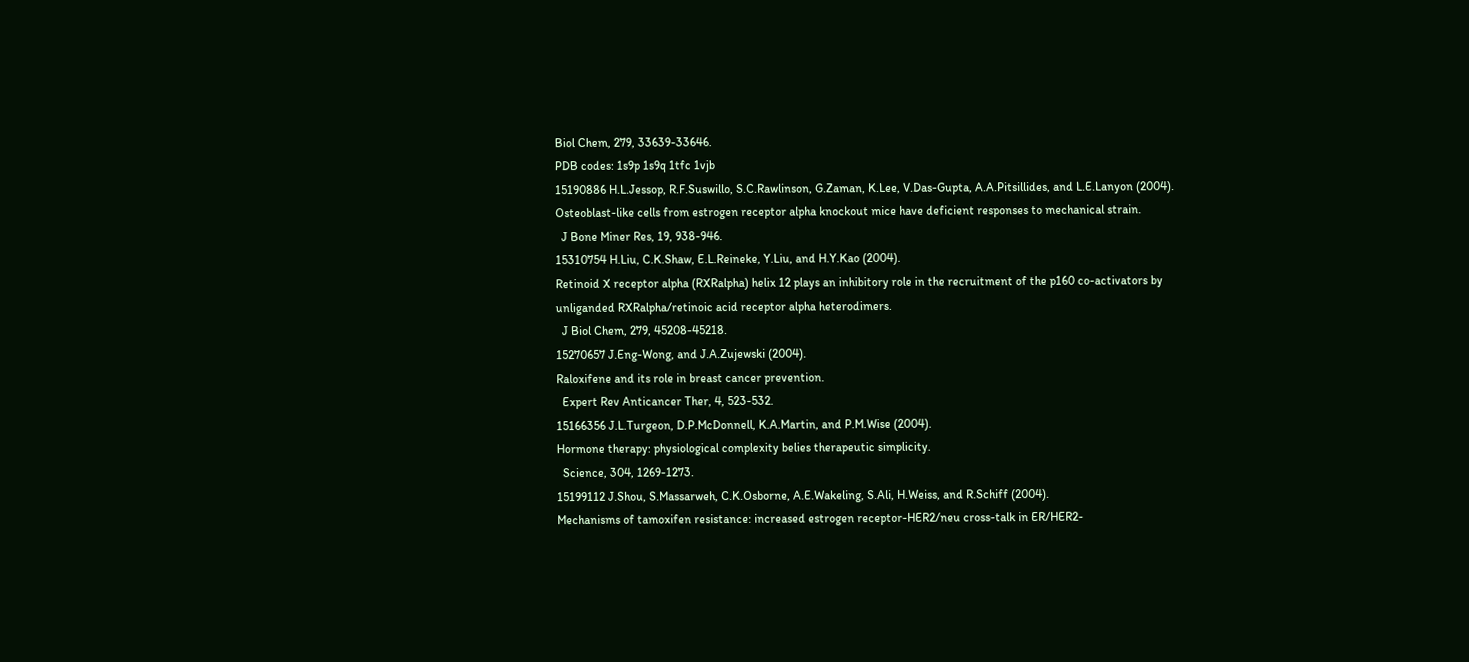Biol Chem, 279, 33639-33646.
PDB codes: 1s9p 1s9q 1tfc 1vjb
15190886 H.L.Jessop, R.F.Suswillo, S.C.Rawlinson, G.Zaman, K.Lee, V.Das-Gupta, A.A.Pitsillides, and L.E.Lanyon (2004).
Osteoblast-like cells from estrogen receptor alpha knockout mice have deficient responses to mechanical strain.
  J Bone Miner Res, 19, 938-946.
15310754 H.Liu, C.K.Shaw, E.L.Reineke, Y.Liu, and H.Y.Kao (2004).
Retinoid X receptor alpha (RXRalpha) helix 12 plays an inhibitory role in the recruitment of the p160 co-activators by unliganded RXRalpha/retinoic acid receptor alpha heterodimers.
  J Biol Chem, 279, 45208-45218.
15270657 J.Eng-Wong, and J.A.Zujewski (2004).
Raloxifene and its role in breast cancer prevention.
  Expert Rev Anticancer Ther, 4, 523-532.
15166356 J.L.Turgeon, D.P.McDonnell, K.A.Martin, and P.M.Wise (2004).
Hormone therapy: physiological complexity belies therapeutic simplicity.
  Science, 304, 1269-1273.
15199112 J.Shou, S.Massarweh, C.K.Osborne, A.E.Wakeling, S.Ali, H.Weiss, and R.Schiff (2004).
Mechanisms of tamoxifen resistance: increased estrogen receptor-HER2/neu cross-talk in ER/HER2-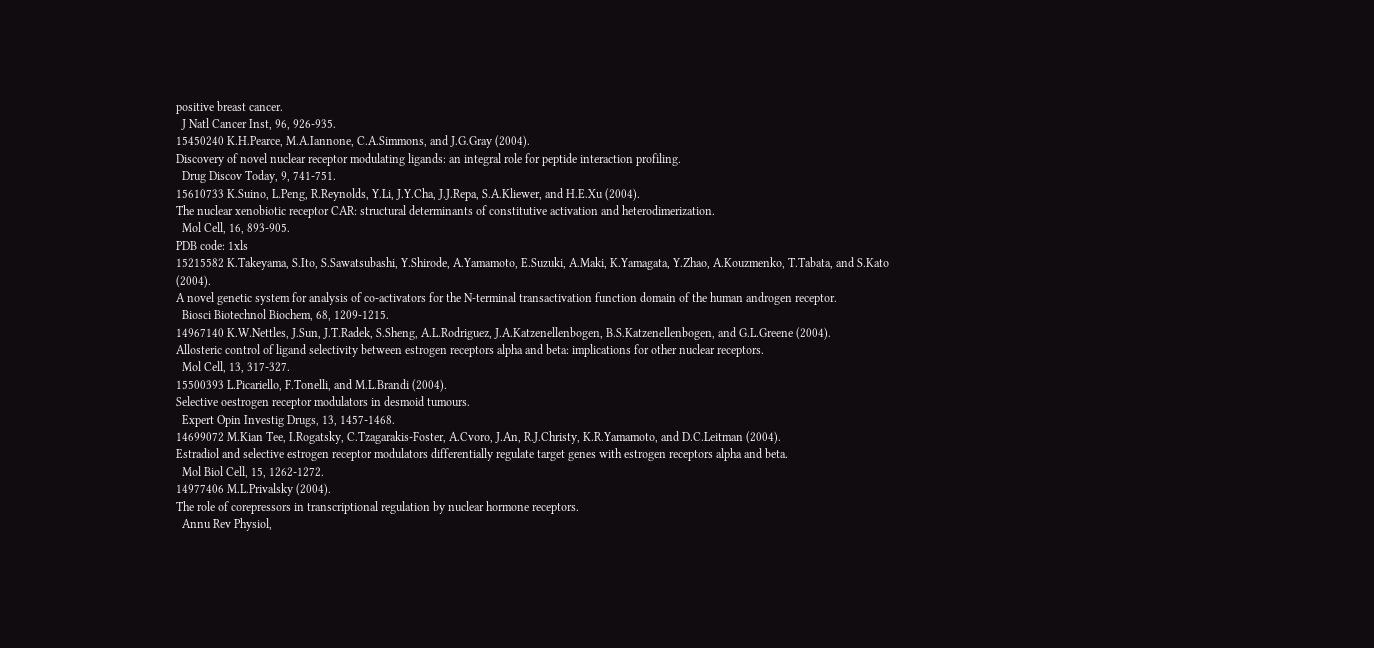positive breast cancer.
  J Natl Cancer Inst, 96, 926-935.
15450240 K.H.Pearce, M.A.Iannone, C.A.Simmons, and J.G.Gray (2004).
Discovery of novel nuclear receptor modulating ligands: an integral role for peptide interaction profiling.
  Drug Discov Today, 9, 741-751.
15610733 K.Suino, L.Peng, R.Reynolds, Y.Li, J.Y.Cha, J.J.Repa, S.A.Kliewer, and H.E.Xu (2004).
The nuclear xenobiotic receptor CAR: structural determinants of constitutive activation and heterodimerization.
  Mol Cell, 16, 893-905.
PDB code: 1xls
15215582 K.Takeyama, S.Ito, S.Sawatsubashi, Y.Shirode, A.Yamamoto, E.Suzuki, A.Maki, K.Yamagata, Y.Zhao, A.Kouzmenko, T.Tabata, and S.Kato (2004).
A novel genetic system for analysis of co-activators for the N-terminal transactivation function domain of the human androgen receptor.
  Biosci Biotechnol Biochem, 68, 1209-1215.
14967140 K.W.Nettles, J.Sun, J.T.Radek, S.Sheng, A.L.Rodriguez, J.A.Katzenellenbogen, B.S.Katzenellenbogen, and G.L.Greene (2004).
Allosteric control of ligand selectivity between estrogen receptors alpha and beta: implications for other nuclear receptors.
  Mol Cell, 13, 317-327.
15500393 L.Picariello, F.Tonelli, and M.L.Brandi (2004).
Selective oestrogen receptor modulators in desmoid tumours.
  Expert Opin Investig Drugs, 13, 1457-1468.
14699072 M.Kian Tee, I.Rogatsky, C.Tzagarakis-Foster, A.Cvoro, J.An, R.J.Christy, K.R.Yamamoto, and D.C.Leitman (2004).
Estradiol and selective estrogen receptor modulators differentially regulate target genes with estrogen receptors alpha and beta.
  Mol Biol Cell, 15, 1262-1272.
14977406 M.L.Privalsky (2004).
The role of corepressors in transcriptional regulation by nuclear hormone receptors.
  Annu Rev Physiol,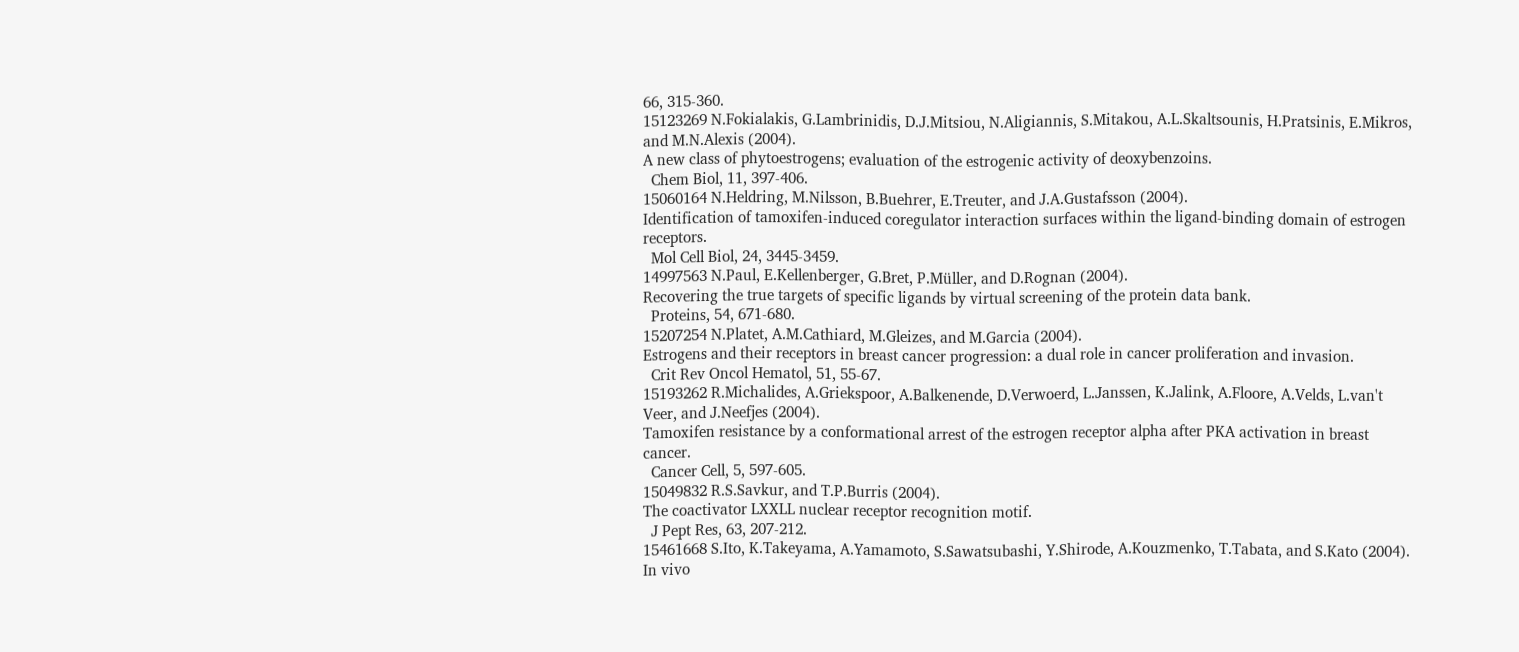66, 315-360.
15123269 N.Fokialakis, G.Lambrinidis, D.J.Mitsiou, N.Aligiannis, S.Mitakou, A.L.Skaltsounis, H.Pratsinis, E.Mikros, and M.N.Alexis (2004).
A new class of phytoestrogens; evaluation of the estrogenic activity of deoxybenzoins.
  Chem Biol, 11, 397-406.
15060164 N.Heldring, M.Nilsson, B.Buehrer, E.Treuter, and J.A.Gustafsson (2004).
Identification of tamoxifen-induced coregulator interaction surfaces within the ligand-binding domain of estrogen receptors.
  Mol Cell Biol, 24, 3445-3459.
14997563 N.Paul, E.Kellenberger, G.Bret, P.Müller, and D.Rognan (2004).
Recovering the true targets of specific ligands by virtual screening of the protein data bank.
  Proteins, 54, 671-680.
15207254 N.Platet, A.M.Cathiard, M.Gleizes, and M.Garcia (2004).
Estrogens and their receptors in breast cancer progression: a dual role in cancer proliferation and invasion.
  Crit Rev Oncol Hematol, 51, 55-67.
15193262 R.Michalides, A.Griekspoor, A.Balkenende, D.Verwoerd, L.Janssen, K.Jalink, A.Floore, A.Velds, L.van't Veer, and J.Neefjes (2004).
Tamoxifen resistance by a conformational arrest of the estrogen receptor alpha after PKA activation in breast cancer.
  Cancer Cell, 5, 597-605.
15049832 R.S.Savkur, and T.P.Burris (2004).
The coactivator LXXLL nuclear receptor recognition motif.
  J Pept Res, 63, 207-212.
15461668 S.Ito, K.Takeyama, A.Yamamoto, S.Sawatsubashi, Y.Shirode, A.Kouzmenko, T.Tabata, and S.Kato (2004).
In vivo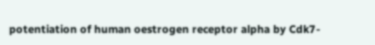potentiation of human oestrogen receptor alpha by Cdk7-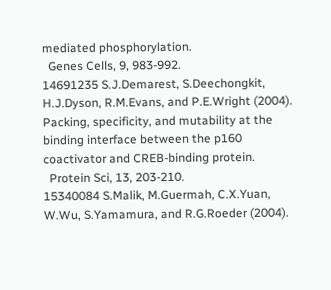mediated phosphorylation.
  Genes Cells, 9, 983-992.
14691235 S.J.Demarest, S.Deechongkit, H.J.Dyson, R.M.Evans, and P.E.Wright (2004).
Packing, specificity, and mutability at the binding interface between the p160 coactivator and CREB-binding protein.
  Protein Sci, 13, 203-210.
15340084 S.Malik, M.Guermah, C.X.Yuan, W.Wu, S.Yamamura, and R.G.Roeder (2004).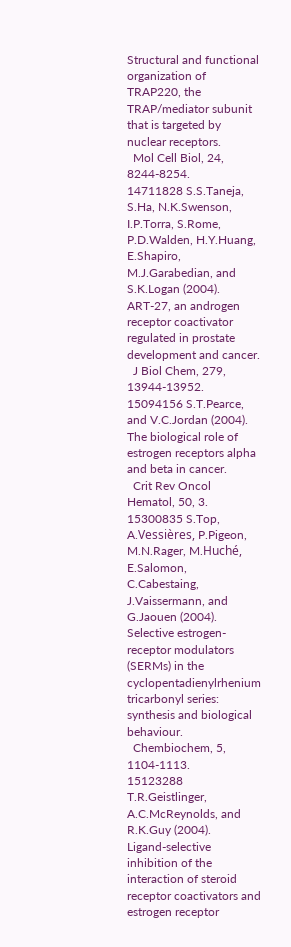Structural and functional organization of TRAP220, the TRAP/mediator subunit that is targeted by nuclear receptors.
  Mol Cell Biol, 24, 8244-8254.
14711828 S.S.Taneja, S.Ha, N.K.Swenson, I.P.Torra, S.Rome, P.D.Walden, H.Y.Huang, E.Shapiro, M.J.Garabedian, and S.K.Logan (2004).
ART-27, an androgen receptor coactivator regulated in prostate development and cancer.
  J Biol Chem, 279, 13944-13952.
15094156 S.T.Pearce, and V.C.Jordan (2004).
The biological role of estrogen receptors alpha and beta in cancer.
  Crit Rev Oncol Hematol, 50, 3.
15300835 S.Top, A.Vessières, P.Pigeon, M.N.Rager, M.Huché, E.Salomon, C.Cabestaing, J.Vaissermann, and G.Jaouen (2004).
Selective estrogen-receptor modulators (SERMs) in the cyclopentadienylrhenium tricarbonyl series: synthesis and biological behaviour.
  Chembiochem, 5, 1104-1113.
15123288 T.R.Geistlinger, A.C.McReynolds, and R.K.Guy (2004).
Ligand-selective inhibition of the interaction of steroid receptor coactivators and estrogen receptor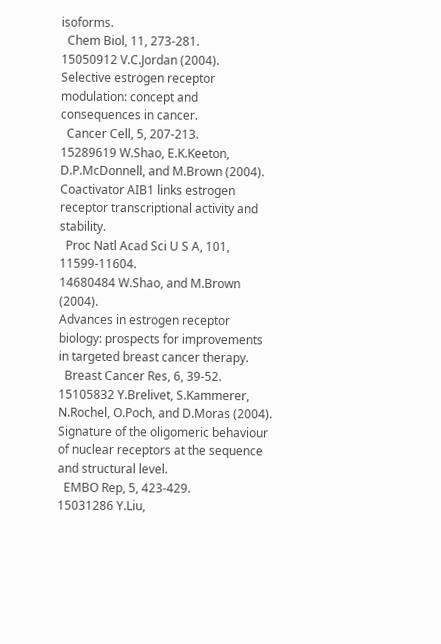isoforms.
  Chem Biol, 11, 273-281.
15050912 V.C.Jordan (2004).
Selective estrogen receptor modulation: concept and consequences in cancer.
  Cancer Cell, 5, 207-213.
15289619 W.Shao, E.K.Keeton, D.P.McDonnell, and M.Brown (2004).
Coactivator AIB1 links estrogen receptor transcriptional activity and stability.
  Proc Natl Acad Sci U S A, 101, 11599-11604.
14680484 W.Shao, and M.Brown (2004).
Advances in estrogen receptor biology: prospects for improvements in targeted breast cancer therapy.
  Breast Cancer Res, 6, 39-52.
15105832 Y.Brelivet, S.Kammerer, N.Rochel, O.Poch, and D.Moras (2004).
Signature of the oligomeric behaviour of nuclear receptors at the sequence and structural level.
  EMBO Rep, 5, 423-429.
15031286 Y.Liu,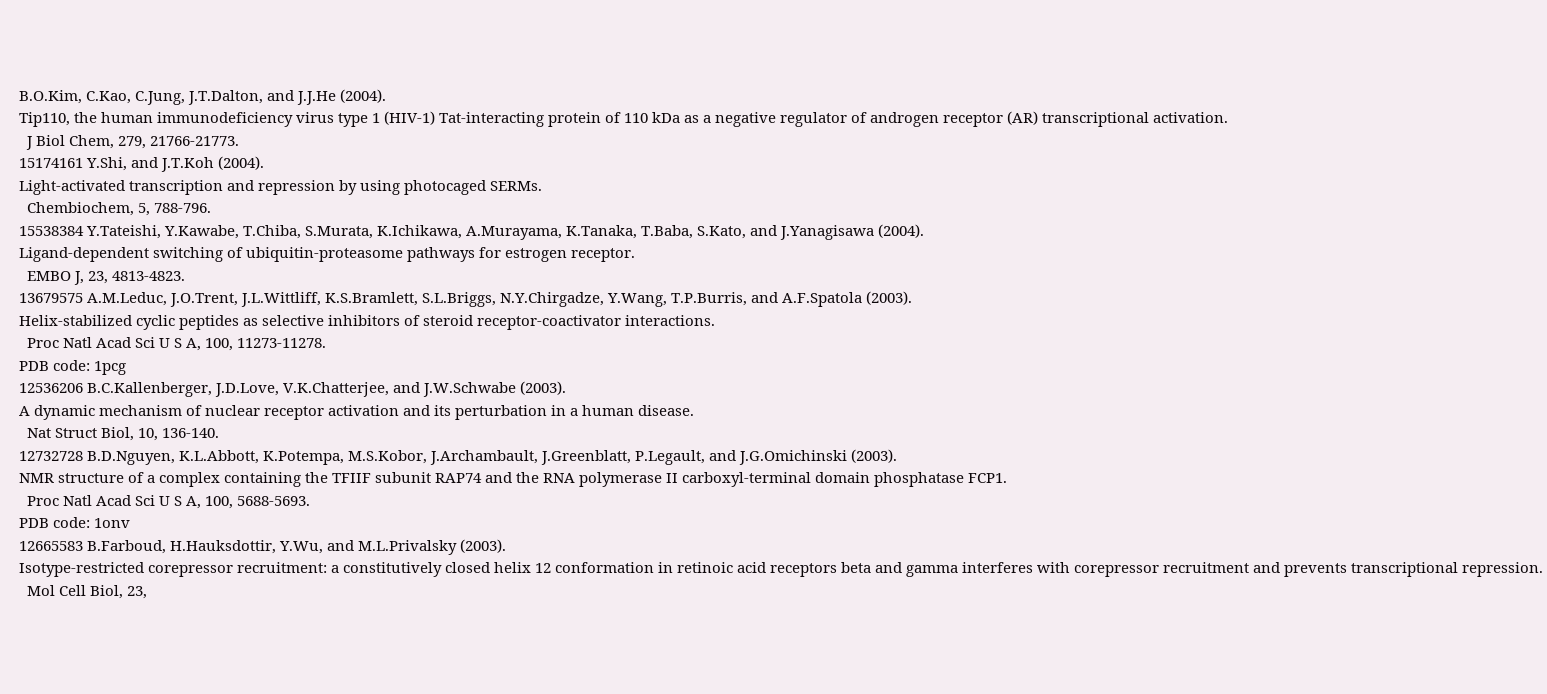B.O.Kim, C.Kao, C.Jung, J.T.Dalton, and J.J.He (2004).
Tip110, the human immunodeficiency virus type 1 (HIV-1) Tat-interacting protein of 110 kDa as a negative regulator of androgen receptor (AR) transcriptional activation.
  J Biol Chem, 279, 21766-21773.
15174161 Y.Shi, and J.T.Koh (2004).
Light-activated transcription and repression by using photocaged SERMs.
  Chembiochem, 5, 788-796.
15538384 Y.Tateishi, Y.Kawabe, T.Chiba, S.Murata, K.Ichikawa, A.Murayama, K.Tanaka, T.Baba, S.Kato, and J.Yanagisawa (2004).
Ligand-dependent switching of ubiquitin-proteasome pathways for estrogen receptor.
  EMBO J, 23, 4813-4823.
13679575 A.M.Leduc, J.O.Trent, J.L.Wittliff, K.S.Bramlett, S.L.Briggs, N.Y.Chirgadze, Y.Wang, T.P.Burris, and A.F.Spatola (2003).
Helix-stabilized cyclic peptides as selective inhibitors of steroid receptor-coactivator interactions.
  Proc Natl Acad Sci U S A, 100, 11273-11278.
PDB code: 1pcg
12536206 B.C.Kallenberger, J.D.Love, V.K.Chatterjee, and J.W.Schwabe (2003).
A dynamic mechanism of nuclear receptor activation and its perturbation in a human disease.
  Nat Struct Biol, 10, 136-140.
12732728 B.D.Nguyen, K.L.Abbott, K.Potempa, M.S.Kobor, J.Archambault, J.Greenblatt, P.Legault, and J.G.Omichinski (2003).
NMR structure of a complex containing the TFIIF subunit RAP74 and the RNA polymerase II carboxyl-terminal domain phosphatase FCP1.
  Proc Natl Acad Sci U S A, 100, 5688-5693.
PDB code: 1onv
12665583 B.Farboud, H.Hauksdottir, Y.Wu, and M.L.Privalsky (2003).
Isotype-restricted corepressor recruitment: a constitutively closed helix 12 conformation in retinoic acid receptors beta and gamma interferes with corepressor recruitment and prevents transcriptional repression.
  Mol Cell Biol, 23,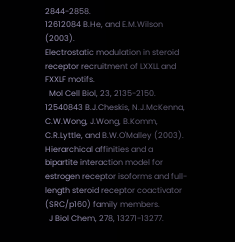2844-2858.
12612084 B.He, and E.M.Wilson (2003).
Electrostatic modulation in steroid receptor recruitment of LXXLL and FXXLF motifs.
  Mol Cell Biol, 23, 2135-2150.
12540843 B.J.Cheskis, N.J.McKenna, C.W.Wong, J.Wong, B.Komm, C.R.Lyttle, and B.W.O'Malley (2003).
Hierarchical affinities and a bipartite interaction model for estrogen receptor isoforms and full-length steroid receptor coactivator (SRC/p160) family members.
  J Biol Chem, 278, 13271-13277.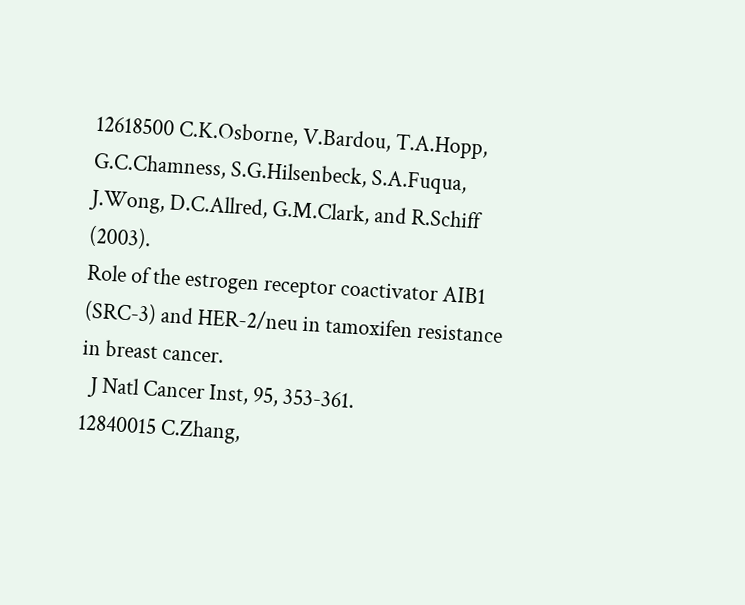12618500 C.K.Osborne, V.Bardou, T.A.Hopp, G.C.Chamness, S.G.Hilsenbeck, S.A.Fuqua, J.Wong, D.C.Allred, G.M.Clark, and R.Schiff (2003).
Role of the estrogen receptor coactivator AIB1 (SRC-3) and HER-2/neu in tamoxifen resistance in breast cancer.
  J Natl Cancer Inst, 95, 353-361.
12840015 C.Zhang,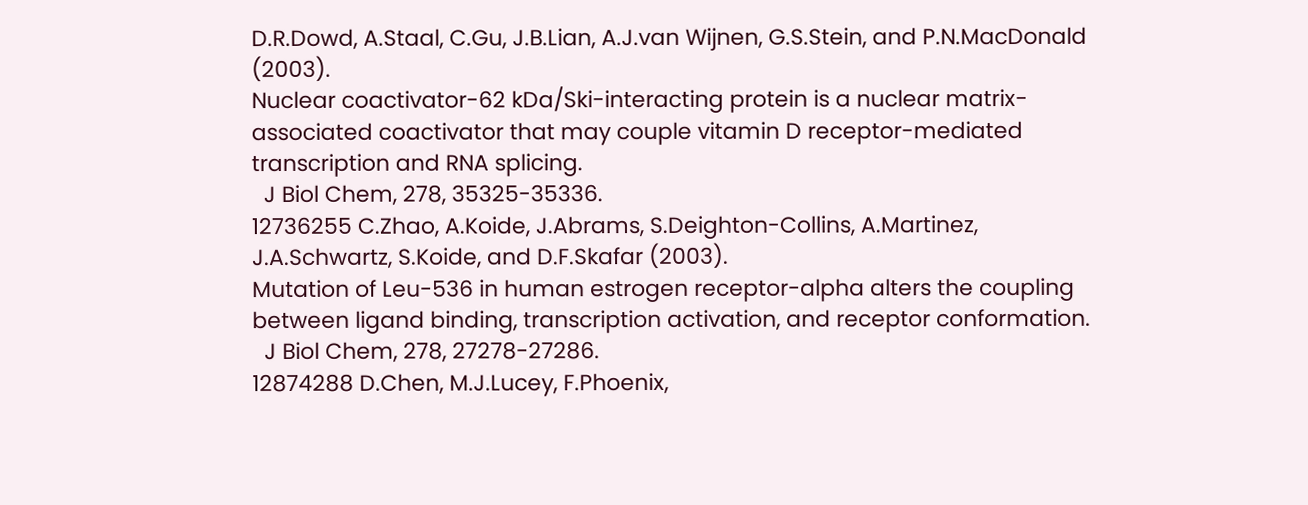D.R.Dowd, A.Staal, C.Gu, J.B.Lian, A.J.van Wijnen, G.S.Stein, and P.N.MacDonald (2003).
Nuclear coactivator-62 kDa/Ski-interacting protein is a nuclear matrix-associated coactivator that may couple vitamin D receptor-mediated transcription and RNA splicing.
  J Biol Chem, 278, 35325-35336.
12736255 C.Zhao, A.Koide, J.Abrams, S.Deighton-Collins, A.Martinez, J.A.Schwartz, S.Koide, and D.F.Skafar (2003).
Mutation of Leu-536 in human estrogen receptor-alpha alters the coupling between ligand binding, transcription activation, and receptor conformation.
  J Biol Chem, 278, 27278-27286.
12874288 D.Chen, M.J.Lucey, F.Phoenix,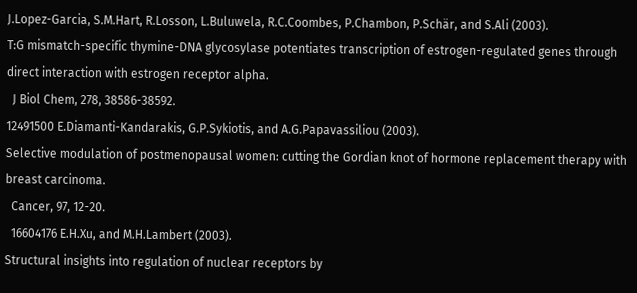J.Lopez-Garcia, S.M.Hart, R.Losson, L.Buluwela, R.C.Coombes, P.Chambon, P.Schär, and S.Ali (2003).
T:G mismatch-specific thymine-DNA glycosylase potentiates transcription of estrogen-regulated genes through direct interaction with estrogen receptor alpha.
  J Biol Chem, 278, 38586-38592.
12491500 E.Diamanti-Kandarakis, G.P.Sykiotis, and A.G.Papavassiliou (2003).
Selective modulation of postmenopausal women: cutting the Gordian knot of hormone replacement therapy with breast carcinoma.
  Cancer, 97, 12-20.
  16604176 E.H.Xu, and M.H.Lambert (2003).
Structural insights into regulation of nuclear receptors by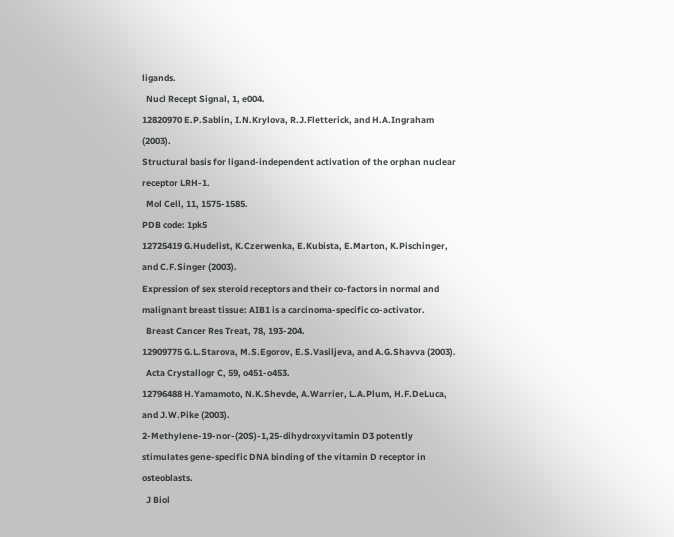ligands.
  Nucl Recept Signal, 1, e004.
12820970 E.P.Sablin, I.N.Krylova, R.J.Fletterick, and H.A.Ingraham (2003).
Structural basis for ligand-independent activation of the orphan nuclear receptor LRH-1.
  Mol Cell, 11, 1575-1585.
PDB code: 1pk5
12725419 G.Hudelist, K.Czerwenka, E.Kubista, E.Marton, K.Pischinger, and C.F.Singer (2003).
Expression of sex steroid receptors and their co-factors in normal and malignant breast tissue: AIB1 is a carcinoma-specific co-activator.
  Breast Cancer Res Treat, 78, 193-204.
12909775 G.L.Starova, M.S.Egorov, E.S.Vasiljeva, and A.G.Shavva (2003).
  Acta Crystallogr C, 59, o451-o453.
12796488 H.Yamamoto, N.K.Shevde, A.Warrier, L.A.Plum, H.F.DeLuca, and J.W.Pike (2003).
2-Methylene-19-nor-(20S)-1,25-dihydroxyvitamin D3 potently stimulates gene-specific DNA binding of the vitamin D receptor in osteoblasts.
  J Biol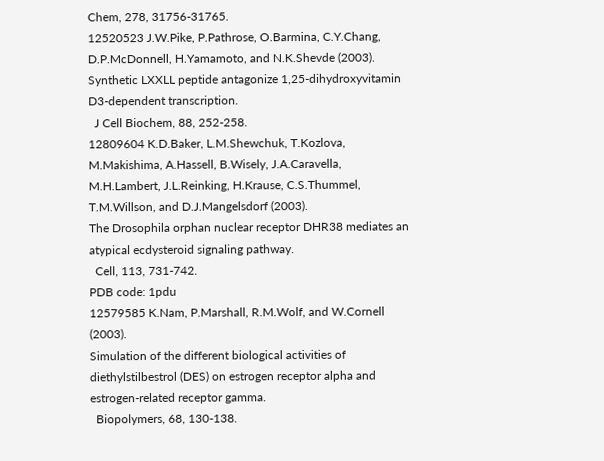Chem, 278, 31756-31765.
12520523 J.W.Pike, P.Pathrose, O.Barmina, C.Y.Chang, D.P.McDonnell, H.Yamamoto, and N.K.Shevde (2003).
Synthetic LXXLL peptide antagonize 1,25-dihydroxyvitamin D3-dependent transcription.
  J Cell Biochem, 88, 252-258.
12809604 K.D.Baker, L.M.Shewchuk, T.Kozlova, M.Makishima, A.Hassell, B.Wisely, J.A.Caravella, M.H.Lambert, J.L.Reinking, H.Krause, C.S.Thummel, T.M.Willson, and D.J.Mangelsdorf (2003).
The Drosophila orphan nuclear receptor DHR38 mediates an atypical ecdysteroid signaling pathway.
  Cell, 113, 731-742.
PDB code: 1pdu
12579585 K.Nam, P.Marshall, R.M.Wolf, and W.Cornell (2003).
Simulation of the different biological activities of diethylstilbestrol (DES) on estrogen receptor alpha and estrogen-related receptor gamma.
  Biopolymers, 68, 130-138.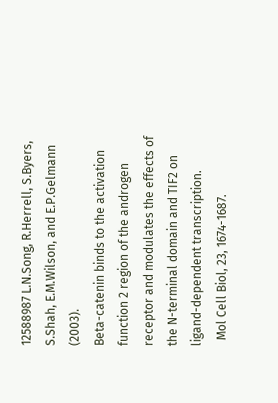12588987 L.N.Song, R.Herrell, S.Byers, S.Shah, E.M.Wilson, and E.P.Gelmann (2003).
Beta-catenin binds to the activation function 2 region of the androgen receptor and modulates the effects of the N-terminal domain and TIF2 on ligand-dependent transcription.
  Mol Cell Biol, 23, 1674-1687.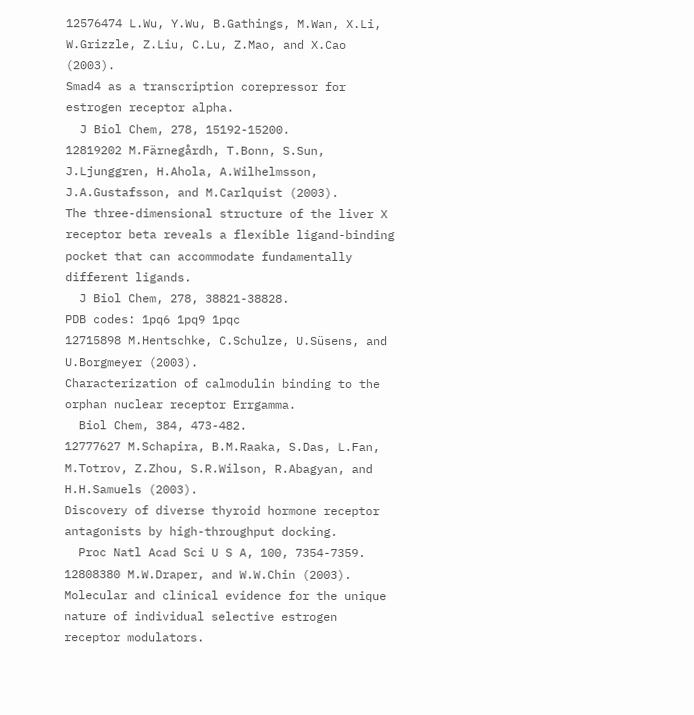12576474 L.Wu, Y.Wu, B.Gathings, M.Wan, X.Li, W.Grizzle, Z.Liu, C.Lu, Z.Mao, and X.Cao (2003).
Smad4 as a transcription corepressor for estrogen receptor alpha.
  J Biol Chem, 278, 15192-15200.
12819202 M.Färnegårdh, T.Bonn, S.Sun, J.Ljunggren, H.Ahola, A.Wilhelmsson, J.A.Gustafsson, and M.Carlquist (2003).
The three-dimensional structure of the liver X receptor beta reveals a flexible ligand-binding pocket that can accommodate fundamentally different ligands.
  J Biol Chem, 278, 38821-38828.
PDB codes: 1pq6 1pq9 1pqc
12715898 M.Hentschke, C.Schulze, U.Süsens, and U.Borgmeyer (2003).
Characterization of calmodulin binding to the orphan nuclear receptor Errgamma.
  Biol Chem, 384, 473-482.
12777627 M.Schapira, B.M.Raaka, S.Das, L.Fan, M.Totrov, Z.Zhou, S.R.Wilson, R.Abagyan, and H.H.Samuels (2003).
Discovery of diverse thyroid hormone receptor antagonists by high-throughput docking.
  Proc Natl Acad Sci U S A, 100, 7354-7359.
12808380 M.W.Draper, and W.W.Chin (2003).
Molecular and clinical evidence for the unique nature of individual selective estrogen receptor modulators.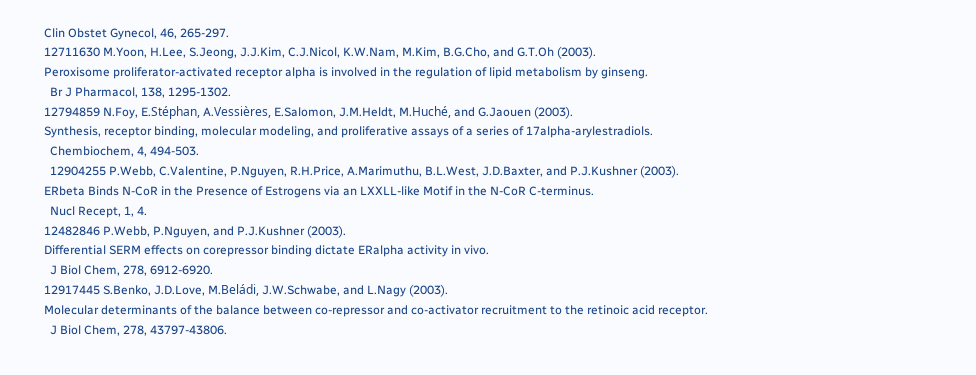Clin Obstet Gynecol, 46, 265-297.
12711630 M.Yoon, H.Lee, S.Jeong, J.J.Kim, C.J.Nicol, K.W.Nam, M.Kim, B.G.Cho, and G.T.Oh (2003).
Peroxisome proliferator-activated receptor alpha is involved in the regulation of lipid metabolism by ginseng.
  Br J Pharmacol, 138, 1295-1302.
12794859 N.Foy, E.Stéphan, A.Vessières, E.Salomon, J.M.Heldt, M.Huché, and G.Jaouen (2003).
Synthesis, receptor binding, molecular modeling, and proliferative assays of a series of 17alpha-arylestradiols.
  Chembiochem, 4, 494-503.
  12904255 P.Webb, C.Valentine, P.Nguyen, R.H.Price, A.Marimuthu, B.L.West, J.D.Baxter, and P.J.Kushner (2003).
ERbeta Binds N-CoR in the Presence of Estrogens via an LXXLL-like Motif in the N-CoR C-terminus.
  Nucl Recept, 1, 4.
12482846 P.Webb, P.Nguyen, and P.J.Kushner (2003).
Differential SERM effects on corepressor binding dictate ERalpha activity in vivo.
  J Biol Chem, 278, 6912-6920.
12917445 S.Benko, J.D.Love, M.Beládi, J.W.Schwabe, and L.Nagy (2003).
Molecular determinants of the balance between co-repressor and co-activator recruitment to the retinoic acid receptor.
  J Biol Chem, 278, 43797-43806.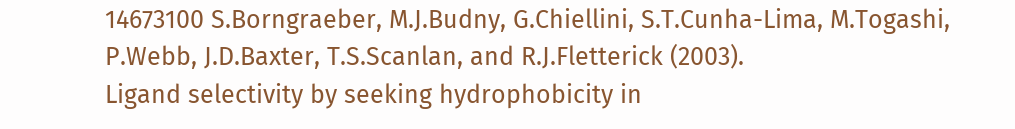14673100 S.Borngraeber, M.J.Budny, G.Chiellini, S.T.Cunha-Lima, M.Togashi, P.Webb, J.D.Baxter, T.S.Scanlan, and R.J.Fletterick (2003).
Ligand selectivity by seeking hydrophobicity in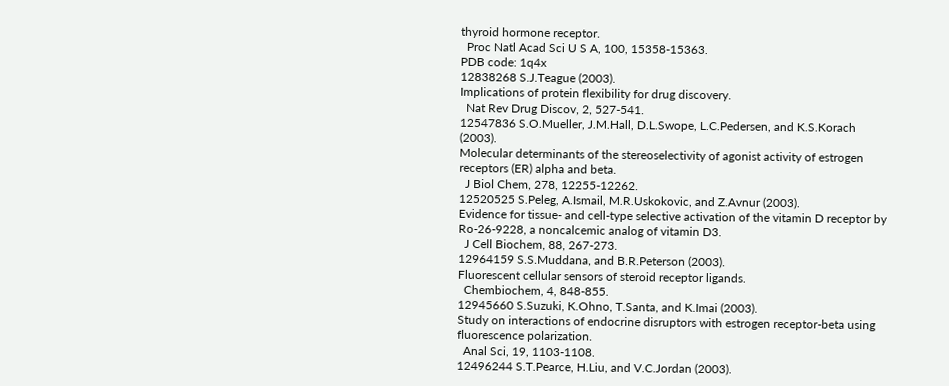thyroid hormone receptor.
  Proc Natl Acad Sci U S A, 100, 15358-15363.
PDB code: 1q4x
12838268 S.J.Teague (2003).
Implications of protein flexibility for drug discovery.
  Nat Rev Drug Discov, 2, 527-541.
12547836 S.O.Mueller, J.M.Hall, D.L.Swope, L.C.Pedersen, and K.S.Korach (2003).
Molecular determinants of the stereoselectivity of agonist activity of estrogen receptors (ER) alpha and beta.
  J Biol Chem, 278, 12255-12262.
12520525 S.Peleg, A.Ismail, M.R.Uskokovic, and Z.Avnur (2003).
Evidence for tissue- and cell-type selective activation of the vitamin D receptor by Ro-26-9228, a noncalcemic analog of vitamin D3.
  J Cell Biochem, 88, 267-273.
12964159 S.S.Muddana, and B.R.Peterson (2003).
Fluorescent cellular sensors of steroid receptor ligands.
  Chembiochem, 4, 848-855.
12945660 S.Suzuki, K.Ohno, T.Santa, and K.Imai (2003).
Study on interactions of endocrine disruptors with estrogen receptor-beta using fluorescence polarization.
  Anal Sci, 19, 1103-1108.
12496244 S.T.Pearce, H.Liu, and V.C.Jordan (2003).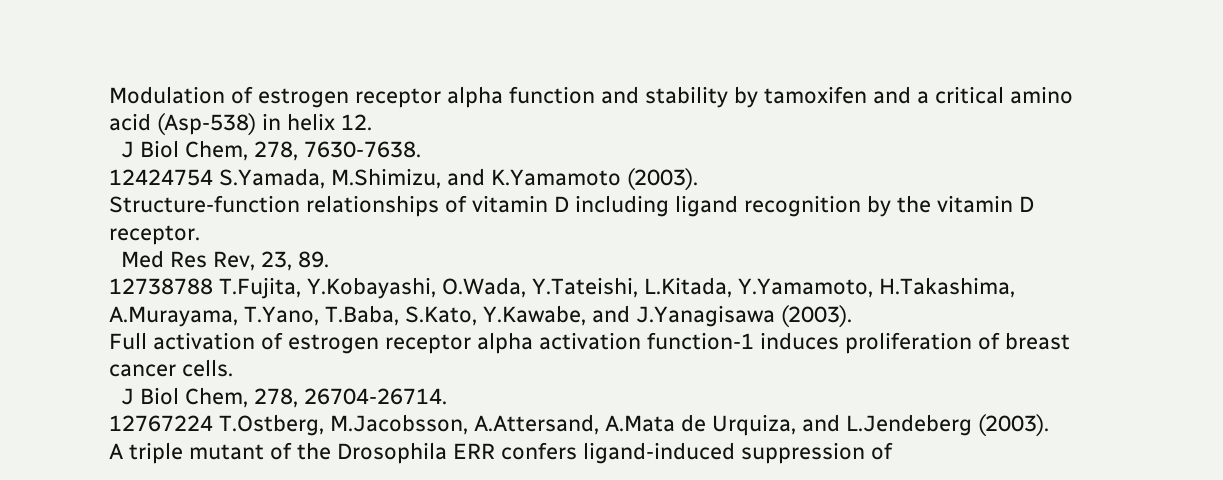Modulation of estrogen receptor alpha function and stability by tamoxifen and a critical amino acid (Asp-538) in helix 12.
  J Biol Chem, 278, 7630-7638.
12424754 S.Yamada, M.Shimizu, and K.Yamamoto (2003).
Structure-function relationships of vitamin D including ligand recognition by the vitamin D receptor.
  Med Res Rev, 23, 89.
12738788 T.Fujita, Y.Kobayashi, O.Wada, Y.Tateishi, L.Kitada, Y.Yamamoto, H.Takashima, A.Murayama, T.Yano, T.Baba, S.Kato, Y.Kawabe, and J.Yanagisawa (2003).
Full activation of estrogen receptor alpha activation function-1 induces proliferation of breast cancer cells.
  J Biol Chem, 278, 26704-26714.
12767224 T.Ostberg, M.Jacobsson, A.Attersand, A.Mata de Urquiza, and L.Jendeberg (2003).
A triple mutant of the Drosophila ERR confers ligand-induced suppression of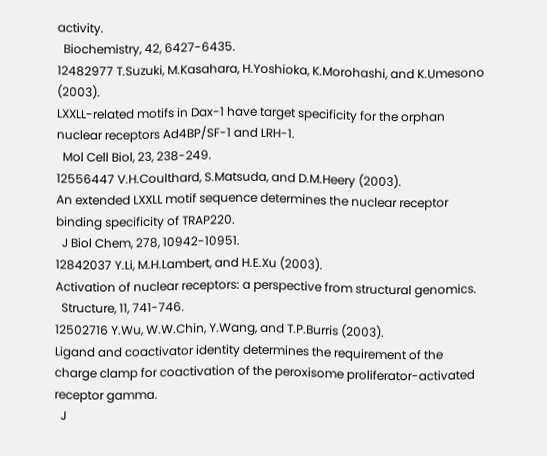activity.
  Biochemistry, 42, 6427-6435.
12482977 T.Suzuki, M.Kasahara, H.Yoshioka, K.Morohashi, and K.Umesono (2003).
LXXLL-related motifs in Dax-1 have target specificity for the orphan nuclear receptors Ad4BP/SF-1 and LRH-1.
  Mol Cell Biol, 23, 238-249.
12556447 V.H.Coulthard, S.Matsuda, and D.M.Heery (2003).
An extended LXXLL motif sequence determines the nuclear receptor binding specificity of TRAP220.
  J Biol Chem, 278, 10942-10951.
12842037 Y.Li, M.H.Lambert, and H.E.Xu (2003).
Activation of nuclear receptors: a perspective from structural genomics.
  Structure, 11, 741-746.
12502716 Y.Wu, W.W.Chin, Y.Wang, and T.P.Burris (2003).
Ligand and coactivator identity determines the requirement of the charge clamp for coactivation of the peroxisome proliferator-activated receptor gamma.
  J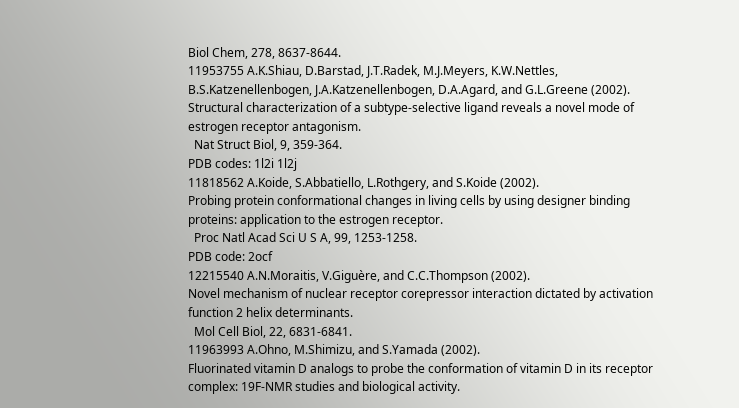Biol Chem, 278, 8637-8644.
11953755 A.K.Shiau, D.Barstad, J.T.Radek, M.J.Meyers, K.W.Nettles, B.S.Katzenellenbogen, J.A.Katzenellenbogen, D.A.Agard, and G.L.Greene (2002).
Structural characterization of a subtype-selective ligand reveals a novel mode of estrogen receptor antagonism.
  Nat Struct Biol, 9, 359-364.
PDB codes: 1l2i 1l2j
11818562 A.Koide, S.Abbatiello, L.Rothgery, and S.Koide (2002).
Probing protein conformational changes in living cells by using designer binding proteins: application to the estrogen receptor.
  Proc Natl Acad Sci U S A, 99, 1253-1258.
PDB code: 2ocf
12215540 A.N.Moraitis, V.Giguère, and C.C.Thompson (2002).
Novel mechanism of nuclear receptor corepressor interaction dictated by activation function 2 helix determinants.
  Mol Cell Biol, 22, 6831-6841.
11963993 A.Ohno, M.Shimizu, and S.Yamada (2002).
Fluorinated vitamin D analogs to probe the conformation of vitamin D in its receptor complex: 19F-NMR studies and biological activity.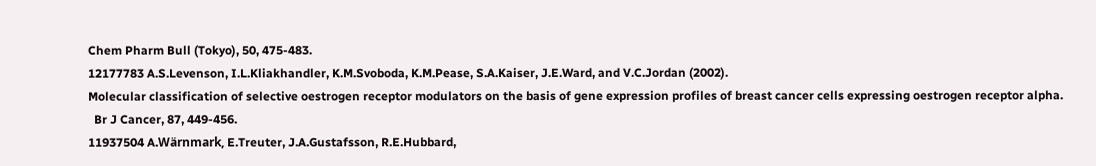Chem Pharm Bull (Tokyo), 50, 475-483.
12177783 A.S.Levenson, I.L.Kliakhandler, K.M.Svoboda, K.M.Pease, S.A.Kaiser, J.E.Ward, and V.C.Jordan (2002).
Molecular classification of selective oestrogen receptor modulators on the basis of gene expression profiles of breast cancer cells expressing oestrogen receptor alpha.
  Br J Cancer, 87, 449-456.
11937504 A.Wärnmark, E.Treuter, J.A.Gustafsson, R.E.Hubbard,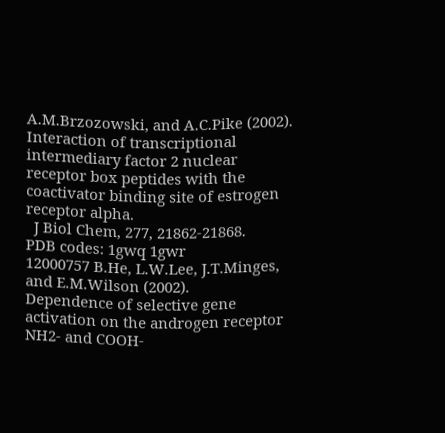A.M.Brzozowski, and A.C.Pike (2002).
Interaction of transcriptional intermediary factor 2 nuclear receptor box peptides with the coactivator binding site of estrogen receptor alpha.
  J Biol Chem, 277, 21862-21868.
PDB codes: 1gwq 1gwr
12000757 B.He, L.W.Lee, J.T.Minges, and E.M.Wilson (2002).
Dependence of selective gene activation on the androgen receptor NH2- and COOH-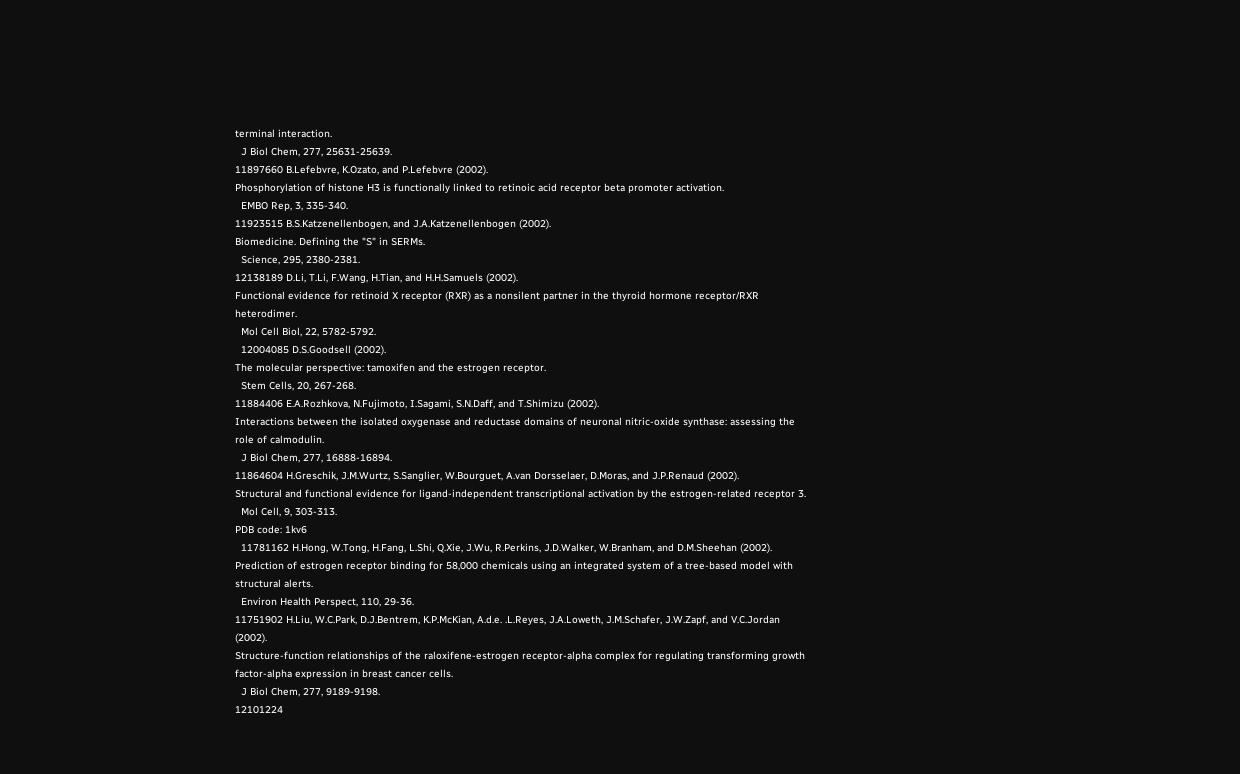terminal interaction.
  J Biol Chem, 277, 25631-25639.
11897660 B.Lefebvre, K.Ozato, and P.Lefebvre (2002).
Phosphorylation of histone H3 is functionally linked to retinoic acid receptor beta promoter activation.
  EMBO Rep, 3, 335-340.
11923515 B.S.Katzenellenbogen, and J.A.Katzenellenbogen (2002).
Biomedicine. Defining the "S" in SERMs.
  Science, 295, 2380-2381.
12138189 D.Li, T.Li, F.Wang, H.Tian, and H.H.Samuels (2002).
Functional evidence for retinoid X receptor (RXR) as a nonsilent partner in the thyroid hormone receptor/RXR heterodimer.
  Mol Cell Biol, 22, 5782-5792.
  12004085 D.S.Goodsell (2002).
The molecular perspective: tamoxifen and the estrogen receptor.
  Stem Cells, 20, 267-268.
11884406 E.A.Rozhkova, N.Fujimoto, I.Sagami, S.N.Daff, and T.Shimizu (2002).
Interactions between the isolated oxygenase and reductase domains of neuronal nitric-oxide synthase: assessing the role of calmodulin.
  J Biol Chem, 277, 16888-16894.
11864604 H.Greschik, J.M.Wurtz, S.Sanglier, W.Bourguet, A.van Dorsselaer, D.Moras, and J.P.Renaud (2002).
Structural and functional evidence for ligand-independent transcriptional activation by the estrogen-related receptor 3.
  Mol Cell, 9, 303-313.
PDB code: 1kv6
  11781162 H.Hong, W.Tong, H.Fang, L.Shi, Q.Xie, J.Wu, R.Perkins, J.D.Walker, W.Branham, and D.M.Sheehan (2002).
Prediction of estrogen receptor binding for 58,000 chemicals using an integrated system of a tree-based model with structural alerts.
  Environ Health Perspect, 110, 29-36.
11751902 H.Liu, W.C.Park, D.J.Bentrem, K.P.McKian, A.d.e. .L.Reyes, J.A.Loweth, J.M.Schafer, J.W.Zapf, and V.C.Jordan (2002).
Structure-function relationships of the raloxifene-estrogen receptor-alpha complex for regulating transforming growth factor-alpha expression in breast cancer cells.
  J Biol Chem, 277, 9189-9198.
12101224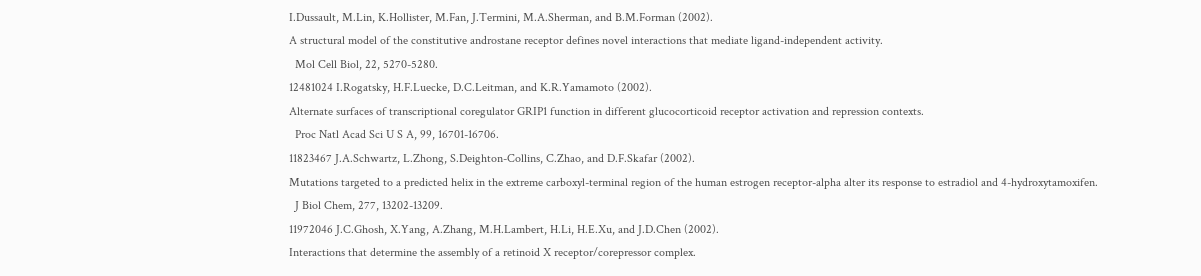I.Dussault, M.Lin, K.Hollister, M.Fan, J.Termini, M.A.Sherman, and B.M.Forman (2002).
A structural model of the constitutive androstane receptor defines novel interactions that mediate ligand-independent activity.
  Mol Cell Biol, 22, 5270-5280.
12481024 I.Rogatsky, H.F.Luecke, D.C.Leitman, and K.R.Yamamoto (2002).
Alternate surfaces of transcriptional coregulator GRIP1 function in different glucocorticoid receptor activation and repression contexts.
  Proc Natl Acad Sci U S A, 99, 16701-16706.
11823467 J.A.Schwartz, L.Zhong, S.Deighton-Collins, C.Zhao, and D.F.Skafar (2002).
Mutations targeted to a predicted helix in the extreme carboxyl-terminal region of the human estrogen receptor-alpha alter its response to estradiol and 4-hydroxytamoxifen.
  J Biol Chem, 277, 13202-13209.
11972046 J.C.Ghosh, X.Yang, A.Zhang, M.H.Lambert, H.Li, H.E.Xu, and J.D.Chen (2002).
Interactions that determine the assembly of a retinoid X receptor/corepressor complex.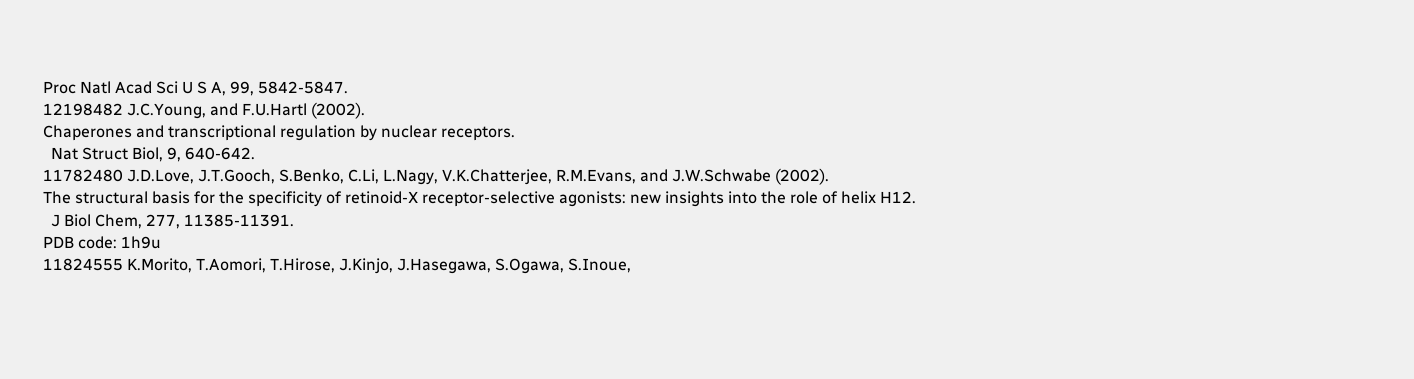Proc Natl Acad Sci U S A, 99, 5842-5847.
12198482 J.C.Young, and F.U.Hartl (2002).
Chaperones and transcriptional regulation by nuclear receptors.
  Nat Struct Biol, 9, 640-642.
11782480 J.D.Love, J.T.Gooch, S.Benko, C.Li, L.Nagy, V.K.Chatterjee, R.M.Evans, and J.W.Schwabe (2002).
The structural basis for the specificity of retinoid-X receptor-selective agonists: new insights into the role of helix H12.
  J Biol Chem, 277, 11385-11391.
PDB code: 1h9u
11824555 K.Morito, T.Aomori, T.Hirose, J.Kinjo, J.Hasegawa, S.Ogawa, S.Inoue,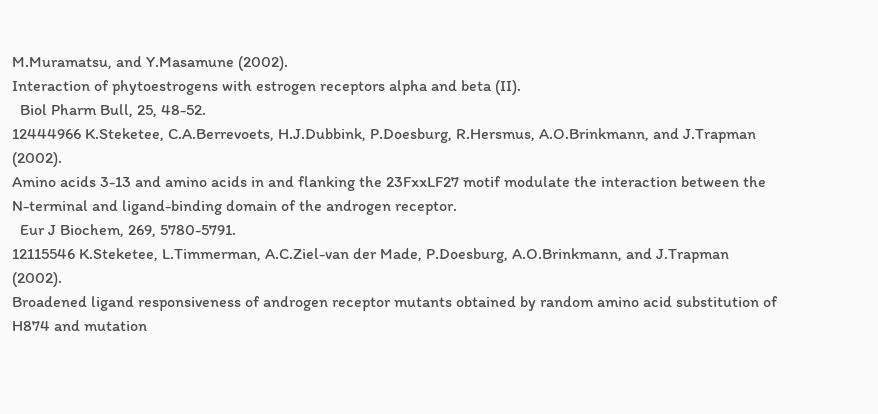M.Muramatsu, and Y.Masamune (2002).
Interaction of phytoestrogens with estrogen receptors alpha and beta (II).
  Biol Pharm Bull, 25, 48-52.
12444966 K.Steketee, C.A.Berrevoets, H.J.Dubbink, P.Doesburg, R.Hersmus, A.O.Brinkmann, and J.Trapman (2002).
Amino acids 3-13 and amino acids in and flanking the 23FxxLF27 motif modulate the interaction between the N-terminal and ligand-binding domain of the androgen receptor.
  Eur J Biochem, 269, 5780-5791.
12115546 K.Steketee, L.Timmerman, A.C.Ziel-van der Made, P.Doesburg, A.O.Brinkmann, and J.Trapman (2002).
Broadened ligand responsiveness of androgen receptor mutants obtained by random amino acid substitution of H874 and mutation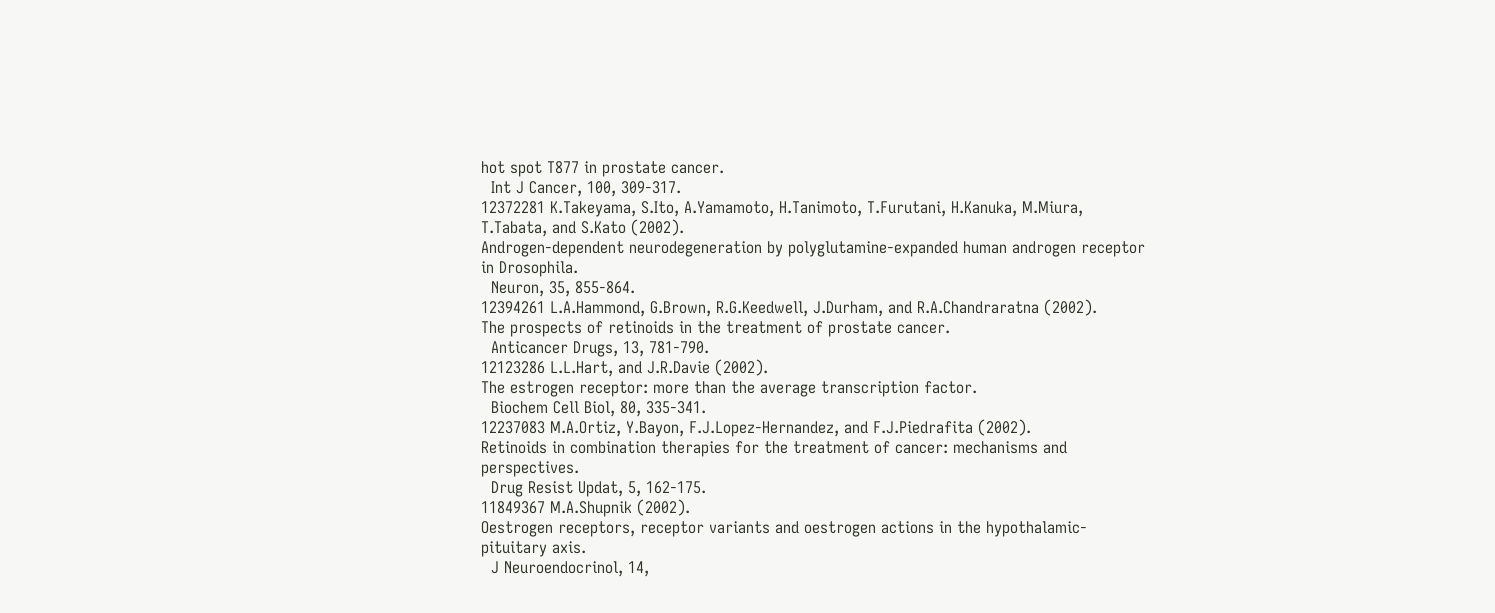hot spot T877 in prostate cancer.
  Int J Cancer, 100, 309-317.
12372281 K.Takeyama, S.Ito, A.Yamamoto, H.Tanimoto, T.Furutani, H.Kanuka, M.Miura, T.Tabata, and S.Kato (2002).
Androgen-dependent neurodegeneration by polyglutamine-expanded human androgen receptor in Drosophila.
  Neuron, 35, 855-864.
12394261 L.A.Hammond, G.Brown, R.G.Keedwell, J.Durham, and R.A.Chandraratna (2002).
The prospects of retinoids in the treatment of prostate cancer.
  Anticancer Drugs, 13, 781-790.
12123286 L.L.Hart, and J.R.Davie (2002).
The estrogen receptor: more than the average transcription factor.
  Biochem Cell Biol, 80, 335-341.
12237083 M.A.Ortiz, Y.Bayon, F.J.Lopez-Hernandez, and F.J.Piedrafita (2002).
Retinoids in combination therapies for the treatment of cancer: mechanisms and perspectives.
  Drug Resist Updat, 5, 162-175.
11849367 M.A.Shupnik (2002).
Oestrogen receptors, receptor variants and oestrogen actions in the hypothalamic-pituitary axis.
  J Neuroendocrinol, 14,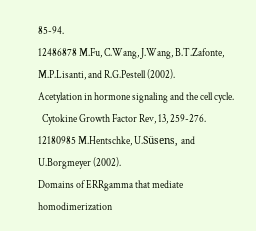85-94.
12486878 M.Fu, C.Wang, J.Wang, B.T.Zafonte, M.P.Lisanti, and R.G.Pestell (2002).
Acetylation in hormone signaling and the cell cycle.
  Cytokine Growth Factor Rev, 13, 259-276.
12180985 M.Hentschke, U.Süsens, and U.Borgmeyer (2002).
Domains of ERRgamma that mediate homodimerization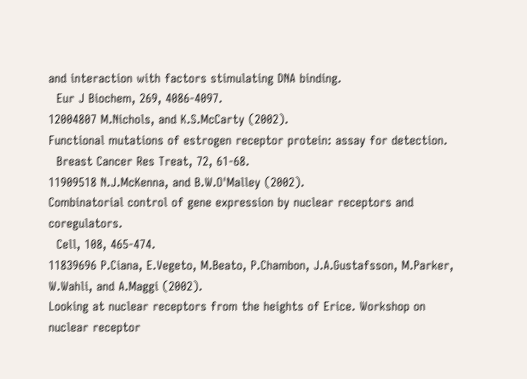and interaction with factors stimulating DNA binding.
  Eur J Biochem, 269, 4086-4097.
12004807 M.Nichols, and K.S.McCarty (2002).
Functional mutations of estrogen receptor protein: assay for detection.
  Breast Cancer Res Treat, 72, 61-68.
11909518 N.J.McKenna, and B.W.O'Malley (2002).
Combinatorial control of gene expression by nuclear receptors and coregulators.
  Cell, 108, 465-474.
11839696 P.Ciana, E.Vegeto, M.Beato, P.Chambon, J.A.Gustafsson, M.Parker, W.Wahli, and A.Maggi (2002).
Looking at nuclear receptors from the heights of Erice. Workshop on nuclear receptor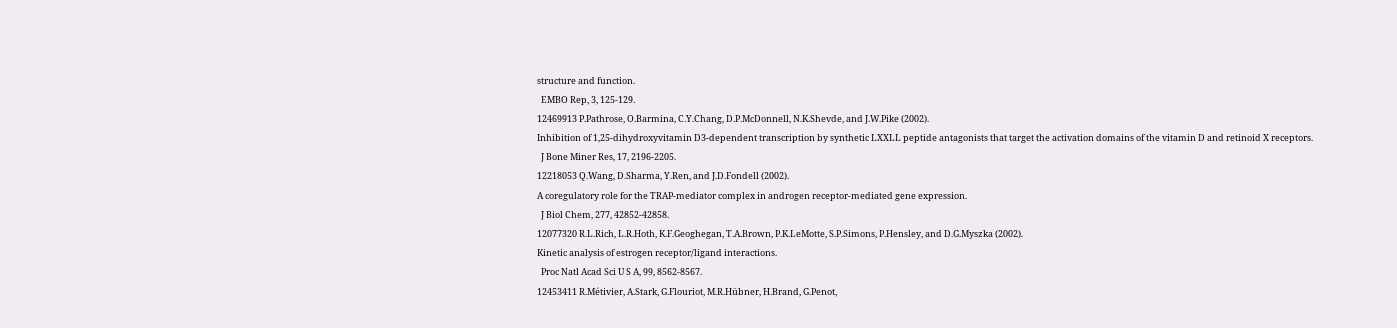structure and function.
  EMBO Rep, 3, 125-129.
12469913 P.Pathrose, O.Barmina, C.Y.Chang, D.P.McDonnell, N.K.Shevde, and J.W.Pike (2002).
Inhibition of 1,25-dihydroxyvitamin D3-dependent transcription by synthetic LXXLL peptide antagonists that target the activation domains of the vitamin D and retinoid X receptors.
  J Bone Miner Res, 17, 2196-2205.
12218053 Q.Wang, D.Sharma, Y.Ren, and J.D.Fondell (2002).
A coregulatory role for the TRAP-mediator complex in androgen receptor-mediated gene expression.
  J Biol Chem, 277, 42852-42858.
12077320 R.L.Rich, L.R.Hoth, K.F.Geoghegan, T.A.Brown, P.K.LeMotte, S.P.Simons, P.Hensley, and D.G.Myszka (2002).
Kinetic analysis of estrogen receptor/ligand interactions.
  Proc Natl Acad Sci U S A, 99, 8562-8567.
12453411 R.Métivier, A.Stark, G.Flouriot, M.R.Hübner, H.Brand, G.Penot,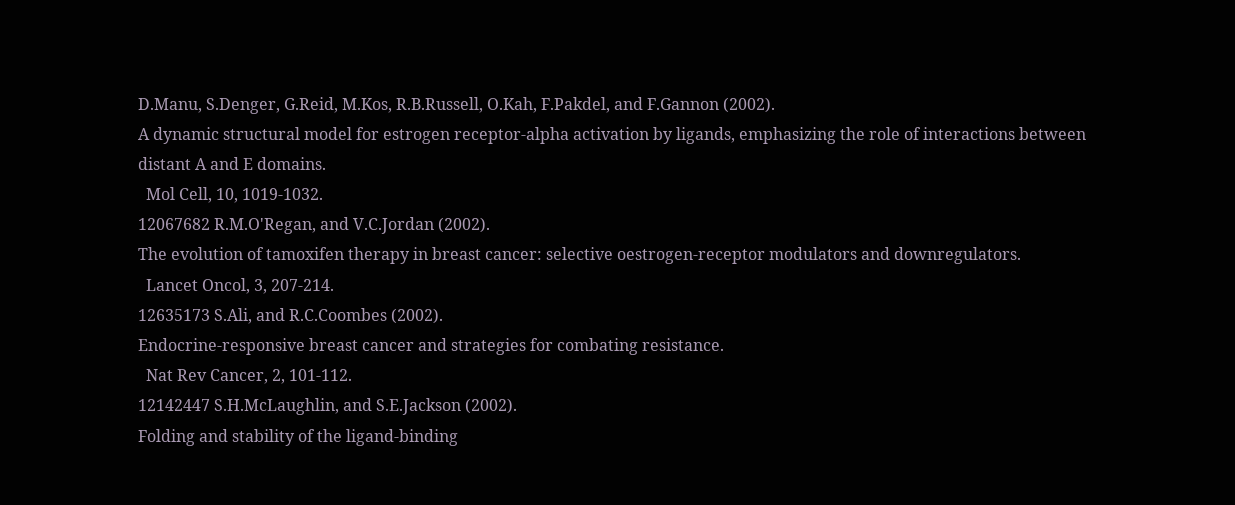D.Manu, S.Denger, G.Reid, M.Kos, R.B.Russell, O.Kah, F.Pakdel, and F.Gannon (2002).
A dynamic structural model for estrogen receptor-alpha activation by ligands, emphasizing the role of interactions between distant A and E domains.
  Mol Cell, 10, 1019-1032.
12067682 R.M.O'Regan, and V.C.Jordan (2002).
The evolution of tamoxifen therapy in breast cancer: selective oestrogen-receptor modulators and downregulators.
  Lancet Oncol, 3, 207-214.
12635173 S.Ali, and R.C.Coombes (2002).
Endocrine-responsive breast cancer and strategies for combating resistance.
  Nat Rev Cancer, 2, 101-112.
12142447 S.H.McLaughlin, and S.E.Jackson (2002).
Folding and stability of the ligand-binding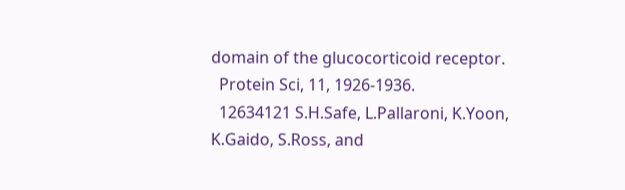domain of the glucocorticoid receptor.
  Protein Sci, 11, 1926-1936.
  12634121 S.H.Safe, L.Pallaroni, K.Yoon, K.Gaido, S.Ross, and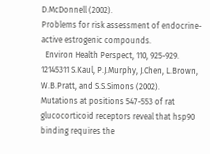D.McDonnell (2002).
Problems for risk assessment of endocrine-active estrogenic compounds.
  Environ Health Perspect, 110, 925-929.
12145311 S.Kaul, P.J.Murphy, J.Chen, L.Brown, W.B.Pratt, and S.S.Simons (2002).
Mutations at positions 547-553 of rat glucocorticoid receptors reveal that hsp90 binding requires the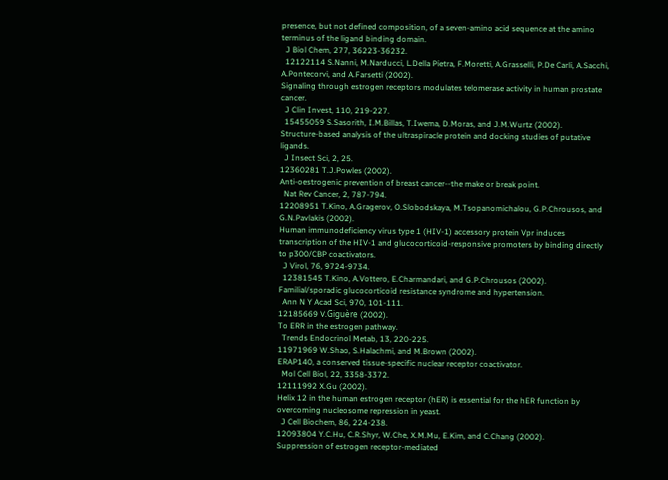presence, but not defined composition, of a seven-amino acid sequence at the amino terminus of the ligand binding domain.
  J Biol Chem, 277, 36223-36232.
  12122114 S.Nanni, M.Narducci, L.Della Pietra, F.Moretti, A.Grasselli, P.De Carli, A.Sacchi, A.Pontecorvi, and A.Farsetti (2002).
Signaling through estrogen receptors modulates telomerase activity in human prostate cancer.
  J Clin Invest, 110, 219-227.
  15455059 S.Sasorith, I.M.Billas, T.Iwema, D.Moras, and J.M.Wurtz (2002).
Structure-based analysis of the ultraspiracle protein and docking studies of putative ligands.
  J Insect Sci, 2, 25.
12360281 T.J.Powles (2002).
Anti-oestrogenic prevention of breast cancer--the make or break point.
  Nat Rev Cancer, 2, 787-794.
12208951 T.Kino, A.Gragerov, O.Slobodskaya, M.Tsopanomichalou, G.P.Chrousos, and G.N.Pavlakis (2002).
Human immunodeficiency virus type 1 (HIV-1) accessory protein Vpr induces transcription of the HIV-1 and glucocorticoid-responsive promoters by binding directly to p300/CBP coactivators.
  J Virol, 76, 9724-9734.
  12381545 T.Kino, A.Vottero, E.Charmandari, and G.P.Chrousos (2002).
Familial/sporadic glucocorticoid resistance syndrome and hypertension.
  Ann N Y Acad Sci, 970, 101-111.
12185669 V.Giguère (2002).
To ERR in the estrogen pathway.
  Trends Endocrinol Metab, 13, 220-225.
11971969 W.Shao, S.Halachmi, and M.Brown (2002).
ERAP140, a conserved tissue-specific nuclear receptor coactivator.
  Mol Cell Biol, 22, 3358-3372.
12111992 X.Gu (2002).
Helix 12 in the human estrogen receptor (hER) is essential for the hER function by overcoming nucleosome repression in yeast.
  J Cell Biochem, 86, 224-238.
12093804 Y.C.Hu, C.R.Shyr, W.Che, X.M.Mu, E.Kim, and C.Chang (2002).
Suppression of estrogen receptor-mediated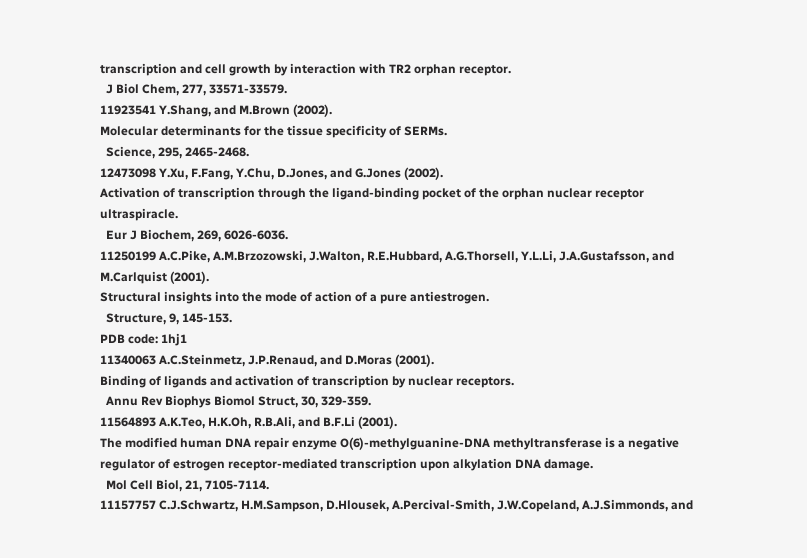transcription and cell growth by interaction with TR2 orphan receptor.
  J Biol Chem, 277, 33571-33579.
11923541 Y.Shang, and M.Brown (2002).
Molecular determinants for the tissue specificity of SERMs.
  Science, 295, 2465-2468.
12473098 Y.Xu, F.Fang, Y.Chu, D.Jones, and G.Jones (2002).
Activation of transcription through the ligand-binding pocket of the orphan nuclear receptor ultraspiracle.
  Eur J Biochem, 269, 6026-6036.
11250199 A.C.Pike, A.M.Brzozowski, J.Walton, R.E.Hubbard, A.G.Thorsell, Y.L.Li, J.A.Gustafsson, and M.Carlquist (2001).
Structural insights into the mode of action of a pure antiestrogen.
  Structure, 9, 145-153.
PDB code: 1hj1
11340063 A.C.Steinmetz, J.P.Renaud, and D.Moras (2001).
Binding of ligands and activation of transcription by nuclear receptors.
  Annu Rev Biophys Biomol Struct, 30, 329-359.
11564893 A.K.Teo, H.K.Oh, R.B.Ali, and B.F.Li (2001).
The modified human DNA repair enzyme O(6)-methylguanine-DNA methyltransferase is a negative regulator of estrogen receptor-mediated transcription upon alkylation DNA damage.
  Mol Cell Biol, 21, 7105-7114.
11157757 C.J.Schwartz, H.M.Sampson, D.Hlousek, A.Percival-Smith, J.W.Copeland, A.J.Simmonds, and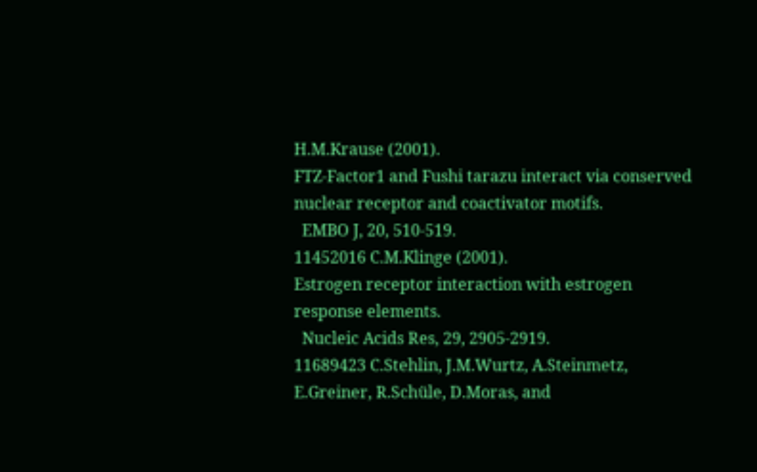H.M.Krause (2001).
FTZ-Factor1 and Fushi tarazu interact via conserved nuclear receptor and coactivator motifs.
  EMBO J, 20, 510-519.
11452016 C.M.Klinge (2001).
Estrogen receptor interaction with estrogen response elements.
  Nucleic Acids Res, 29, 2905-2919.
11689423 C.Stehlin, J.M.Wurtz, A.Steinmetz, E.Greiner, R.Schüle, D.Moras, and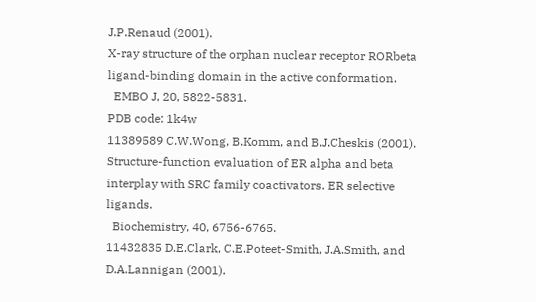J.P.Renaud (2001).
X-ray structure of the orphan nuclear receptor RORbeta ligand-binding domain in the active conformation.
  EMBO J, 20, 5822-5831.
PDB code: 1k4w
11389589 C.W.Wong, B.Komm, and B.J.Cheskis (2001).
Structure-function evaluation of ER alpha and beta interplay with SRC family coactivators. ER selective ligands.
  Biochemistry, 40, 6756-6765.
11432835 D.E.Clark, C.E.Poteet-Smith, J.A.Smith, and D.A.Lannigan (2001).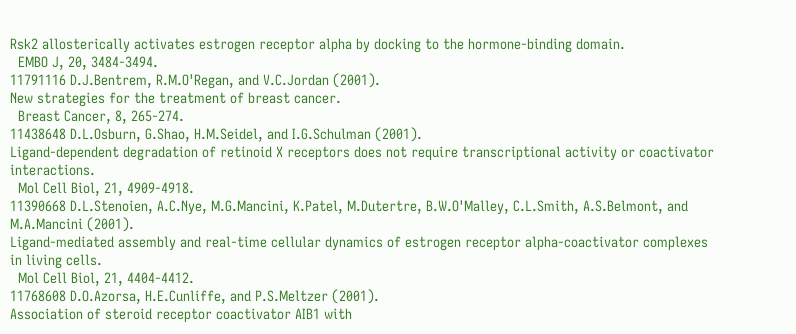Rsk2 allosterically activates estrogen receptor alpha by docking to the hormone-binding domain.
  EMBO J, 20, 3484-3494.
11791116 D.J.Bentrem, R.M.O'Regan, and V.C.Jordan (2001).
New strategies for the treatment of breast cancer.
  Breast Cancer, 8, 265-274.
11438648 D.L.Osburn, G.Shao, H.M.Seidel, and I.G.Schulman (2001).
Ligand-dependent degradation of retinoid X receptors does not require transcriptional activity or coactivator interactions.
  Mol Cell Biol, 21, 4909-4918.
11390668 D.L.Stenoien, A.C.Nye, M.G.Mancini, K.Patel, M.Dutertre, B.W.O'Malley, C.L.Smith, A.S.Belmont, and M.A.Mancini (2001).
Ligand-mediated assembly and real-time cellular dynamics of estrogen receptor alpha-coactivator complexes in living cells.
  Mol Cell Biol, 21, 4404-4412.
11768608 D.O.Azorsa, H.E.Cunliffe, and P.S.Meltzer (2001).
Association of steroid receptor coactivator AIB1 with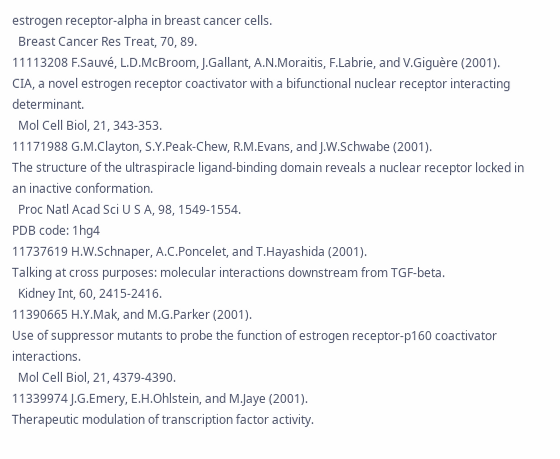estrogen receptor-alpha in breast cancer cells.
  Breast Cancer Res Treat, 70, 89.
11113208 F.Sauvé, L.D.McBroom, J.Gallant, A.N.Moraitis, F.Labrie, and V.Giguère (2001).
CIA, a novel estrogen receptor coactivator with a bifunctional nuclear receptor interacting determinant.
  Mol Cell Biol, 21, 343-353.
11171988 G.M.Clayton, S.Y.Peak-Chew, R.M.Evans, and J.W.Schwabe (2001).
The structure of the ultraspiracle ligand-binding domain reveals a nuclear receptor locked in an inactive conformation.
  Proc Natl Acad Sci U S A, 98, 1549-1554.
PDB code: 1hg4
11737619 H.W.Schnaper, A.C.Poncelet, and T.Hayashida (2001).
Talking at cross purposes: molecular interactions downstream from TGF-beta.
  Kidney Int, 60, 2415-2416.
11390665 H.Y.Mak, and M.G.Parker (2001).
Use of suppressor mutants to probe the function of estrogen receptor-p160 coactivator interactions.
  Mol Cell Biol, 21, 4379-4390.
11339974 J.G.Emery, E.H.Ohlstein, and M.Jaye (2001).
Therapeutic modulation of transcription factor activity.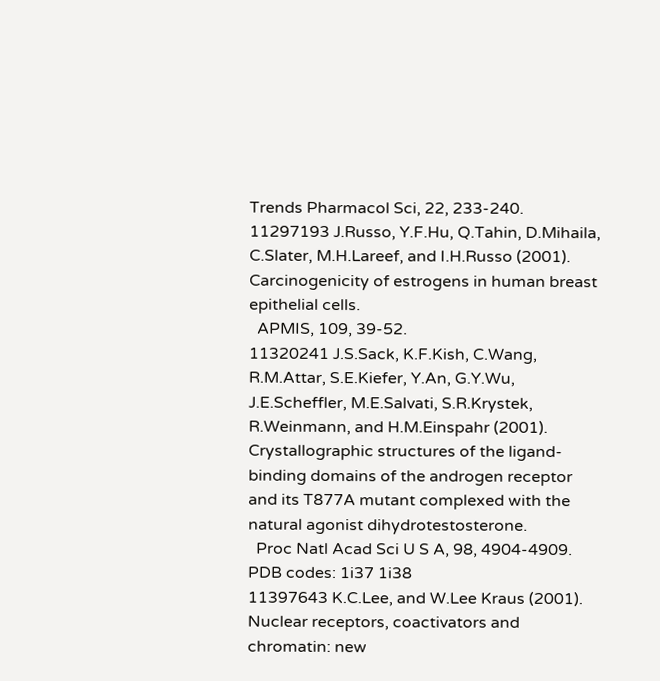Trends Pharmacol Sci, 22, 233-240.
11297193 J.Russo, Y.F.Hu, Q.Tahin, D.Mihaila, C.Slater, M.H.Lareef, and I.H.Russo (2001).
Carcinogenicity of estrogens in human breast epithelial cells.
  APMIS, 109, 39-52.
11320241 J.S.Sack, K.F.Kish, C.Wang, R.M.Attar, S.E.Kiefer, Y.An, G.Y.Wu, J.E.Scheffler, M.E.Salvati, S.R.Krystek, R.Weinmann, and H.M.Einspahr (2001).
Crystallographic structures of the ligand-binding domains of the androgen receptor and its T877A mutant complexed with the natural agonist dihydrotestosterone.
  Proc Natl Acad Sci U S A, 98, 4904-4909.
PDB codes: 1i37 1i38
11397643 K.C.Lee, and W.Lee Kraus (2001).
Nuclear receptors, coactivators and chromatin: new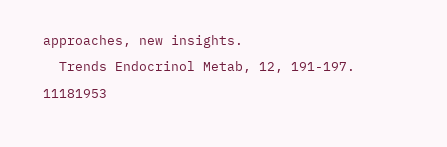approaches, new insights.
  Trends Endocrinol Metab, 12, 191-197.
11181953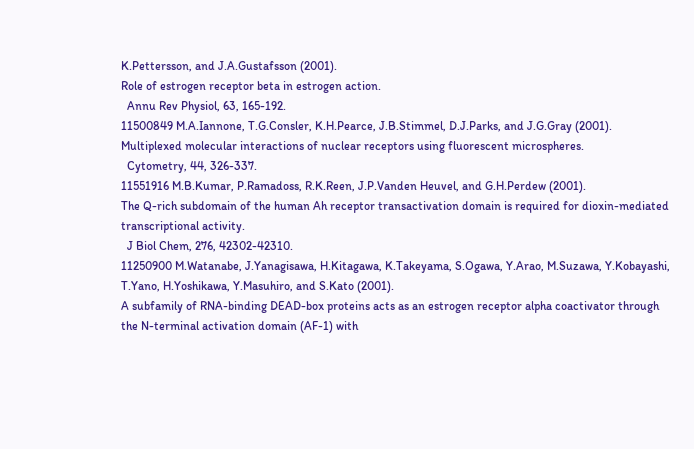K.Pettersson, and J.A.Gustafsson (2001).
Role of estrogen receptor beta in estrogen action.
  Annu Rev Physiol, 63, 165-192.
11500849 M.A.Iannone, T.G.Consler, K.H.Pearce, J.B.Stimmel, D.J.Parks, and J.G.Gray (2001).
Multiplexed molecular interactions of nuclear receptors using fluorescent microspheres.
  Cytometry, 44, 326-337.
11551916 M.B.Kumar, P.Ramadoss, R.K.Reen, J.P.Vanden Heuvel, and G.H.Perdew (2001).
The Q-rich subdomain of the human Ah receptor transactivation domain is required for dioxin-mediated transcriptional activity.
  J Biol Chem, 276, 42302-42310.
11250900 M.Watanabe, J.Yanagisawa, H.Kitagawa, K.Takeyama, S.Ogawa, Y.Arao, M.Suzawa, Y.Kobayashi, T.Yano, H.Yoshikawa, Y.Masuhiro, and S.Kato (2001).
A subfamily of RNA-binding DEAD-box proteins acts as an estrogen receptor alpha coactivator through the N-terminal activation domain (AF-1) with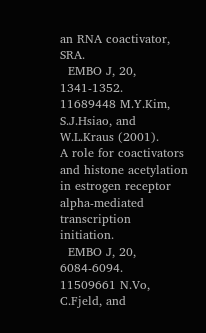an RNA coactivator, SRA.
  EMBO J, 20, 1341-1352.
11689448 M.Y.Kim, S.J.Hsiao, and W.L.Kraus (2001).
A role for coactivators and histone acetylation in estrogen receptor alpha-mediated transcription initiation.
  EMBO J, 20, 6084-6094.
11509661 N.Vo, C.Fjeld, and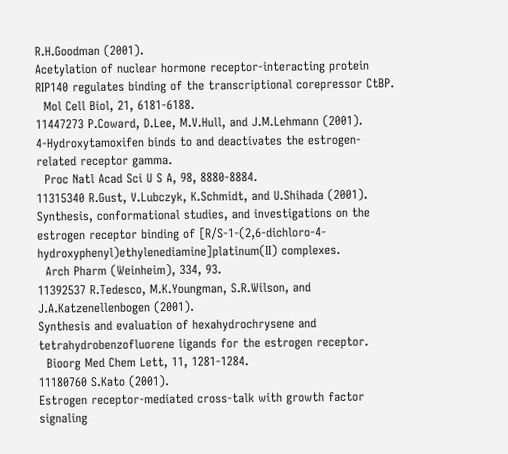R.H.Goodman (2001).
Acetylation of nuclear hormone receptor-interacting protein RIP140 regulates binding of the transcriptional corepressor CtBP.
  Mol Cell Biol, 21, 6181-6188.
11447273 P.Coward, D.Lee, M.V.Hull, and J.M.Lehmann (2001).
4-Hydroxytamoxifen binds to and deactivates the estrogen-related receptor gamma.
  Proc Natl Acad Sci U S A, 98, 8880-8884.
11315340 R.Gust, V.Lubczyk, K.Schmidt, and U.Shihada (2001).
Synthesis, conformational studies, and investigations on the estrogen receptor binding of [R/S-1-(2,6-dichloro-4-hydroxyphenyl)ethylenediamine]platinum(II) complexes.
  Arch Pharm (Weinheim), 334, 93.
11392537 R.Tedesco, M.K.Youngman, S.R.Wilson, and J.A.Katzenellenbogen (2001).
Synthesis and evaluation of hexahydrochrysene and tetrahydrobenzofluorene ligands for the estrogen receptor.
  Bioorg Med Chem Lett, 11, 1281-1284.
11180760 S.Kato (2001).
Estrogen receptor-mediated cross-talk with growth factor signaling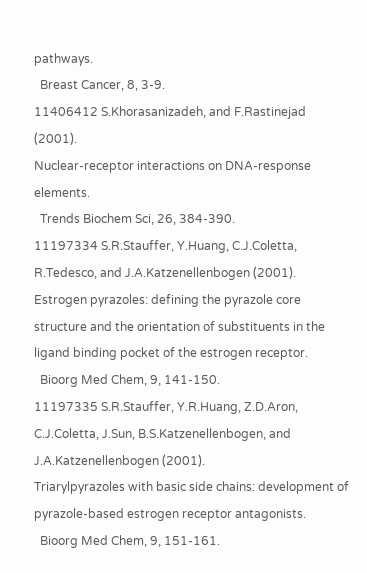pathways.
  Breast Cancer, 8, 3-9.
11406412 S.Khorasanizadeh, and F.Rastinejad (2001).
Nuclear-receptor interactions on DNA-response elements.
  Trends Biochem Sci, 26, 384-390.
11197334 S.R.Stauffer, Y.Huang, C.J.Coletta, R.Tedesco, and J.A.Katzenellenbogen (2001).
Estrogen pyrazoles: defining the pyrazole core structure and the orientation of substituents in the ligand binding pocket of the estrogen receptor.
  Bioorg Med Chem, 9, 141-150.
11197335 S.R.Stauffer, Y.R.Huang, Z.D.Aron, C.J.Coletta, J.Sun, B.S.Katzenellenbogen, and J.A.Katzenellenbogen (2001).
Triarylpyrazoles with basic side chains: development of pyrazole-based estrogen receptor antagonists.
  Bioorg Med Chem, 9, 151-161.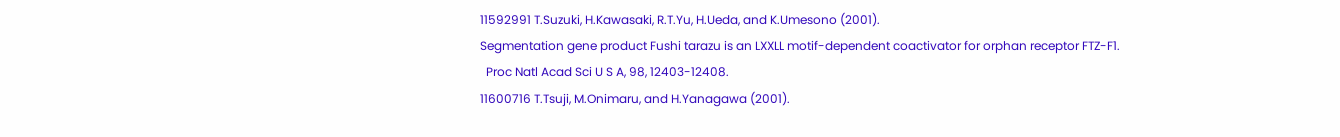11592991 T.Suzuki, H.Kawasaki, R.T.Yu, H.Ueda, and K.Umesono (2001).
Segmentation gene product Fushi tarazu is an LXXLL motif-dependent coactivator for orphan receptor FTZ-F1.
  Proc Natl Acad Sci U S A, 98, 12403-12408.
11600716 T.Tsuji, M.Onimaru, and H.Yanagawa (2001).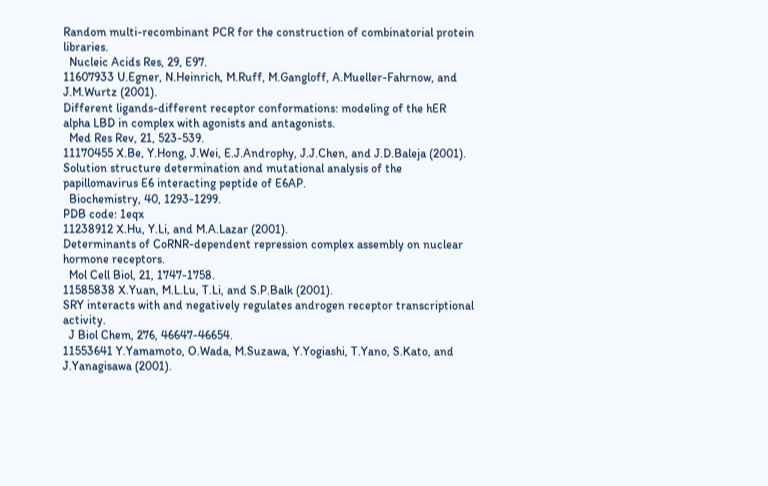Random multi-recombinant PCR for the construction of combinatorial protein libraries.
  Nucleic Acids Res, 29, E97.
11607933 U.Egner, N.Heinrich, M.Ruff, M.Gangloff, A.Mueller-Fahrnow, and J.M.Wurtz (2001).
Different ligands-different receptor conformations: modeling of the hER alpha LBD in complex with agonists and antagonists.
  Med Res Rev, 21, 523-539.
11170455 X.Be, Y.Hong, J.Wei, E.J.Androphy, J.J.Chen, and J.D.Baleja (2001).
Solution structure determination and mutational analysis of the papillomavirus E6 interacting peptide of E6AP.
  Biochemistry, 40, 1293-1299.
PDB code: 1eqx
11238912 X.Hu, Y.Li, and M.A.Lazar (2001).
Determinants of CoRNR-dependent repression complex assembly on nuclear hormone receptors.
  Mol Cell Biol, 21, 1747-1758.
11585838 X.Yuan, M.L.Lu, T.Li, and S.P.Balk (2001).
SRY interacts with and negatively regulates androgen receptor transcriptional activity.
  J Biol Chem, 276, 46647-46654.
11553641 Y.Yamamoto, O.Wada, M.Suzawa, Y.Yogiashi, T.Yano, S.Kato, and J.Yanagisawa (2001).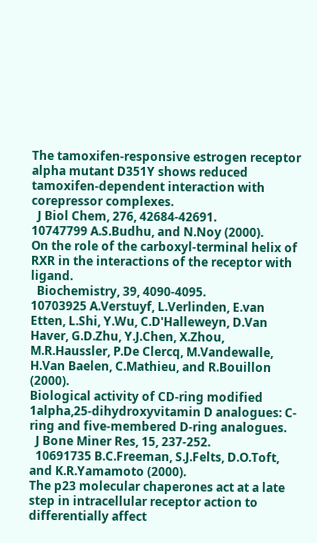The tamoxifen-responsive estrogen receptor alpha mutant D351Y shows reduced tamoxifen-dependent interaction with corepressor complexes.
  J Biol Chem, 276, 42684-42691.
10747799 A.S.Budhu, and N.Noy (2000).
On the role of the carboxyl-terminal helix of RXR in the interactions of the receptor with ligand.
  Biochemistry, 39, 4090-4095.
10703925 A.Verstuyf, L.Verlinden, E.van Etten, L.Shi, Y.Wu, C.D'Halleweyn, D.Van Haver, G.D.Zhu, Y.J.Chen, X.Zhou, M.R.Haussler, P.De Clercq, M.Vandewalle, H.Van Baelen, C.Mathieu, and R.Bouillon (2000).
Biological activity of CD-ring modified 1alpha,25-dihydroxyvitamin D analogues: C-ring and five-membered D-ring analogues.
  J Bone Miner Res, 15, 237-252.
  10691735 B.C.Freeman, S.J.Felts, D.O.Toft, and K.R.Yamamoto (2000).
The p23 molecular chaperones act at a late step in intracellular receptor action to differentially affect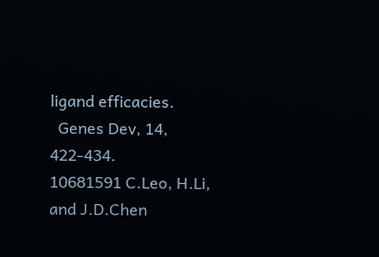ligand efficacies.
  Genes Dev, 14, 422-434.
10681591 C.Leo, H.Li, and J.D.Chen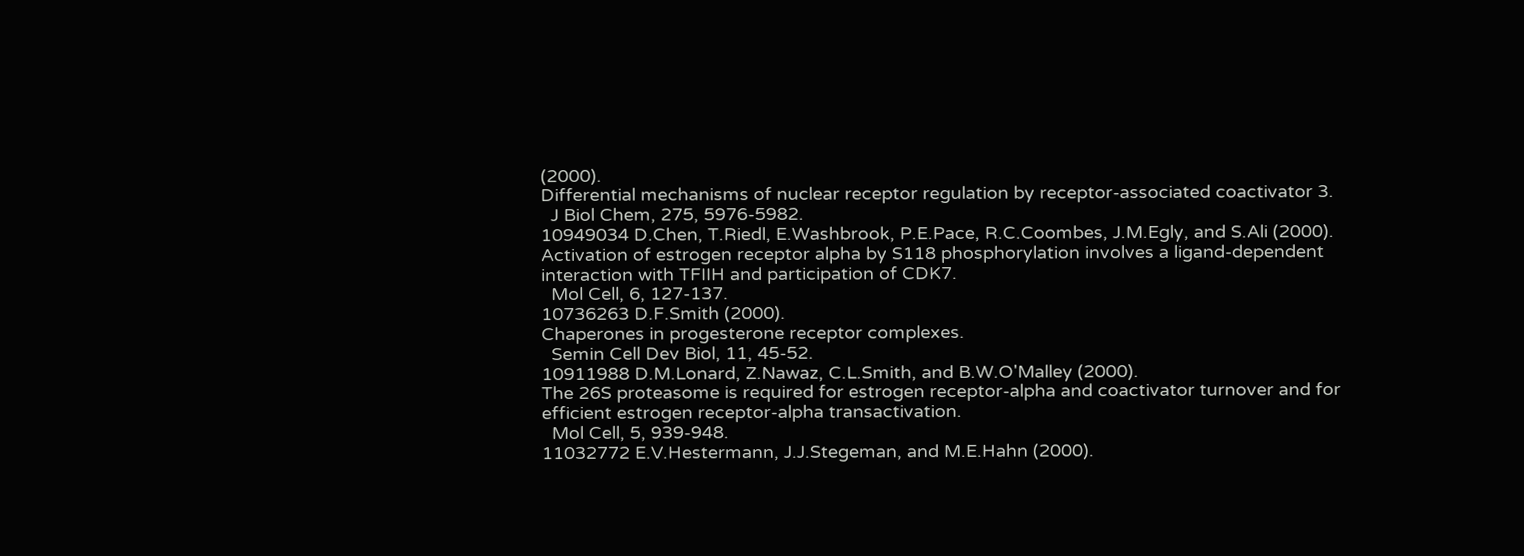(2000).
Differential mechanisms of nuclear receptor regulation by receptor-associated coactivator 3.
  J Biol Chem, 275, 5976-5982.
10949034 D.Chen, T.Riedl, E.Washbrook, P.E.Pace, R.C.Coombes, J.M.Egly, and S.Ali (2000).
Activation of estrogen receptor alpha by S118 phosphorylation involves a ligand-dependent interaction with TFIIH and participation of CDK7.
  Mol Cell, 6, 127-137.
10736263 D.F.Smith (2000).
Chaperones in progesterone receptor complexes.
  Semin Cell Dev Biol, 11, 45-52.
10911988 D.M.Lonard, Z.Nawaz, C.L.Smith, and B.W.O'Malley (2000).
The 26S proteasome is required for estrogen receptor-alpha and coactivator turnover and for efficient estrogen receptor-alpha transactivation.
  Mol Cell, 5, 939-948.
11032772 E.V.Hestermann, J.J.Stegeman, and M.E.Hahn (2000).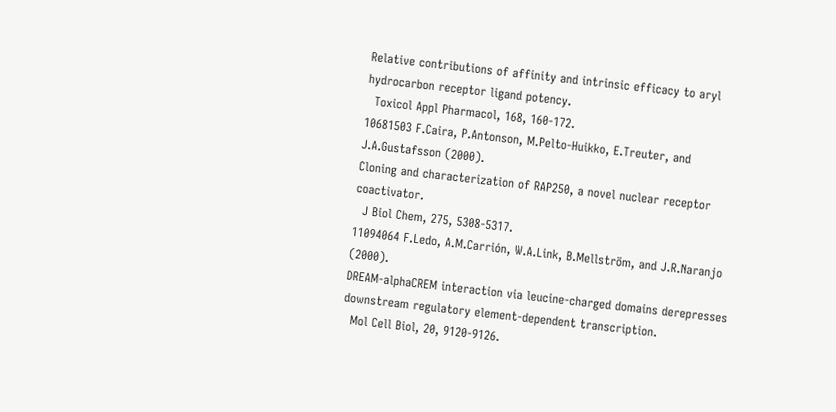Relative contributions of affinity and intrinsic efficacy to aryl hydrocarbon receptor ligand potency.
  Toxicol Appl Pharmacol, 168, 160-172.
10681503 F.Caira, P.Antonson, M.Pelto-Huikko, E.Treuter, and J.A.Gustafsson (2000).
Cloning and characterization of RAP250, a novel nuclear receptor coactivator.
  J Biol Chem, 275, 5308-5317.
11094064 F.Ledo, A.M.Carrión, W.A.Link, B.Mellström, and J.R.Naranjo (2000).
DREAM-alphaCREM interaction via leucine-charged domains derepresses downstream regulatory element-dependent transcription.
  Mol Cell Biol, 20, 9120-9126.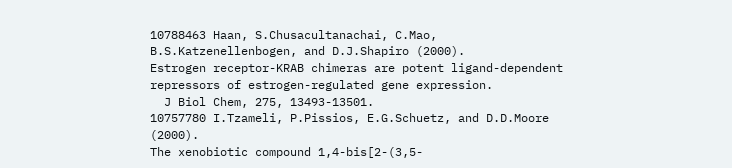10788463 Haan, S.Chusacultanachai, C.Mao, B.S.Katzenellenbogen, and D.J.Shapiro (2000).
Estrogen receptor-KRAB chimeras are potent ligand-dependent repressors of estrogen-regulated gene expression.
  J Biol Chem, 275, 13493-13501.
10757780 I.Tzameli, P.Pissios, E.G.Schuetz, and D.D.Moore (2000).
The xenobiotic compound 1,4-bis[2-(3,5-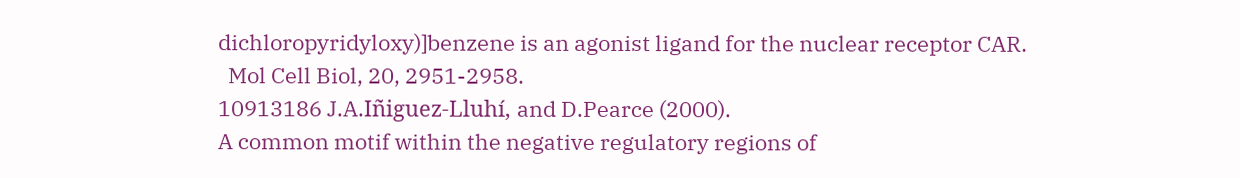dichloropyridyloxy)]benzene is an agonist ligand for the nuclear receptor CAR.
  Mol Cell Biol, 20, 2951-2958.
10913186 J.A.Iñiguez-Lluhí, and D.Pearce (2000).
A common motif within the negative regulatory regions of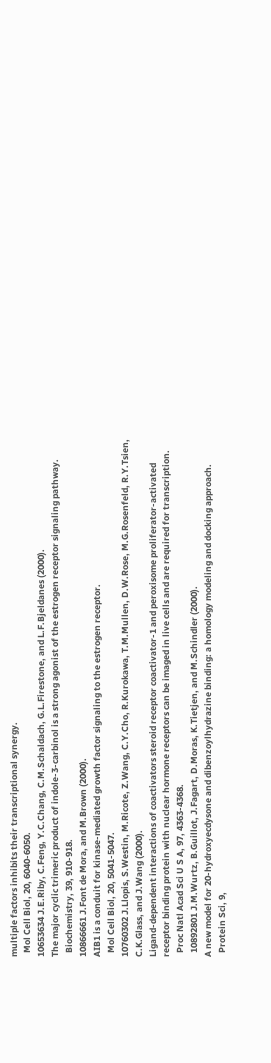multiple factors inhibits their transcriptional synergy.
  Mol Cell Biol, 20, 6040-6050.
10653634 J.E.Riby, C.Feng, Y.C.Chang, C.M.Schaldach, G.L.Firestone, and L.F.Bjeldanes (2000).
The major cyclic trimeric product of indole-3-carbinol is a strong agonist of the estrogen receptor signaling pathway.
  Biochemistry, 39, 910-918.
10866661 J.Font de Mora, and M.Brown (2000).
AIB1 is a conduit for kinase-mediated growth factor signaling to the estrogen receptor.
  Mol Cell Biol, 20, 5041-5047.
10760302 J.Llopis, S.Westin, M.Ricote, Z.Wang, C.Y.Cho, R.Kurokawa, T.M.Mullen, D.W.Rose, M.G.Rosenfeld, R.Y.Tsien, C.K.Glass, and J.Wang (2000).
Ligand-dependent interactions of coactivators steroid receptor coactivator-1 and peroxisome proliferator-activated receptor binding protein with nuclear hormone receptors can be imaged in live cells and are required for transcription.
  Proc Natl Acad Sci U S A, 97, 4363-4368.
  10892801 J.M.Wurtz, B.Guillot, J.Fagart, D.Moras, K.Tietjen, and M.Schindler (2000).
A new model for 20-hydroxyecdysone and dibenzoylhydrazine binding: a homology modeling and docking approach.
  Protein Sci, 9,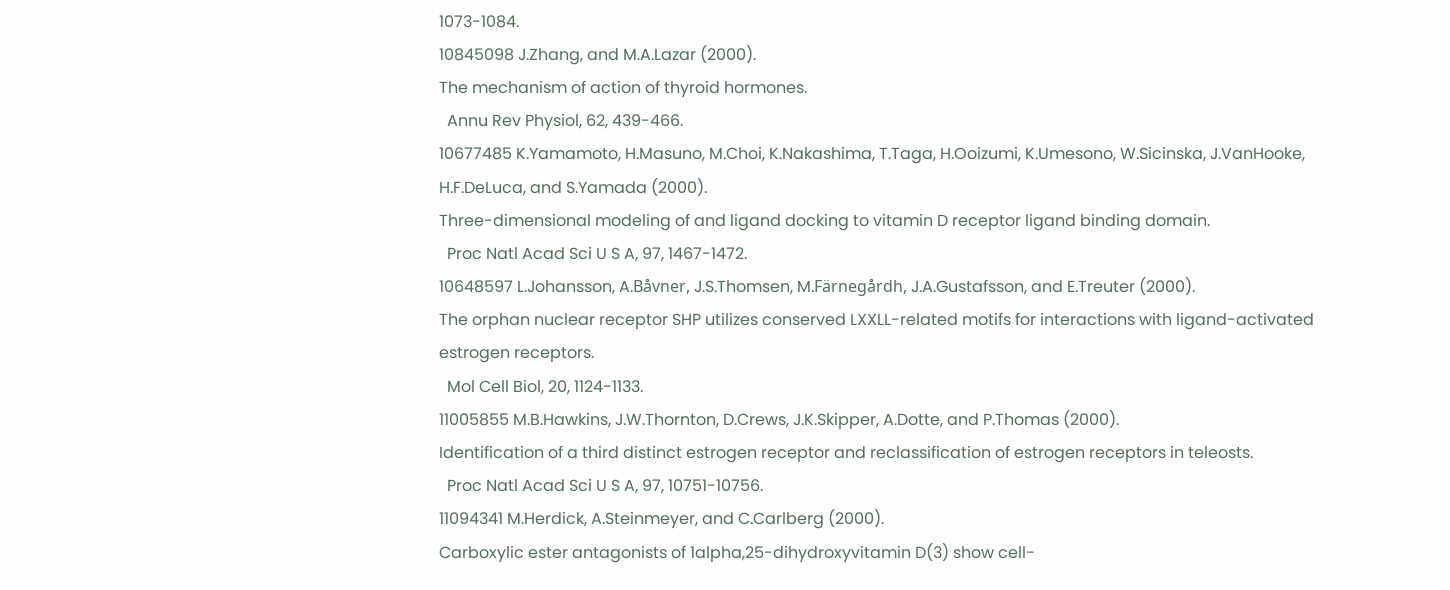1073-1084.
10845098 J.Zhang, and M.A.Lazar (2000).
The mechanism of action of thyroid hormones.
  Annu Rev Physiol, 62, 439-466.
10677485 K.Yamamoto, H.Masuno, M.Choi, K.Nakashima, T.Taga, H.Ooizumi, K.Umesono, W.Sicinska, J.VanHooke, H.F.DeLuca, and S.Yamada (2000).
Three-dimensional modeling of and ligand docking to vitamin D receptor ligand binding domain.
  Proc Natl Acad Sci U S A, 97, 1467-1472.
10648597 L.Johansson, A.Båvner, J.S.Thomsen, M.Färnegårdh, J.A.Gustafsson, and E.Treuter (2000).
The orphan nuclear receptor SHP utilizes conserved LXXLL-related motifs for interactions with ligand-activated estrogen receptors.
  Mol Cell Biol, 20, 1124-1133.
11005855 M.B.Hawkins, J.W.Thornton, D.Crews, J.K.Skipper, A.Dotte, and P.Thomas (2000).
Identification of a third distinct estrogen receptor and reclassification of estrogen receptors in teleosts.
  Proc Natl Acad Sci U S A, 97, 10751-10756.
11094341 M.Herdick, A.Steinmeyer, and C.Carlberg (2000).
Carboxylic ester antagonists of 1alpha,25-dihydroxyvitamin D(3) show cell-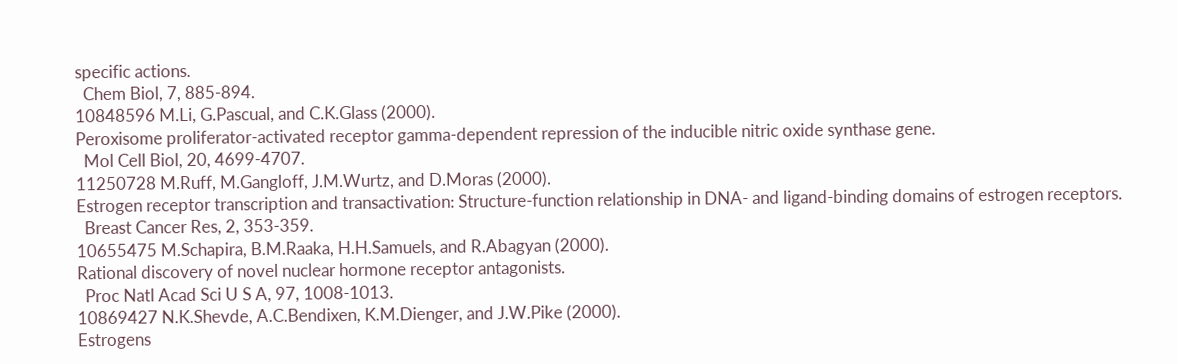specific actions.
  Chem Biol, 7, 885-894.
10848596 M.Li, G.Pascual, and C.K.Glass (2000).
Peroxisome proliferator-activated receptor gamma-dependent repression of the inducible nitric oxide synthase gene.
  Mol Cell Biol, 20, 4699-4707.
11250728 M.Ruff, M.Gangloff, J.M.Wurtz, and D.Moras (2000).
Estrogen receptor transcription and transactivation: Structure-function relationship in DNA- and ligand-binding domains of estrogen receptors.
  Breast Cancer Res, 2, 353-359.
10655475 M.Schapira, B.M.Raaka, H.H.Samuels, and R.Abagyan (2000).
Rational discovery of novel nuclear hormone receptor antagonists.
  Proc Natl Acad Sci U S A, 97, 1008-1013.
10869427 N.K.Shevde, A.C.Bendixen, K.M.Dienger, and J.W.Pike (2000).
Estrogens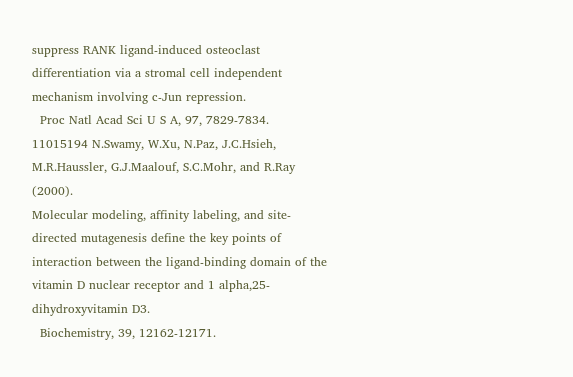suppress RANK ligand-induced osteoclast differentiation via a stromal cell independent mechanism involving c-Jun repression.
  Proc Natl Acad Sci U S A, 97, 7829-7834.
11015194 N.Swamy, W.Xu, N.Paz, J.C.Hsieh, M.R.Haussler, G.J.Maalouf, S.C.Mohr, and R.Ray (2000).
Molecular modeling, affinity labeling, and site-directed mutagenesis define the key points of interaction between the ligand-binding domain of the vitamin D nuclear receptor and 1 alpha,25-dihydroxyvitamin D3.
  Biochemistry, 39, 12162-12171.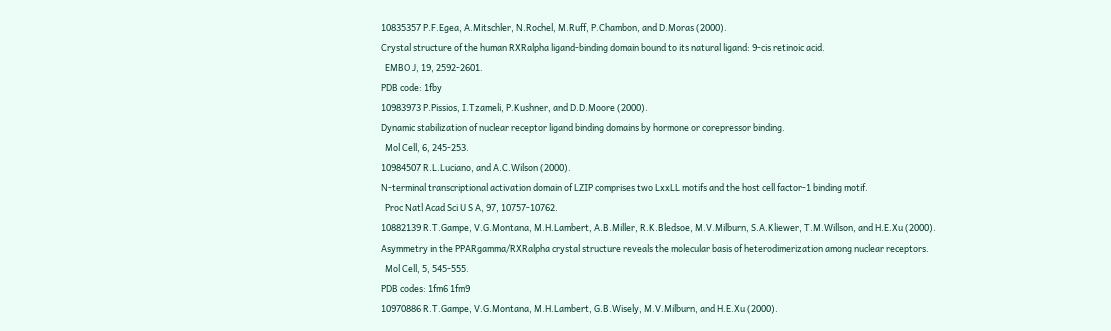10835357 P.F.Egea, A.Mitschler, N.Rochel, M.Ruff, P.Chambon, and D.Moras (2000).
Crystal structure of the human RXRalpha ligand-binding domain bound to its natural ligand: 9-cis retinoic acid.
  EMBO J, 19, 2592-2601.
PDB code: 1fby
10983973 P.Pissios, I.Tzameli, P.Kushner, and D.D.Moore (2000).
Dynamic stabilization of nuclear receptor ligand binding domains by hormone or corepressor binding.
  Mol Cell, 6, 245-253.
10984507 R.L.Luciano, and A.C.Wilson (2000).
N-terminal transcriptional activation domain of LZIP comprises two LxxLL motifs and the host cell factor-1 binding motif.
  Proc Natl Acad Sci U S A, 97, 10757-10762.
10882139 R.T.Gampe, V.G.Montana, M.H.Lambert, A.B.Miller, R.K.Bledsoe, M.V.Milburn, S.A.Kliewer, T.M.Willson, and H.E.Xu (2000).
Asymmetry in the PPARgamma/RXRalpha crystal structure reveals the molecular basis of heterodimerization among nuclear receptors.
  Mol Cell, 5, 545-555.
PDB codes: 1fm6 1fm9
10970886 R.T.Gampe, V.G.Montana, M.H.Lambert, G.B.Wisely, M.V.Milburn, and H.E.Xu (2000).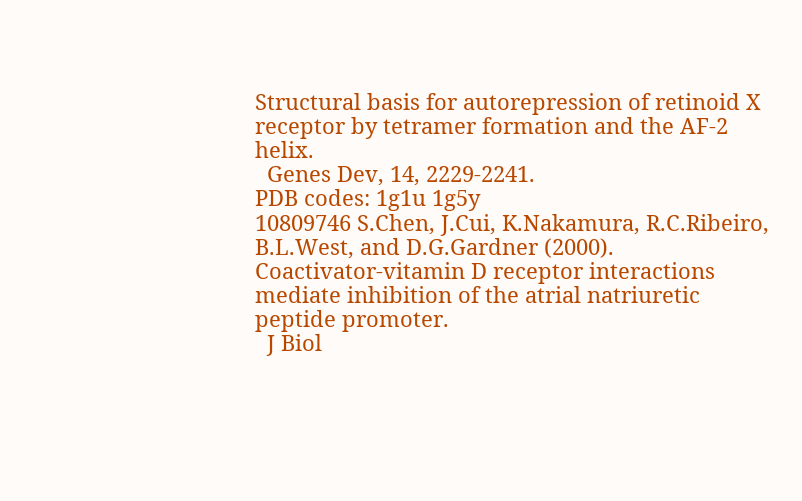Structural basis for autorepression of retinoid X receptor by tetramer formation and the AF-2 helix.
  Genes Dev, 14, 2229-2241.
PDB codes: 1g1u 1g5y
10809746 S.Chen, J.Cui, K.Nakamura, R.C.Ribeiro, B.L.West, and D.G.Gardner (2000).
Coactivator-vitamin D receptor interactions mediate inhibition of the atrial natriuretic peptide promoter.
  J Biol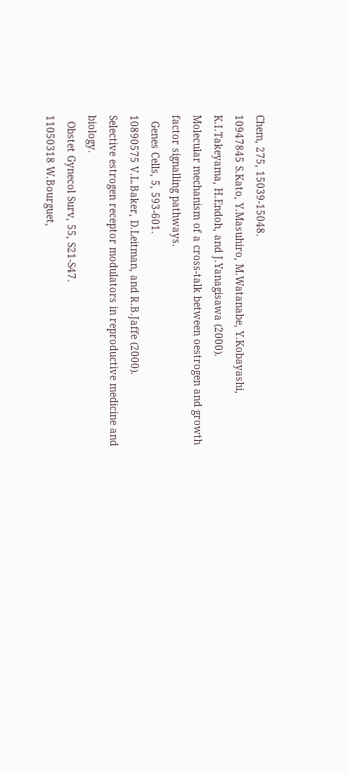Chem, 275, 15039-15048.
10947845 S.Kato, Y.Masuhiro, M.Watanabe, Y.Kobayashi, K.I.Takeyama, H.Endoh, and J.Yanagisawa (2000).
Molecular mechanism of a cross-talk between oestrogen and growth factor signalling pathways.
  Genes Cells, 5, 593-601.
10890575 V.L.Baker, D.Leitman, and R.B.Jaffe (2000).
Selective estrogen receptor modulators in reproductive medicine and biology.
  Obstet Gynecol Surv, 55, S21-S47.
11050318 W.Bourguet,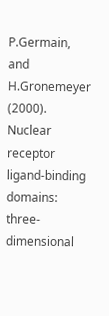P.Germain, and H.Gronemeyer (2000).
Nuclear receptor ligand-binding domains: three-dimensional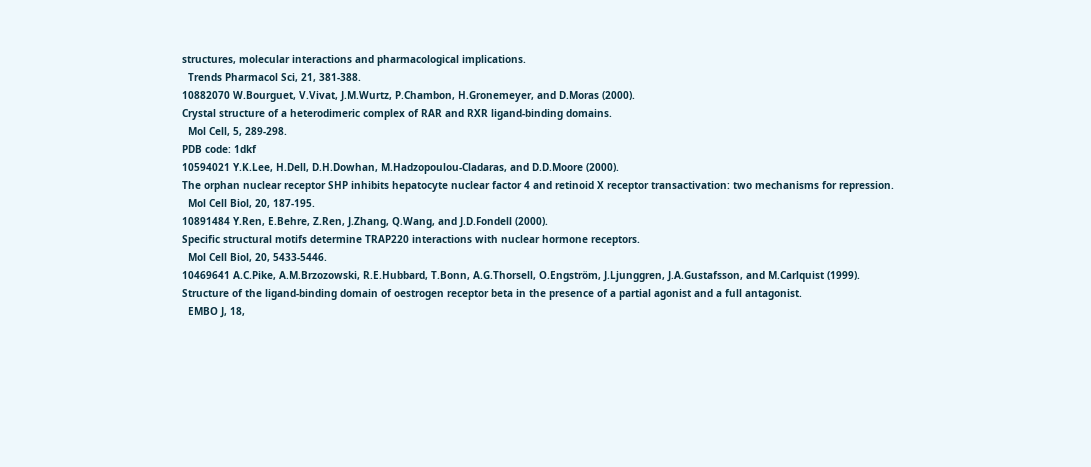structures, molecular interactions and pharmacological implications.
  Trends Pharmacol Sci, 21, 381-388.
10882070 W.Bourguet, V.Vivat, J.M.Wurtz, P.Chambon, H.Gronemeyer, and D.Moras (2000).
Crystal structure of a heterodimeric complex of RAR and RXR ligand-binding domains.
  Mol Cell, 5, 289-298.
PDB code: 1dkf
10594021 Y.K.Lee, H.Dell, D.H.Dowhan, M.Hadzopoulou-Cladaras, and D.D.Moore (2000).
The orphan nuclear receptor SHP inhibits hepatocyte nuclear factor 4 and retinoid X receptor transactivation: two mechanisms for repression.
  Mol Cell Biol, 20, 187-195.
10891484 Y.Ren, E.Behre, Z.Ren, J.Zhang, Q.Wang, and J.D.Fondell (2000).
Specific structural motifs determine TRAP220 interactions with nuclear hormone receptors.
  Mol Cell Biol, 20, 5433-5446.
10469641 A.C.Pike, A.M.Brzozowski, R.E.Hubbard, T.Bonn, A.G.Thorsell, O.Engström, J.Ljunggren, J.A.Gustafsson, and M.Carlquist (1999).
Structure of the ligand-binding domain of oestrogen receptor beta in the presence of a partial agonist and a full antagonist.
  EMBO J, 18,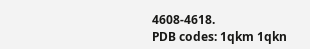4608-4618.
PDB codes: 1qkm 1qkn